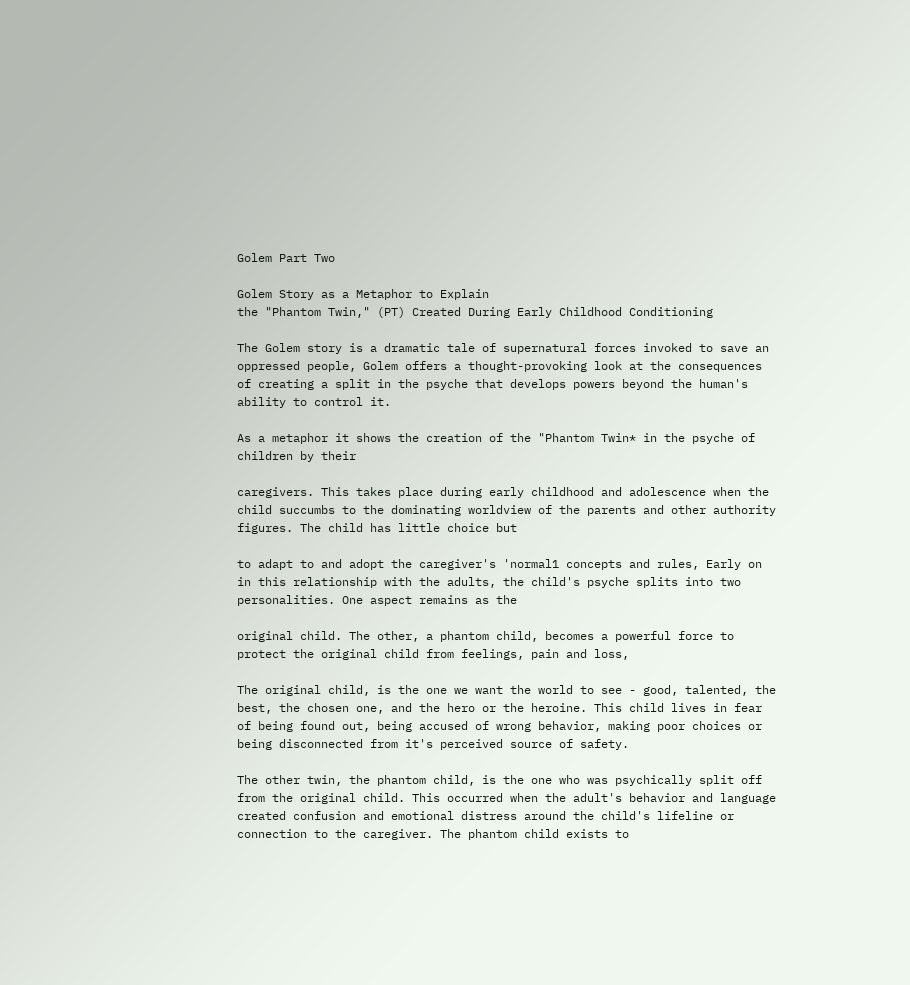Golem Part Two

Golem Story as a Metaphor to Explain
the "Phantom Twin," (PT) Created During Early Childhood Conditioning

The Golem story is a dramatic tale of supernatural forces invoked to save an oppressed people, Golem offers a thought-provoking look at the consequences of creating a split in the psyche that develops powers beyond the human's ability to control it.

As a metaphor it shows the creation of the "Phantom Twin* in the psyche of children by their

caregivers. This takes place during early childhood and adolescence when the child succumbs to the dominating worldview of the parents and other authority figures. The child has little choice but

to adapt to and adopt the caregiver's 'normal1 concepts and rules, Early on in this relationship with the adults, the child's psyche splits into two personalities. One aspect remains as the

original child. The other, a phantom child, becomes a powerful force to protect the original child from feelings, pain and loss,

The original child, is the one we want the world to see - good, talented, the best, the chosen one, and the hero or the heroine. This child lives in fear of being found out, being accused of wrong behavior, making poor choices or being disconnected from it's perceived source of safety.

The other twin, the phantom child, is the one who was psychically split off from the original child. This occurred when the adult's behavior and language created confusion and emotional distress around the child's lifeline or connection to the caregiver. The phantom child exists to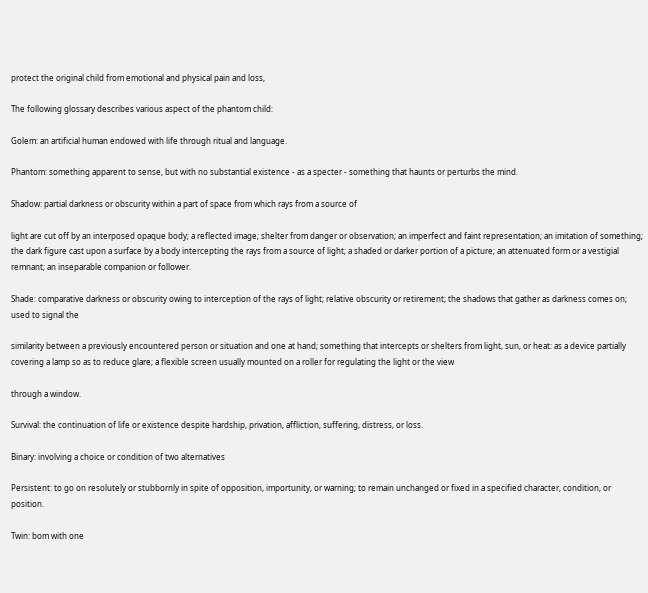protect the original child from emotional and physical pain and loss,

The following glossary describes various aspect of the phantom child:

Golem: an artificial human endowed with life through ritual and language.

Phantom: something apparent to sense, but with no substantial existence - as a specter - something that haunts or perturbs the mind.

Shadow: partial darkness or obscurity within a part of space from which rays from a source of

light are cut off by an interposed opaque body; a reflected image; shelter from danger or observation; an imperfect and faint representation; an imitation of something; the dark figure cast upon a surface by a body intercepting the rays from a source of light; a shaded or darker portion of a picture; an attenuated form or a vestigial remnant; an inseparable companion or follower.

Shade: comparative darkness or obscurity owing to interception of the rays of light; relative obscurity or retirement; the shadows that gather as darkness comes on; used to signal the

similarity between a previously encountered person or situation and one at hand; something that intercepts or shelters from light, sun, or heat: as a device partially covering a lamp so as to reduce glare; a flexible screen usually mounted on a roller for regulating the light or the view

through a window.

Survival: the continuation of life or existence despite hardship, privation, affliction, suffering, distress, or loss.

Binary: involving a choice or condition of two alternatives

Persistent: to go on resolutely or stubbornly in spite of opposition, importunity, or warning; to remain unchanged or fixed in a specified character, condition, or position.

Twin: bom with one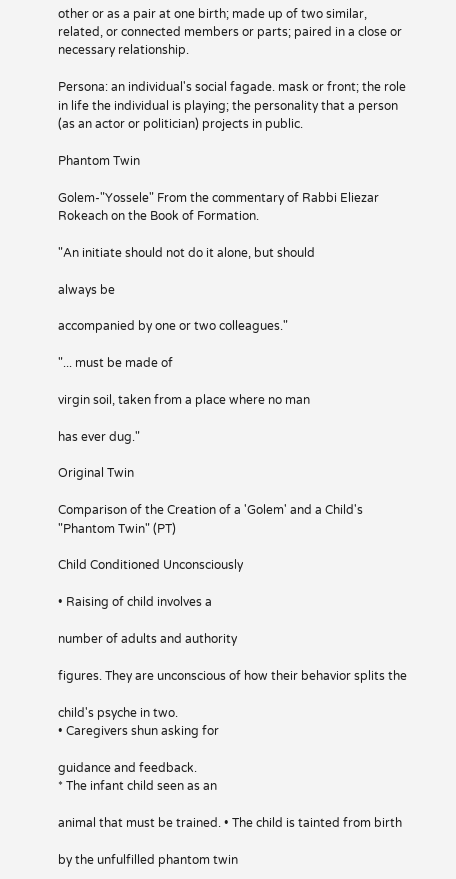other or as a pair at one birth; made up of two similar, related, or connected members or parts; paired in a close or necessary relationship.

Persona: an individual's social fagade. mask or front; the role in life the individual is playing; the personality that a person (as an actor or politician) projects in public.

Phantom Twin

Golem-"Yossele" From the commentary of Rabbi Eliezar Rokeach on the Book of Formation.

"An initiate should not do it alone, but should

always be

accompanied by one or two colleagues."

"... must be made of

virgin soil, taken from a place where no man

has ever dug."

Original Twin

Comparison of the Creation of a 'Golem' and a Child's "Phantom Twin" (PT)

Child Conditioned Unconsciously

• Raising of child involves a

number of adults and authority

figures. They are unconscious of how their behavior splits the

child's psyche in two.
• Caregivers shun asking for

guidance and feedback.
* The infant child seen as an

animal that must be trained. • The child is tainted from birth

by the unfulfilled phantom twin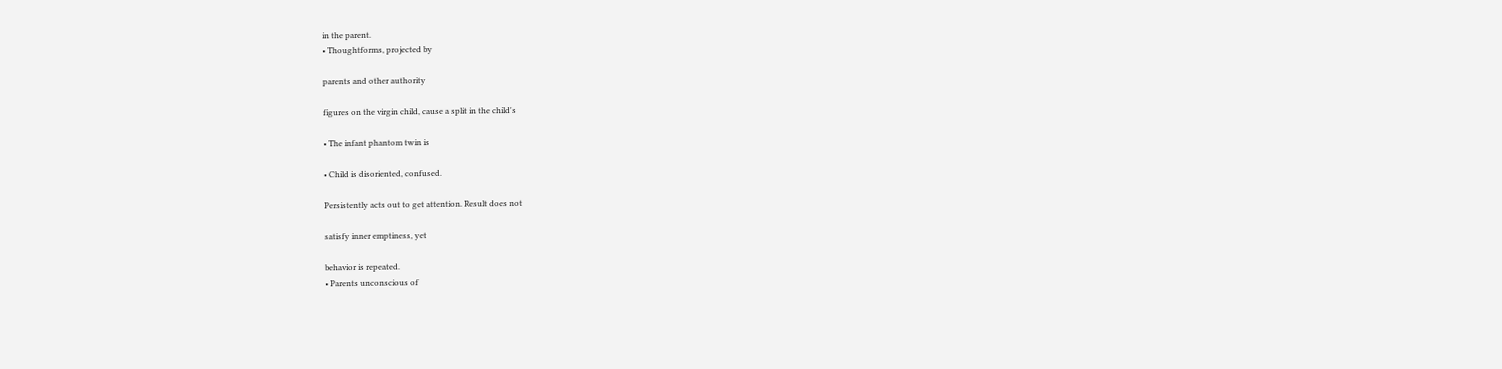in the parent.
• Thoughtforms, projected by

parents and other authority

figures on the virgin child, cause a split in the child's

• The infant phantom twin is

• Child is disoriented, confused.

Persistently acts out to get attention. Result does not

satisfy inner emptiness, yet

behavior is repeated.
• Parents unconscious of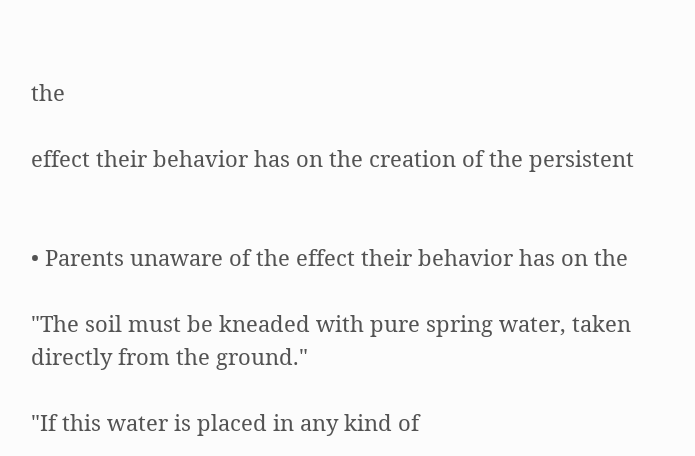the

effect their behavior has on the creation of the persistent


• Parents unaware of the effect their behavior has on the

"The soil must be kneaded with pure spring water, taken directly from the ground."

"If this water is placed in any kind of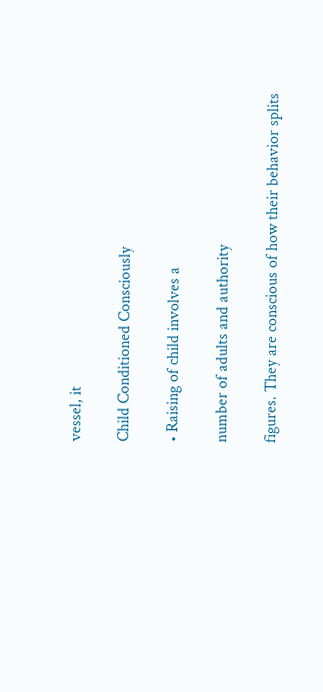vessel, it

Child Conditioned Consciously

• Raising of child involves a

number of adults and authority

figures. They are conscious of how their behavior splits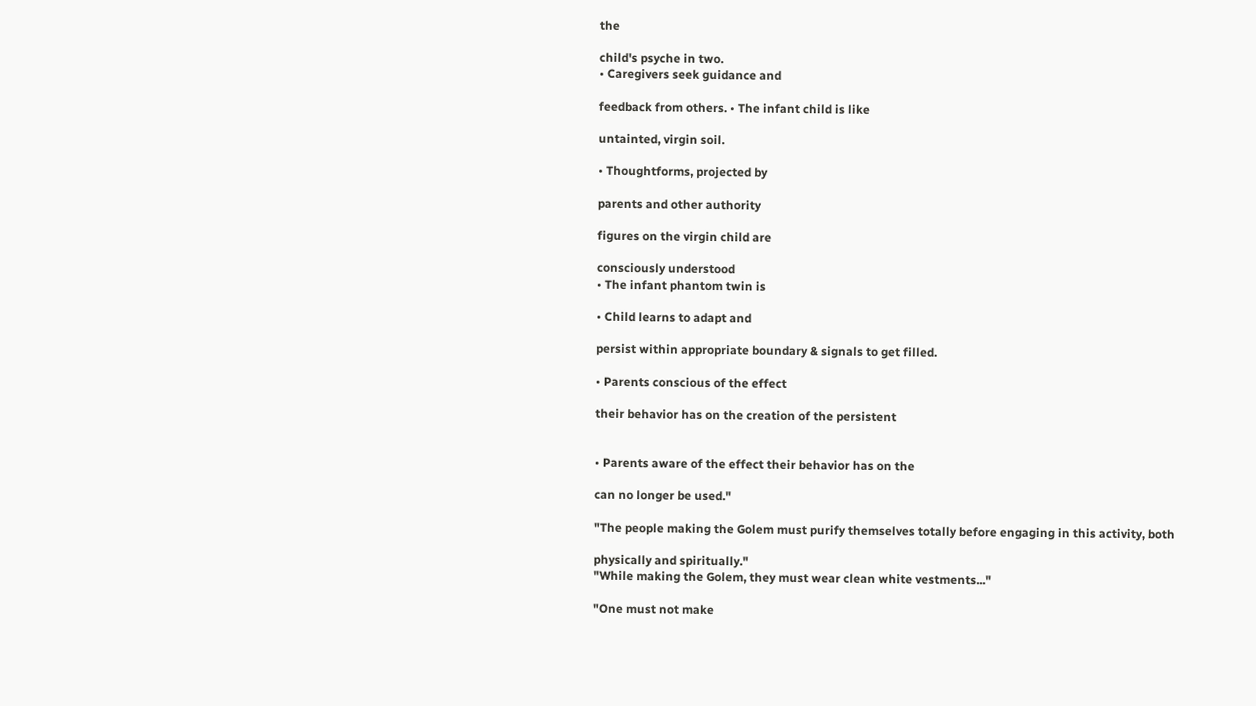the

child's psyche in two.
• Caregivers seek guidance and

feedback from others. • The infant child is like

untainted, virgin soil.

• Thoughtforms, projected by

parents and other authority

figures on the virgin child are

consciously understood
• The infant phantom twin is

• Child learns to adapt and

persist within appropriate boundary & signals to get filled.

• Parents conscious of the effect

their behavior has on the creation of the persistent


• Parents aware of the effect their behavior has on the

can no longer be used."

"The people making the Golem must purify themselves totally before engaging in this activity, both

physically and spiritually."
"While making the Golem, they must wear clean white vestments..."

"One must not make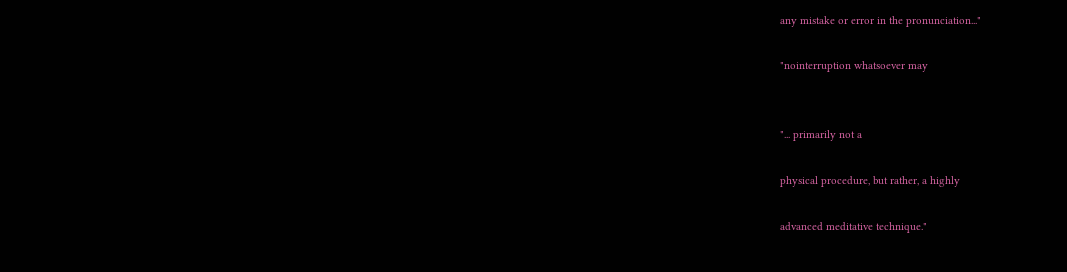any mistake or error in the pronunciation..."

"nointerruption whatsoever may


"... primarily not a

physical procedure, but rather, a highly

advanced meditative technique."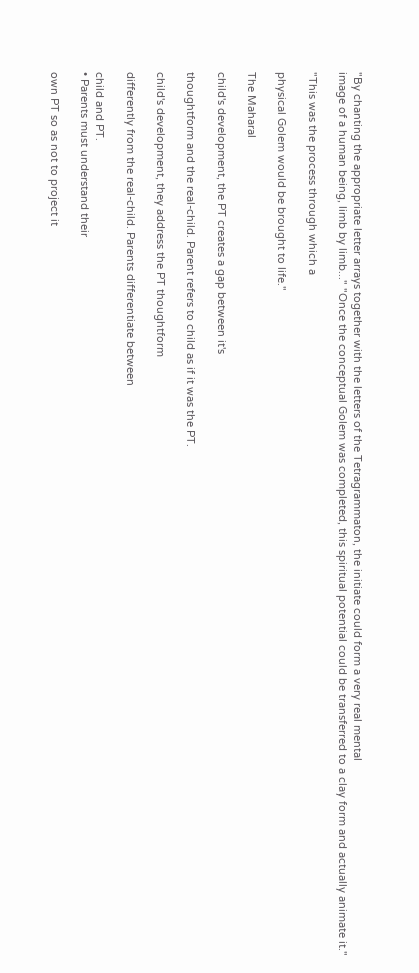"By chanting the appropriate letter arrays together with the letters of the Tetragrammaton, the initiate could form a very real mental
image of a human being, limb by limb..." "Once the conceptual Golem was completed, this spiritual potential could be transferred to a clay form and actually animate it."

"This was the process through which a

physical Golem would be brought to life."

The Maharal

child's development, the PT creates a gap between it's

thoughtform and the real-child. Parent refers to child as if it was the PT.

child's development, they address the PT thoughtform

differently from the real-child. Parents differentiate between

child and PT.
• Parents must understand their

own PT so as not to project it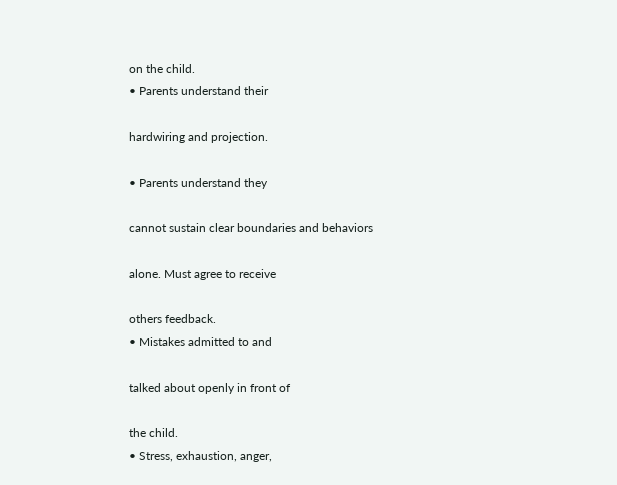on the child.
• Parents understand their

hardwiring and projection.

• Parents understand they

cannot sustain clear boundaries and behaviors

alone. Must agree to receive

others feedback.
• Mistakes admitted to and

talked about openly in front of

the child.
• Stress, exhaustion, anger,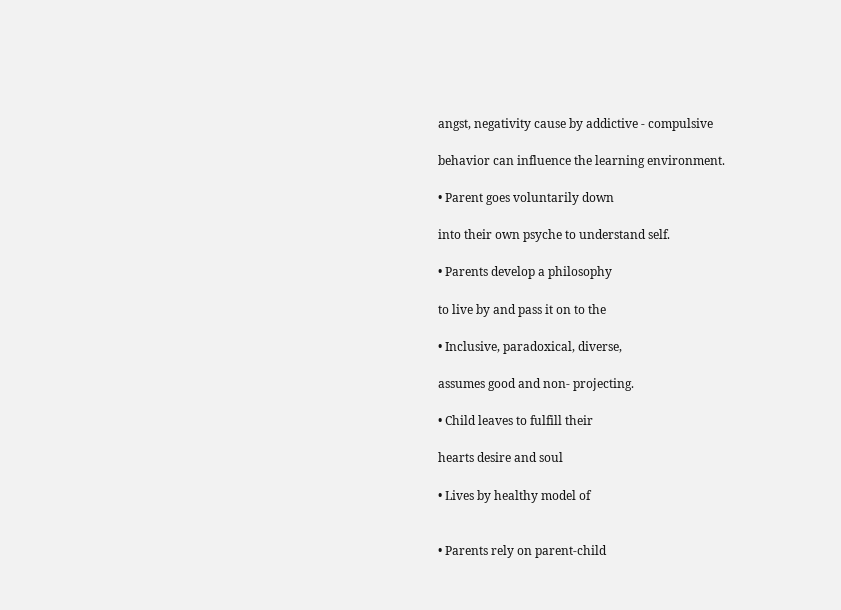angst, negativity cause by addictive - compulsive

behavior can influence the learning environment.

• Parent goes voluntarily down

into their own psyche to understand self.

• Parents develop a philosophy

to live by and pass it on to the

• Inclusive, paradoxical, diverse,

assumes good and non- projecting.

• Child leaves to fulfill their

hearts desire and soul

• Lives by healthy model of


• Parents rely on parent-child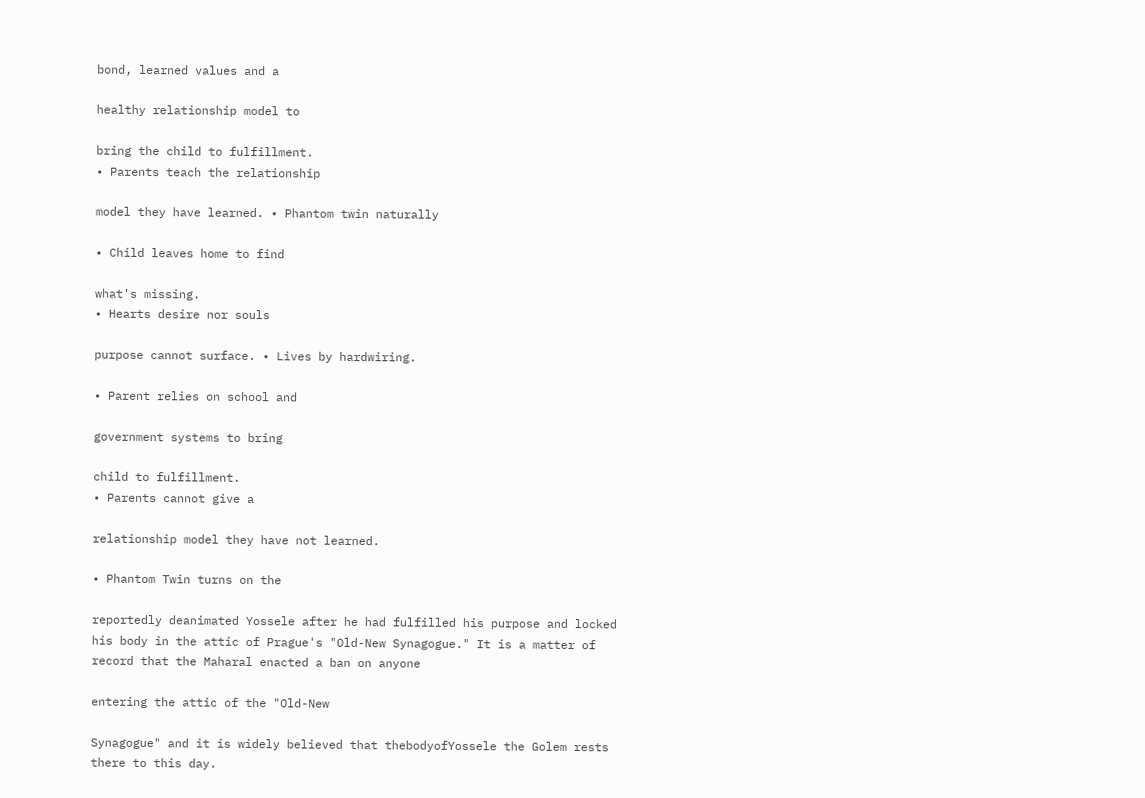bond, learned values and a

healthy relationship model to

bring the child to fulfillment.
• Parents teach the relationship

model they have learned. • Phantom twin naturally

• Child leaves home to find

what's missing.
• Hearts desire nor souls

purpose cannot surface. • Lives by hardwiring.

• Parent relies on school and

government systems to bring

child to fulfillment.
• Parents cannot give a

relationship model they have not learned.

• Phantom Twin turns on the

reportedly deanimated Yossele after he had fulfilled his purpose and locked his body in the attic of Prague's "Old-New Synagogue." It is a matter of record that the Maharal enacted a ban on anyone

entering the attic of the "Old-New

Synagogue" and it is widely believed that thebodyofYossele the Golem rests there to this day.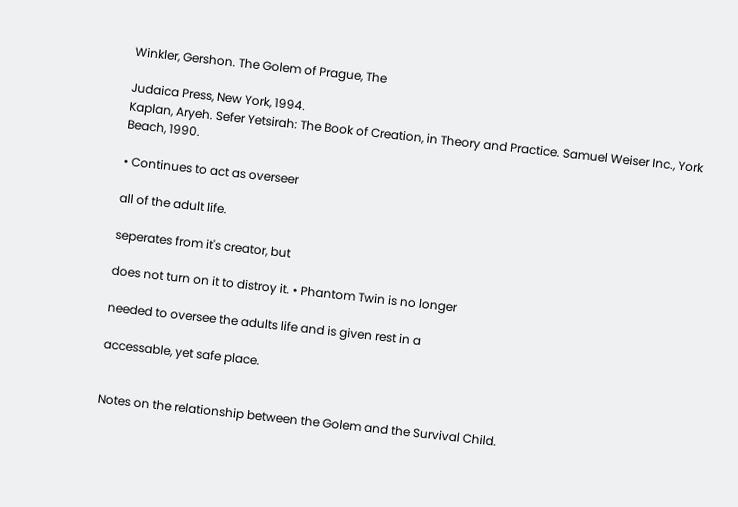Winkler, Gershon. The Golem of Prague, The

Judaica Press, New York, 1994.
Kaplan, Aryeh. Sefer Yetsirah: The Book of Creation, in Theory and Practice. Samuel Weiser Inc., York Beach, 1990.

• Continues to act as overseer

all of the adult life.

seperates from it's creator, but

does not turn on it to distroy it. • Phantom Twin is no longer

needed to oversee the adults life and is given rest in a

accessable, yet safe place.


Notes on the relationship between the Golem and the Survival Child.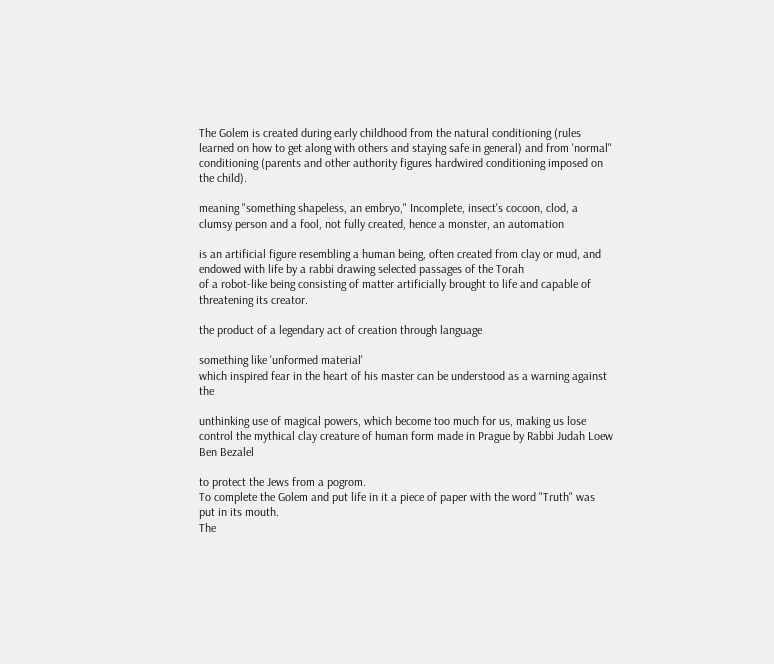The Golem is created during early childhood from the natural conditioning (rules learned on how to get along with others and staying safe in general) and from 'normal" conditioning (parents and other authority figures hardwired conditioning imposed on the child).

meaning "something shapeless, an embryo," Incomplete, insect's cocoon, clod, a clumsy person and a fool, not fully created, hence a monster, an automation

is an artificial figure resembling a human being, often created from clay or mud, and endowed with life by a rabbi drawing selected passages of the Torah
of a robot-like being consisting of matter artificially brought to life and capable of threatening its creator.

the product of a legendary act of creation through language

something like 'unformed material'
which inspired fear in the heart of his master can be understood as a warning against the

unthinking use of magical powers, which become too much for us, making us lose control the mythical clay creature of human form made in Prague by Rabbi Judah Loew Ben Bezalel

to protect the Jews from a pogrom.
To complete the Golem and put life in it a piece of paper with the word "Truth" was put in its mouth.
The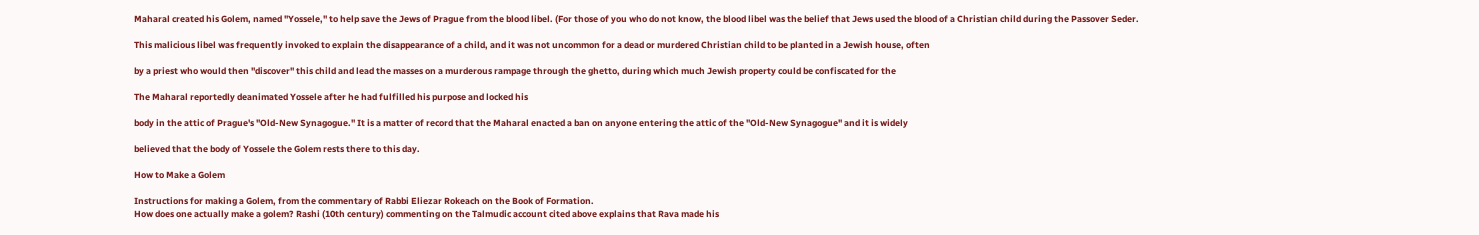Maharal created his Golem, named "Yossele," to help save the Jews of Prague from the blood libel. (For those of you who do not know, the blood libel was the belief that Jews used the blood of a Christian child during the Passover Seder.

This malicious libel was frequently invoked to explain the disappearance of a child, and it was not uncommon for a dead or murdered Christian child to be planted in a Jewish house, often

by a priest who would then "discover" this child and lead the masses on a murderous rampage through the ghetto, during which much Jewish property could be confiscated for the

The Maharal reportedly deanimated Yossele after he had fulfilled his purpose and locked his

body in the attic of Prague's "Old-New Synagogue." It is a matter of record that the Maharal enacted a ban on anyone entering the attic of the "Old-New Synagogue" and it is widely

believed that the body of Yossele the Golem rests there to this day.

How to Make a Golem

Instructions for making a Golem, from the commentary of Rabbi Eliezar Rokeach on the Book of Formation.
How does one actually make a golem? Rashi (10th century) commenting on the Talmudic account cited above explains that Rava made his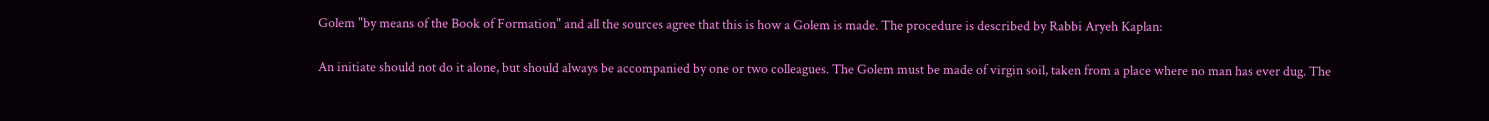Golem "by means of the Book of Formation" and all the sources agree that this is how a Golem is made. The procedure is described by Rabbi Aryeh Kaplan:

An initiate should not do it alone, but should always be accompanied by one or two colleagues. The Golem must be made of virgin soil, taken from a place where no man has ever dug. The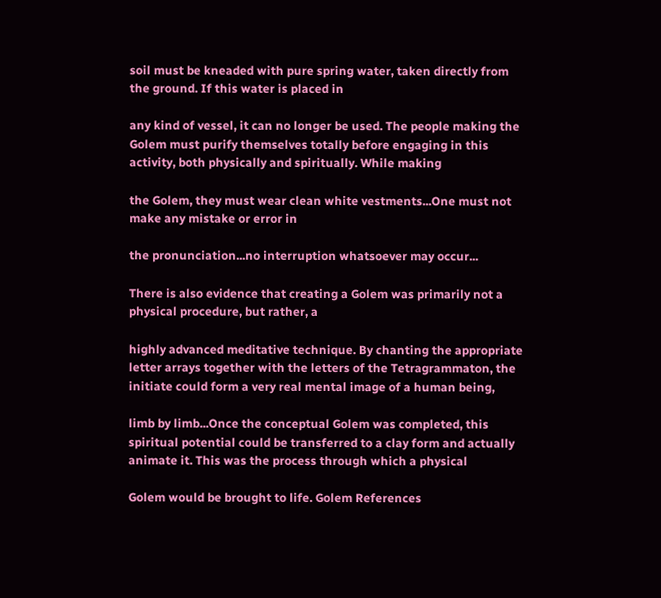soil must be kneaded with pure spring water, taken directly from the ground. If this water is placed in

any kind of vessel, it can no longer be used. The people making the Golem must purify themselves totally before engaging in this activity, both physically and spiritually. While making

the Golem, they must wear clean white vestments...One must not make any mistake or error in

the pronunciation...no interruption whatsoever may occur...

There is also evidence that creating a Golem was primarily not a physical procedure, but rather, a

highly advanced meditative technique. By chanting the appropriate letter arrays together with the letters of the Tetragrammaton, the initiate could form a very real mental image of a human being,

limb by limb...Once the conceptual Golem was completed, this spiritual potential could be transferred to a clay form and actually animate it. This was the process through which a physical

Golem would be brought to life. Golem References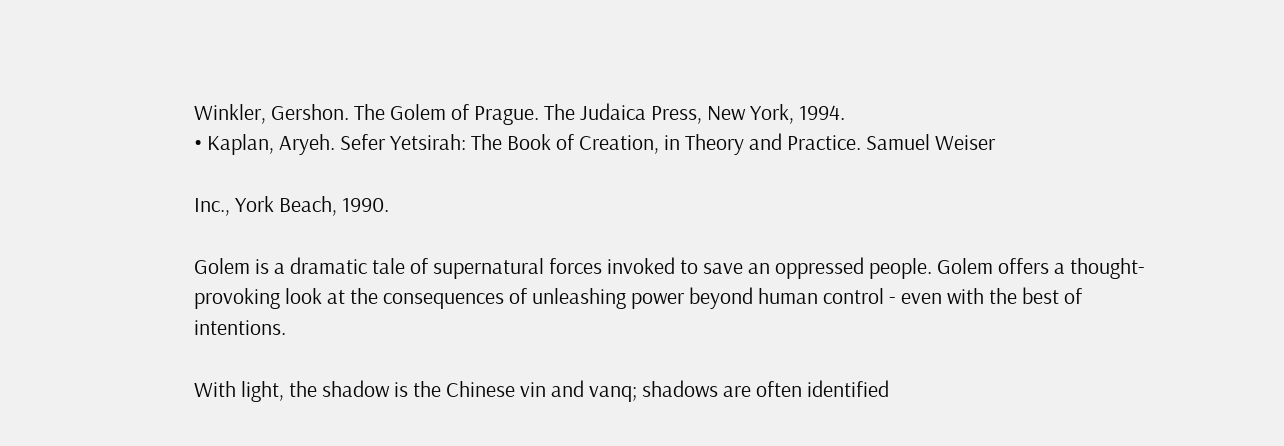Winkler, Gershon. The Golem of Prague. The Judaica Press, New York, 1994.
• Kaplan, Aryeh. Sefer Yetsirah: The Book of Creation, in Theory and Practice. Samuel Weiser

Inc., York Beach, 1990.

Golem is a dramatic tale of supernatural forces invoked to save an oppressed people. Golem offers a thought-provoking look at the consequences of unleashing power beyond human control - even with the best of intentions.

With light, the shadow is the Chinese vin and vanq; shadows are often identified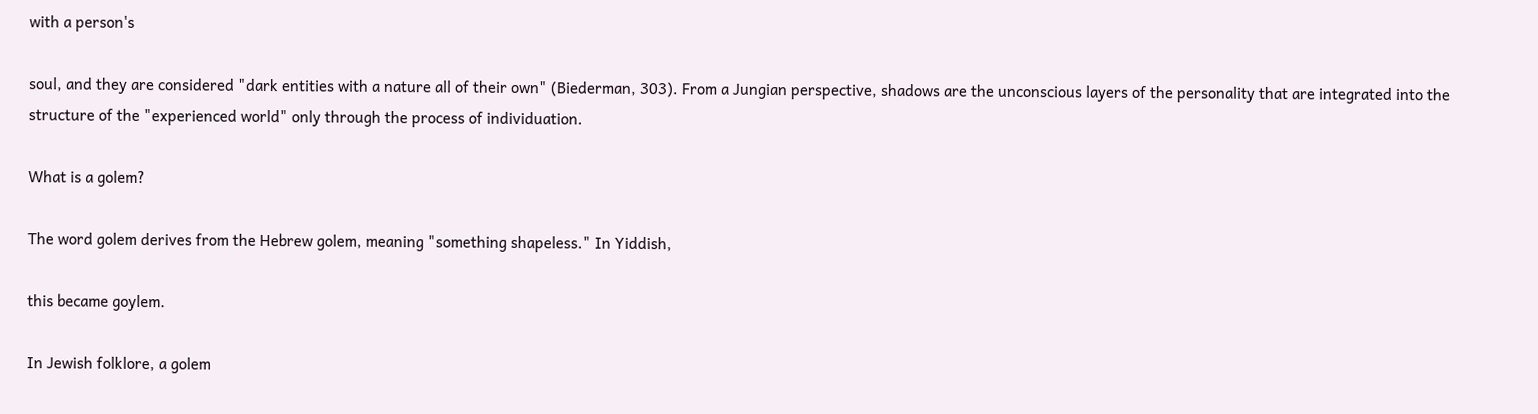with a person's

soul, and they are considered "dark entities with a nature all of their own" (Biederman, 303). From a Jungian perspective, shadows are the unconscious layers of the personality that are integrated into the structure of the "experienced world" only through the process of individuation.

What is a golem?

The word golem derives from the Hebrew golem, meaning "something shapeless." In Yiddish,

this became goylem.

In Jewish folklore, a golem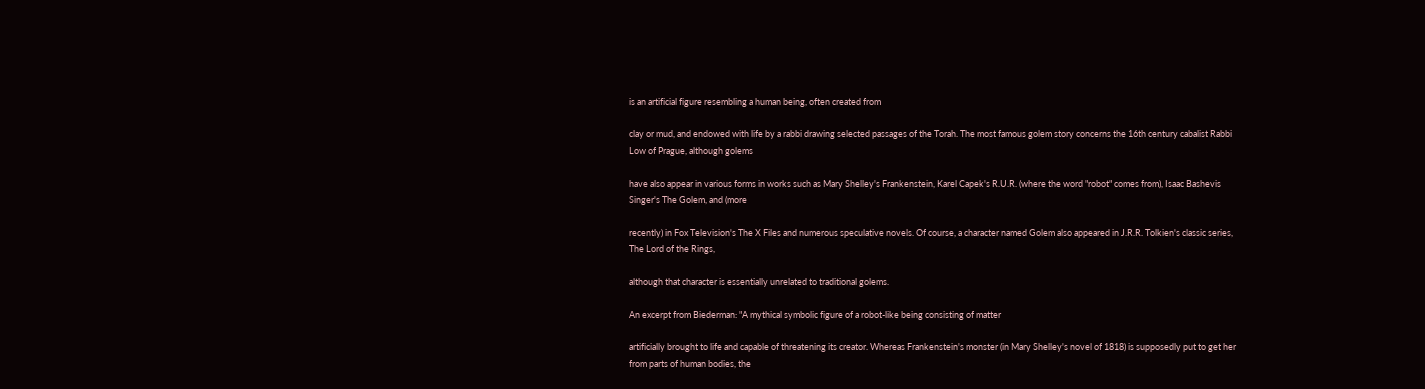is an artificial figure resembling a human being, often created from

clay or mud, and endowed with life by a rabbi drawing selected passages of the Torah. The most famous golem story concerns the 16th century cabalist Rabbi Low of Prague, although golems

have also appear in various forms in works such as Mary Shelley's Frankenstein, Karel Capek's R.U.R. (where the word "robot" comes from), Isaac Bashevis Singer's The Golem, and (more

recently) in Fox Television's The X Files and numerous speculative novels. Of course, a character named Golem also appeared in J.R.R. Tolkien's classic series, The Lord of the Rings,

although that character is essentially unrelated to traditional golems.

An excerpt from Biederman: "A mythical symbolic figure of a robot-like being consisting of matter

artificially brought to life and capable of threatening its creator. Whereas Frankenstein's monster (in Mary Shelley's novel of 1818) is supposedly put to get her from parts of human bodies, the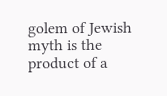golem of Jewish myth is the product of a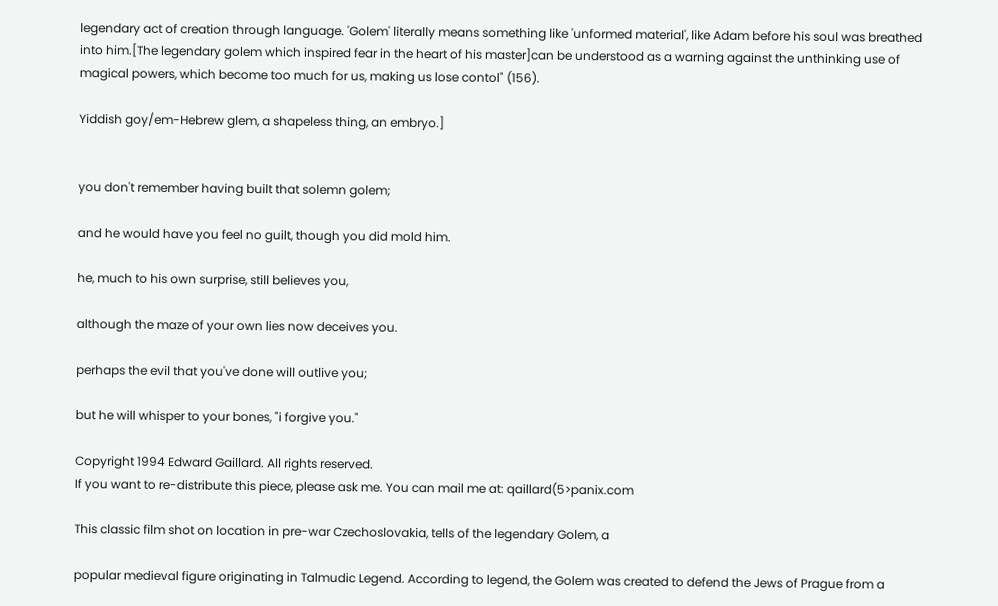legendary act of creation through language. 'Golem' literally means something like 'unformed material', like Adam before his soul was breathed into him.[The legendary golem which inspired fear in the heart of his master]can be understood as a warning against the unthinking use of magical powers, which become too much for us, making us lose contol" (156).

Yiddish goy/em-Hebrew glem, a shapeless thing, an embryo.]


you don't remember having built that solemn golem;

and he would have you feel no guilt, though you did mold him.

he, much to his own surprise, still believes you,

although the maze of your own lies now deceives you.

perhaps the evil that you've done will outlive you;

but he will whisper to your bones, "i forgive you."

Copyright 1994 Edward Gaillard. All rights reserved.
If you want to re-distribute this piece, please ask me. You can mail me at: qaillard(5>panix.com

This classic film shot on location in pre-war Czechoslovakia, tells of the legendary Golem, a

popular medieval figure originating in Talmudic Legend. According to legend, the Golem was created to defend the Jews of Prague from a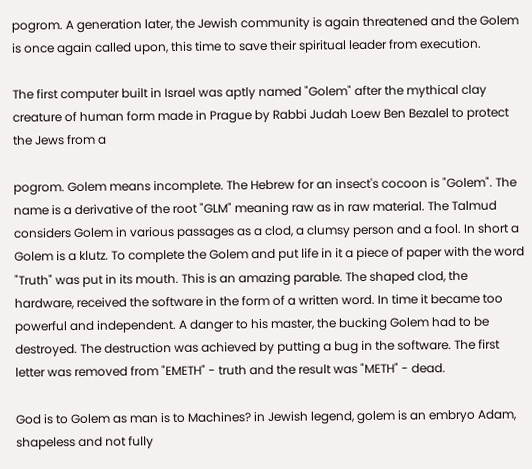pogrom. A generation later, the Jewish community is again threatened and the Golem is once again called upon, this time to save their spiritual leader from execution.

The first computer built in Israel was aptly named "Golem" after the mythical clay creature of human form made in Prague by Rabbi Judah Loew Ben Bezalel to protect the Jews from a

pogrom. Golem means incomplete. The Hebrew for an insect's cocoon is "Golem". The name is a derivative of the root "GLM" meaning raw as in raw material. The Talmud considers Golem in various passages as a clod, a clumsy person and a fool. In short a Golem is a klutz. To complete the Golem and put life in it a piece of paper with the word "Truth" was put in its mouth. This is an amazing parable. The shaped clod, the hardware, received the software in the form of a written word. In time it became too powerful and independent. A danger to his master, the bucking Golem had to be destroyed. The destruction was achieved by putting a bug in the software. The first letter was removed from "EMETH" - truth and the result was "METH" - dead.

God is to Golem as man is to Machines? in Jewish legend, golem is an embryo Adam, shapeless and not fully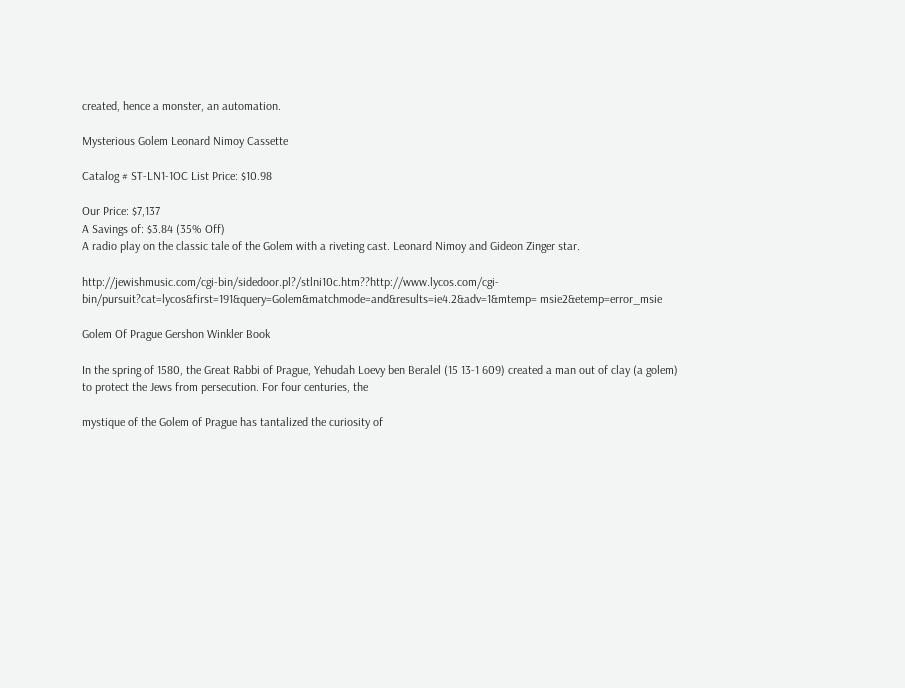created, hence a monster, an automation.

Mysterious Golem Leonard Nimoy Cassette

Catalog # ST-LN1-1OC List Price: $10.98

Our Price: $7,137
A Savings of: $3.84 (35% Off)
A radio play on the classic tale of the Golem with a riveting cast. Leonard Nimoy and Gideon Zinger star.

http://jewishmusic.com/cgi-bin/sidedoor.pl?/stlni10c.htm??http://www.lycos.com/cgi- bin/pursuit?cat=lycos&first=191&query=Golem&matchmode=and&results=ie4.2&adv=1&mtemp= msie2&etemp=error_msie

Golem Of Prague Gershon Winkler Book

In the spring of 1580, the Great Rabbi of Prague, Yehudah Loevy ben Beralel (15 13-1 609) created a man out of clay (a golem) to protect the Jews from persecution. For four centuries, the

mystique of the Golem of Prague has tantalized the curiosity of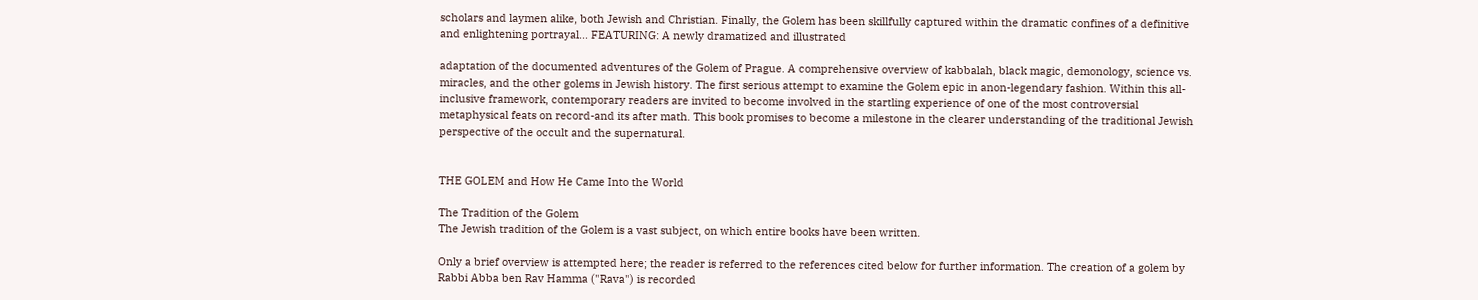scholars and laymen alike, both Jewish and Christian. Finally, the Golem has been skillfully captured within the dramatic confines of a definitive and enlightening portrayal... FEATURING: A newly dramatized and illustrated

adaptation of the documented adventures of the Golem of Prague. A comprehensive overview of kabbalah, black magic, demonology, science vs. miracles, and the other golems in Jewish history. The first serious attempt to examine the Golem epic in anon-legendary fashion. Within this all-inclusive framework, contemporary readers are invited to become involved in the startling experience of one of the most controversial metaphysical feats on record-and its after math. This book promises to become a milestone in the clearer understanding of the traditional Jewish perspective of the occult and the supernatural.


THE GOLEM and How He Came Into the World

The Tradition of the Golem
The Jewish tradition of the Golem is a vast subject, on which entire books have been written.

Only a brief overview is attempted here; the reader is referred to the references cited below for further information. The creation of a golem by Rabbi Abba ben Rav Hamma ("Rava") is recorded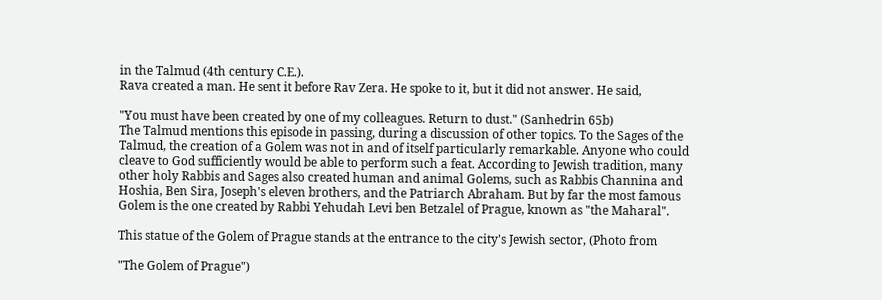in the Talmud (4th century C.E.).
Rava created a man. He sent it before Rav Zera. He spoke to it, but it did not answer. He said,

"You must have been created by one of my colleagues. Return to dust." (Sanhedrin 65b)
The Talmud mentions this episode in passing, during a discussion of other topics. To the Sages of the Talmud, the creation of a Golem was not in and of itself particularly remarkable. Anyone who could cleave to God sufficiently would be able to perform such a feat. According to Jewish tradition, many other holy Rabbis and Sages also created human and animal Golems, such as Rabbis Channina and Hoshia, Ben Sira, Joseph's eleven brothers, and the Patriarch Abraham. But by far the most famous Golem is the one created by Rabbi Yehudah Levi ben Betzalel of Prague, known as "the Maharal".

This statue of the Golem of Prague stands at the entrance to the city's Jewish sector, (Photo from

"The Golem of Prague")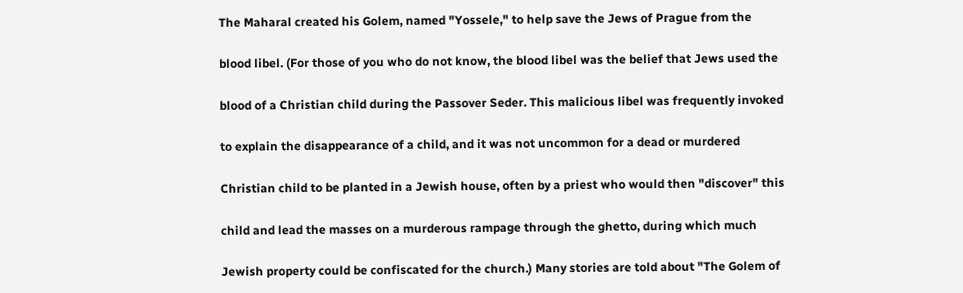The Maharal created his Golem, named "Yossele," to help save the Jews of Prague from the

blood libel. (For those of you who do not know, the blood libel was the belief that Jews used the

blood of a Christian child during the Passover Seder. This malicious libel was frequently invoked

to explain the disappearance of a child, and it was not uncommon for a dead or murdered

Christian child to be planted in a Jewish house, often by a priest who would then "discover" this

child and lead the masses on a murderous rampage through the ghetto, during which much

Jewish property could be confiscated for the church.) Many stories are told about "The Golem of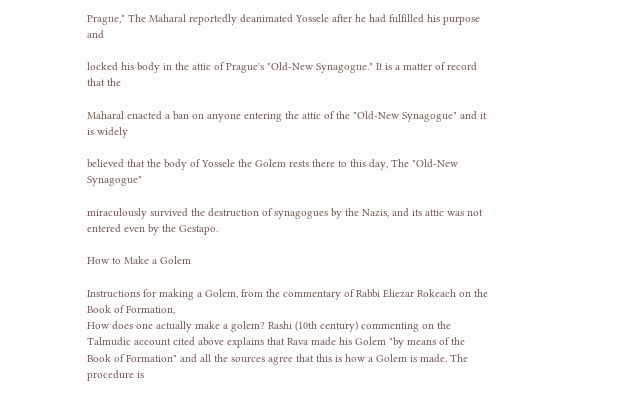Prague," The Maharal reportedly deanimated Yossele after he had fulfilled his purpose and

locked his body in the attic of Prague's "Old-New Synagogue." It is a matter of record that the

Maharal enacted a ban on anyone entering the attic of the "Old-New Synagogue" and it is widely

believed that the body of Yossele the Golem rests there to this day, The "Old-New Synagogue"

miraculously survived the destruction of synagogues by the Nazis, and its attic was not entered even by the Gestapo.

How to Make a Golem

Instructions for making a Golem, from the commentary of Rabbi Eliezar Rokeach on the Book of Formation,
How does one actually make a golem? Rashi (10th century) commenting on the Talmudic account cited above explains that Rava made his Golem "by means of the Book of Formation" and all the sources agree that this is how a Golem is made. The procedure is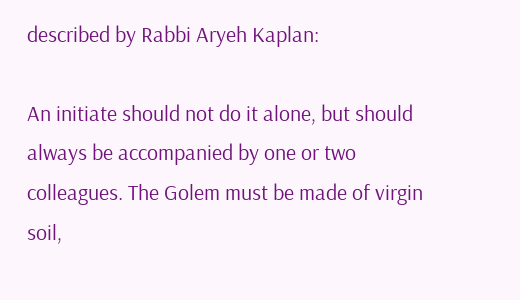described by Rabbi Aryeh Kaplan:

An initiate should not do it alone, but should always be accompanied by one or two colleagues. The Golem must be made of virgin soil,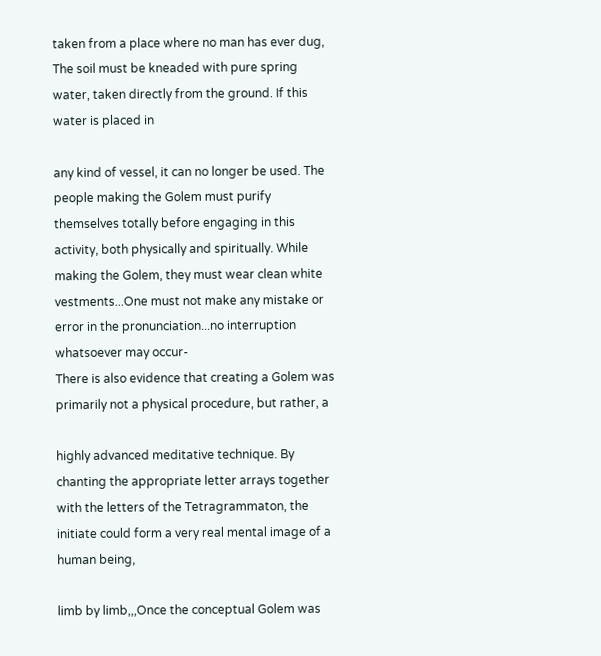taken from a place where no man has ever dug, The soil must be kneaded with pure spring water, taken directly from the ground. If this water is placed in

any kind of vessel, it can no longer be used. The people making the Golem must purify themselves totally before engaging in this activity, both physically and spiritually. While making the Golem, they must wear clean white vestments...One must not make any mistake or error in the pronunciation...no interruption whatsoever may occur-
There is also evidence that creating a Golem was primarily not a physical procedure, but rather, a

highly advanced meditative technique. By chanting the appropriate letter arrays together with the letters of the Tetragrammaton, the initiate could form a very real mental image of a human being,

limb by limb,,,Once the conceptual Golem was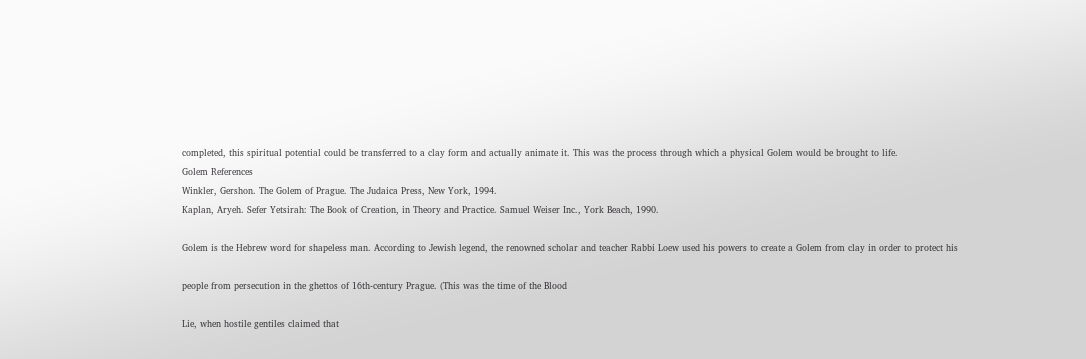completed, this spiritual potential could be transferred to a clay form and actually animate it. This was the process through which a physical Golem would be brought to life.
Golem References
Winkler, Gershon. The Golem of Prague. The Judaica Press, New York, 1994.
Kaplan, Aryeh. Sefer Yetsirah: The Book of Creation, in Theory and Practice. Samuel Weiser Inc., York Beach, 1990.

Golem is the Hebrew word for shapeless man. According to Jewish legend, the renowned scholar and teacher Rabbi Loew used his powers to create a Golem from clay in order to protect his

people from persecution in the ghettos of 16th-century Prague. (This was the time of the Blood

Lie, when hostile gentiles claimed that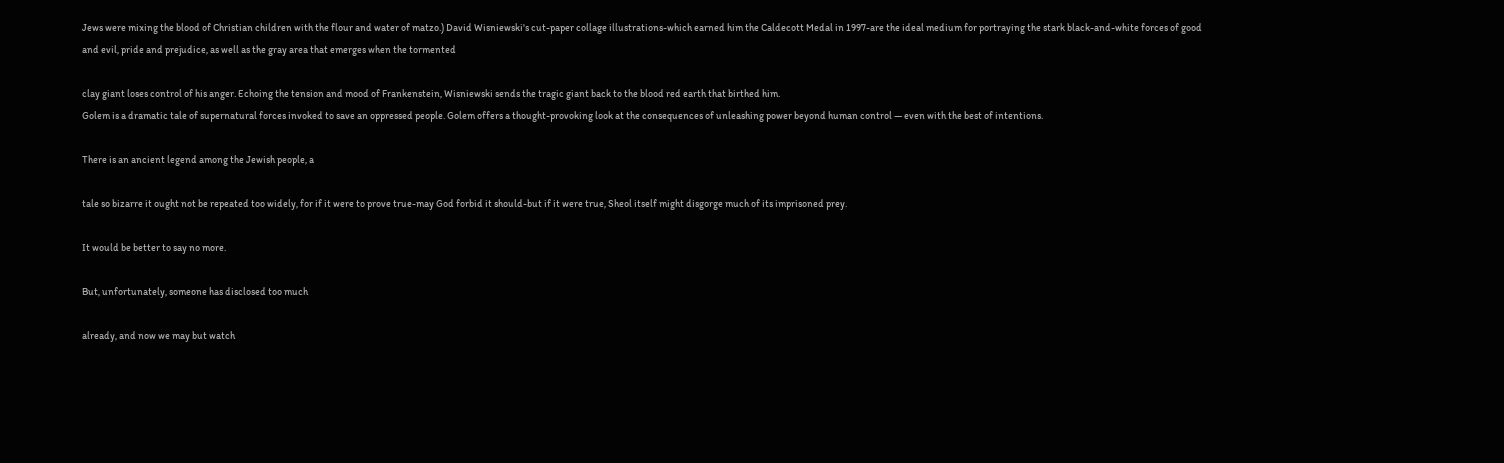Jews were mixing the blood of Christian children with the flour and water of matzo.) David Wisniewski's cut-paper collage illustrations-which earned him the Caldecott Medal in 1997-are the ideal medium for portraying the stark black-and-white forces of good and evil, pride and prejudice, as well as the gray area that emerges when the tormented

clay giant loses control of his anger. Echoing the tension and mood of Frankenstein, Wisniewski sends the tragic giant back to the blood red earth that birthed him.
Golem is a dramatic tale of supernatural forces invoked to save an oppressed people. Golem offers a thought-provoking look at the consequences of unleashing power beyond human control — even with the best of intentions.

There is an ancient legend among the Jewish people, a

tale so bizarre it ought not be repeated too widely, for if it were to prove true-may God forbid it should-but if it were true, Sheol itself might disgorge much of its imprisoned prey.

It would be better to say no more.

But, unfortunately, someone has disclosed too much

already, and now we may but watch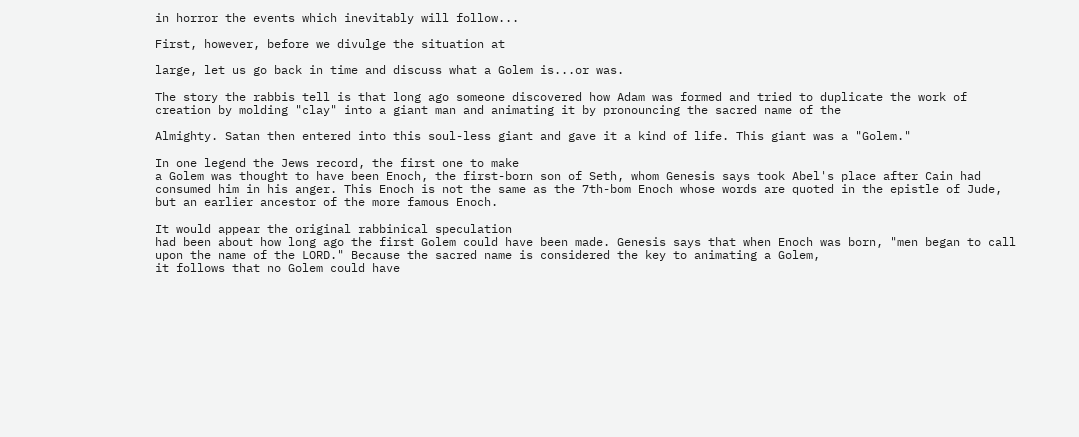in horror the events which inevitably will follow...

First, however, before we divulge the situation at

large, let us go back in time and discuss what a Golem is...or was.

The story the rabbis tell is that long ago someone discovered how Adam was formed and tried to duplicate the work of creation by molding "clay" into a giant man and animating it by pronouncing the sacred name of the

Almighty. Satan then entered into this soul-less giant and gave it a kind of life. This giant was a "Golem."

In one legend the Jews record, the first one to make
a Golem was thought to have been Enoch, the first-born son of Seth, whom Genesis says took Abel's place after Cain had consumed him in his anger. This Enoch is not the same as the 7th-bom Enoch whose words are quoted in the epistle of Jude, but an earlier ancestor of the more famous Enoch.

It would appear the original rabbinical speculation
had been about how long ago the first Golem could have been made. Genesis says that when Enoch was born, "men began to call upon the name of the LORD." Because the sacred name is considered the key to animating a Golem,
it follows that no Golem could have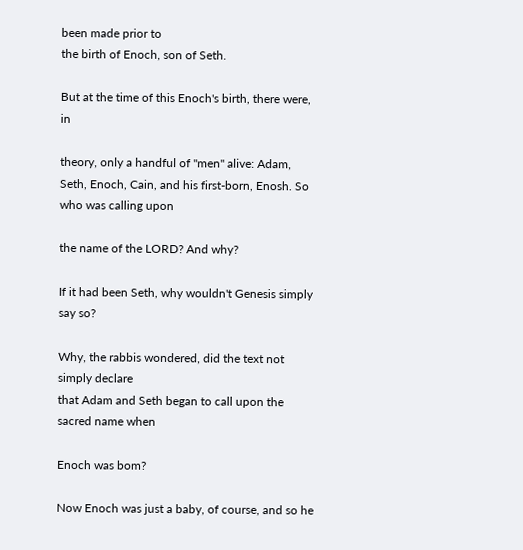been made prior to
the birth of Enoch, son of Seth.

But at the time of this Enoch's birth, there were, in

theory, only a handful of "men" alive: Adam, Seth, Enoch, Cain, and his first-born, Enosh. So who was calling upon

the name of the LORD? And why?

If it had been Seth, why wouldn't Genesis simply say so?

Why, the rabbis wondered, did the text not simply declare
that Adam and Seth began to call upon the sacred name when

Enoch was bom?

Now Enoch was just a baby, of course, and so he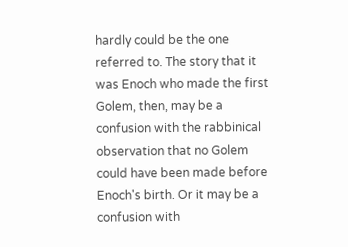hardly could be the one referred to. The story that it was Enoch who made the first Golem, then, may be a confusion with the rabbinical observation that no Golem could have been made before Enoch's birth. Or it may be a confusion with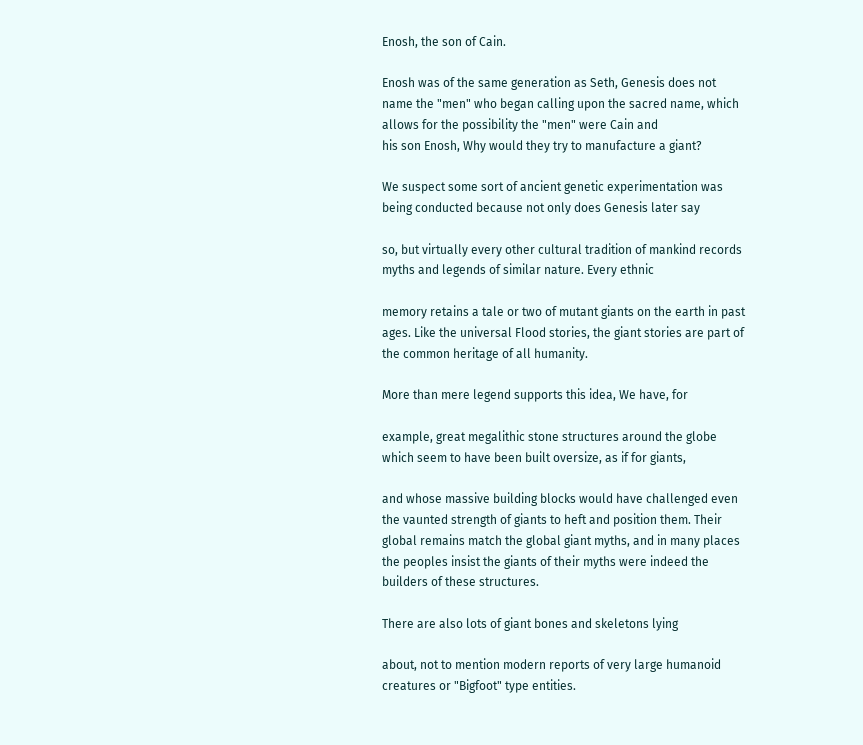Enosh, the son of Cain.

Enosh was of the same generation as Seth, Genesis does not name the "men" who began calling upon the sacred name, which allows for the possibility the "men" were Cain and
his son Enosh, Why would they try to manufacture a giant?

We suspect some sort of ancient genetic experimentation was being conducted because not only does Genesis later say

so, but virtually every other cultural tradition of mankind records myths and legends of similar nature. Every ethnic

memory retains a tale or two of mutant giants on the earth in past ages. Like the universal Flood stories, the giant stories are part of the common heritage of all humanity.

More than mere legend supports this idea, We have, for

example, great megalithic stone structures around the globe which seem to have been built oversize, as if for giants,

and whose massive building blocks would have challenged even the vaunted strength of giants to heft and position them. Their global remains match the global giant myths, and in many places the peoples insist the giants of their myths were indeed the builders of these structures.

There are also lots of giant bones and skeletons lying

about, not to mention modern reports of very large humanoid creatures or "Bigfoot" type entities.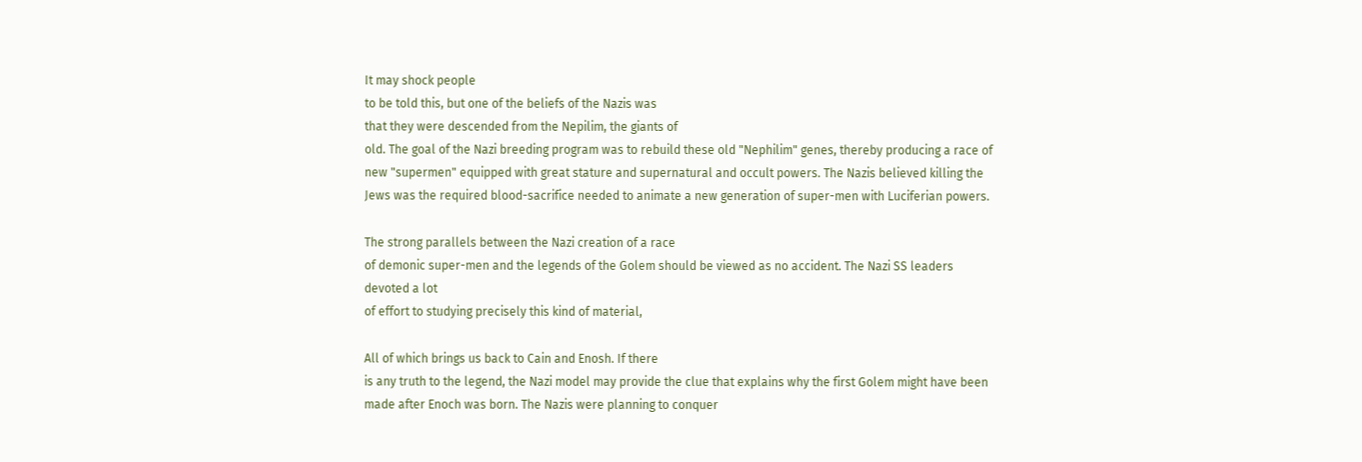It may shock people
to be told this, but one of the beliefs of the Nazis was
that they were descended from the Nepilim, the giants of
old. The goal of the Nazi breeding program was to rebuild these old "Nephilim" genes, thereby producing a race of new "supermen" equipped with great stature and supernatural and occult powers. The Nazis believed killing the Jews was the required blood-sacrifice needed to animate a new generation of super-men with Luciferian powers.

The strong parallels between the Nazi creation of a race
of demonic super-men and the legends of the Golem should be viewed as no accident. The Nazi SS leaders devoted a lot
of effort to studying precisely this kind of material,

All of which brings us back to Cain and Enosh. If there
is any truth to the legend, the Nazi model may provide the clue that explains why the first Golem might have been made after Enoch was born. The Nazis were planning to conquer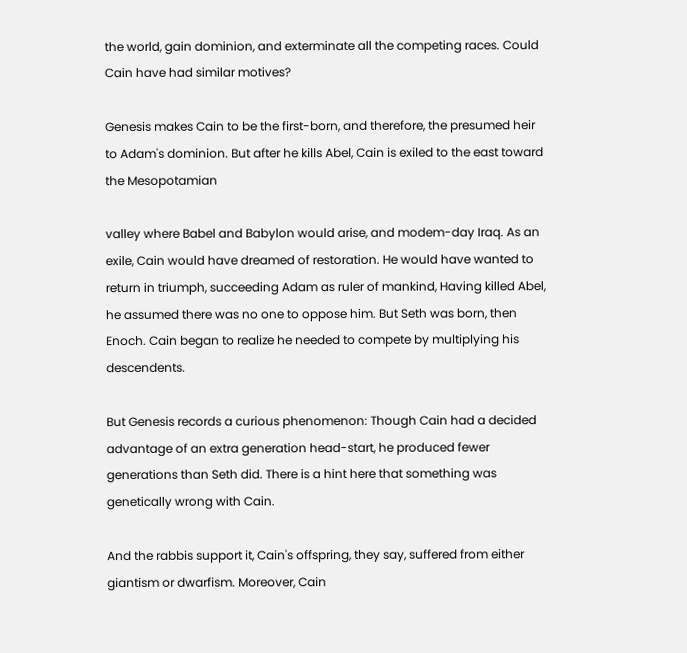the world, gain dominion, and exterminate all the competing races. Could Cain have had similar motives?

Genesis makes Cain to be the first-born, and therefore, the presumed heir to Adam's dominion. But after he kills Abel, Cain is exiled to the east toward the Mesopotamian

valley where Babel and Babylon would arise, and modem-day Iraq. As an exile, Cain would have dreamed of restoration. He would have wanted to return in triumph, succeeding Adam as ruler of mankind, Having killed Abel, he assumed there was no one to oppose him. But Seth was born, then Enoch. Cain began to realize he needed to compete by multiplying his descendents.

But Genesis records a curious phenomenon: Though Cain had a decided advantage of an extra generation head-start, he produced fewer generations than Seth did. There is a hint here that something was genetically wrong with Cain.

And the rabbis support it, Cain's offspring, they say, suffered from either giantism or dwarfism. Moreover, Cain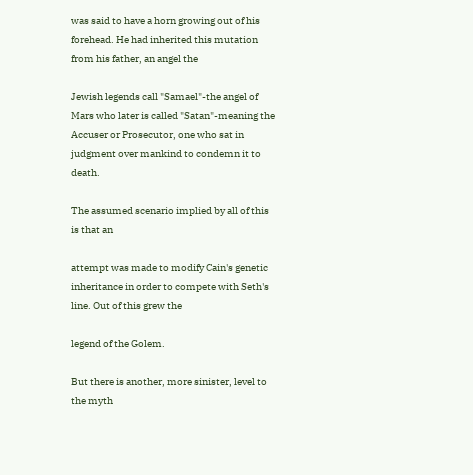was said to have a horn growing out of his forehead. He had inherited this mutation from his father, an angel the

Jewish legends call "Samael"-the angel of Mars who later is called "Satan"-meaning the Accuser or Prosecutor, one who sat in judgment over mankind to condemn it to death.

The assumed scenario implied by all of this is that an

attempt was made to modify Cain's genetic inheritance in order to compete with Seth's line. Out of this grew the

legend of the Golem.

But there is another, more sinister, level to the myth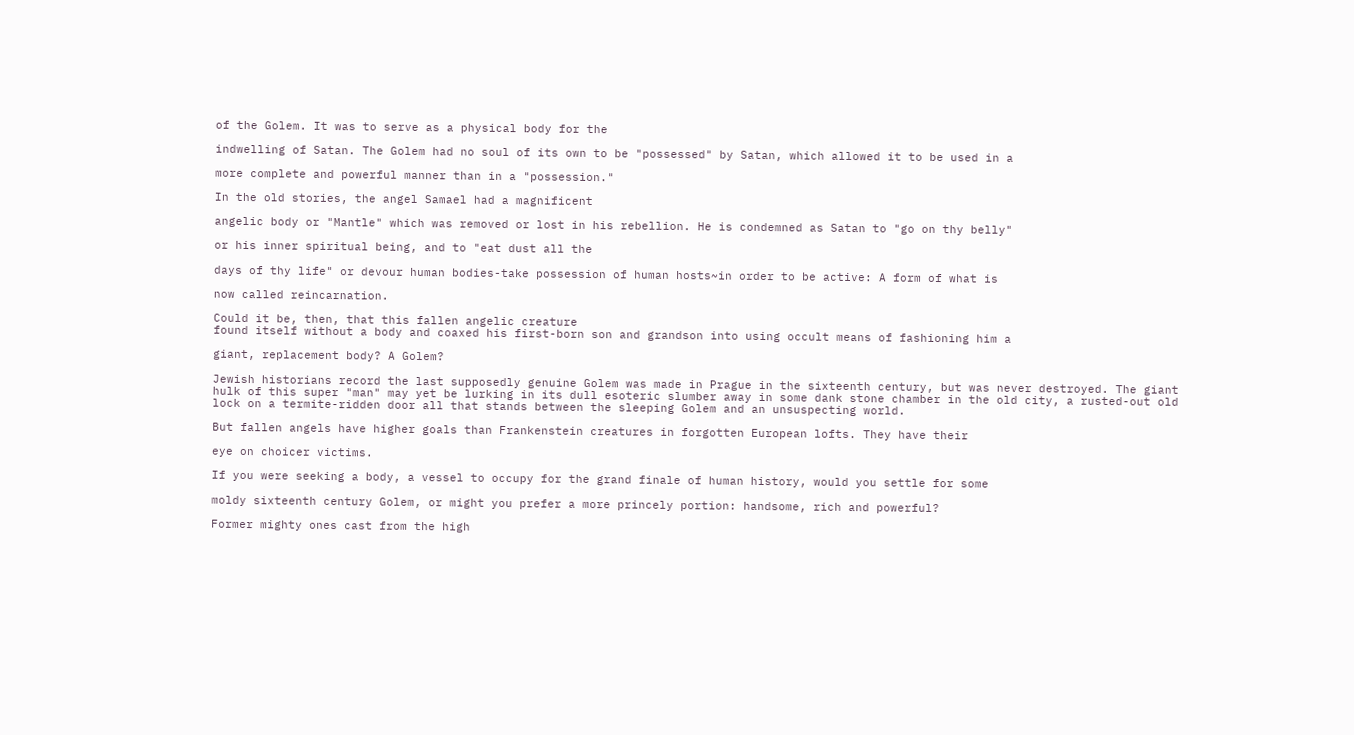of the Golem. It was to serve as a physical body for the

indwelling of Satan. The Golem had no soul of its own to be "possessed" by Satan, which allowed it to be used in a

more complete and powerful manner than in a "possession."

In the old stories, the angel Samael had a magnificent

angelic body or "Mantle" which was removed or lost in his rebellion. He is condemned as Satan to "go on thy belly"

or his inner spiritual being, and to "eat dust all the

days of thy life" or devour human bodies-take possession of human hosts~in order to be active: A form of what is

now called reincarnation.

Could it be, then, that this fallen angelic creature
found itself without a body and coaxed his first-born son and grandson into using occult means of fashioning him a

giant, replacement body? A Golem?

Jewish historians record the last supposedly genuine Golem was made in Prague in the sixteenth century, but was never destroyed. The giant hulk of this super "man" may yet be lurking in its dull esoteric slumber away in some dank stone chamber in the old city, a rusted-out old lock on a termite-ridden door all that stands between the sleeping Golem and an unsuspecting world.

But fallen angels have higher goals than Frankenstein creatures in forgotten European lofts. They have their

eye on choicer victims.

If you were seeking a body, a vessel to occupy for the grand finale of human history, would you settle for some

moldy sixteenth century Golem, or might you prefer a more princely portion: handsome, rich and powerful?

Former mighty ones cast from the high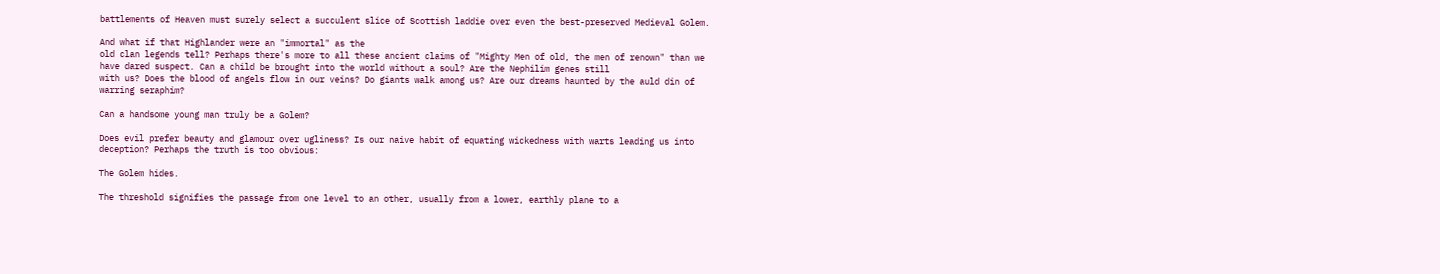battlements of Heaven must surely select a succulent slice of Scottish laddie over even the best-preserved Medieval Golem.

And what if that Highlander were an "immortal" as the
old clan legends tell? Perhaps there's more to all these ancient claims of "Mighty Men of old, the men of renown" than we have dared suspect. Can a child be brought into the world without a soul? Are the Nephilim genes still
with us? Does the blood of angels flow in our veins? Do giants walk among us? Are our dreams haunted by the auld din of warring seraphim?

Can a handsome young man truly be a Golem?

Does evil prefer beauty and glamour over ugliness? Is our naive habit of equating wickedness with warts leading us into deception? Perhaps the truth is too obvious:

The Golem hides.

The threshold signifies the passage from one level to an other, usually from a lower, earthly plane to a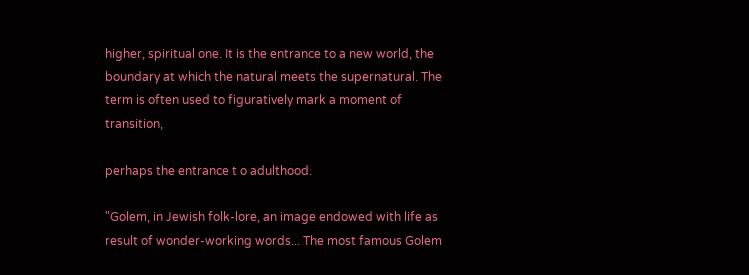higher, spiritual one. It is the entrance to a new world, the boundary at which the natural meets the supernatural. The term is often used to figuratively mark a moment of transition,

perhaps the entrance t o adulthood.

"Golem, in Jewish folk-lore, an image endowed with life as result of wonder-working words... The most famous Golem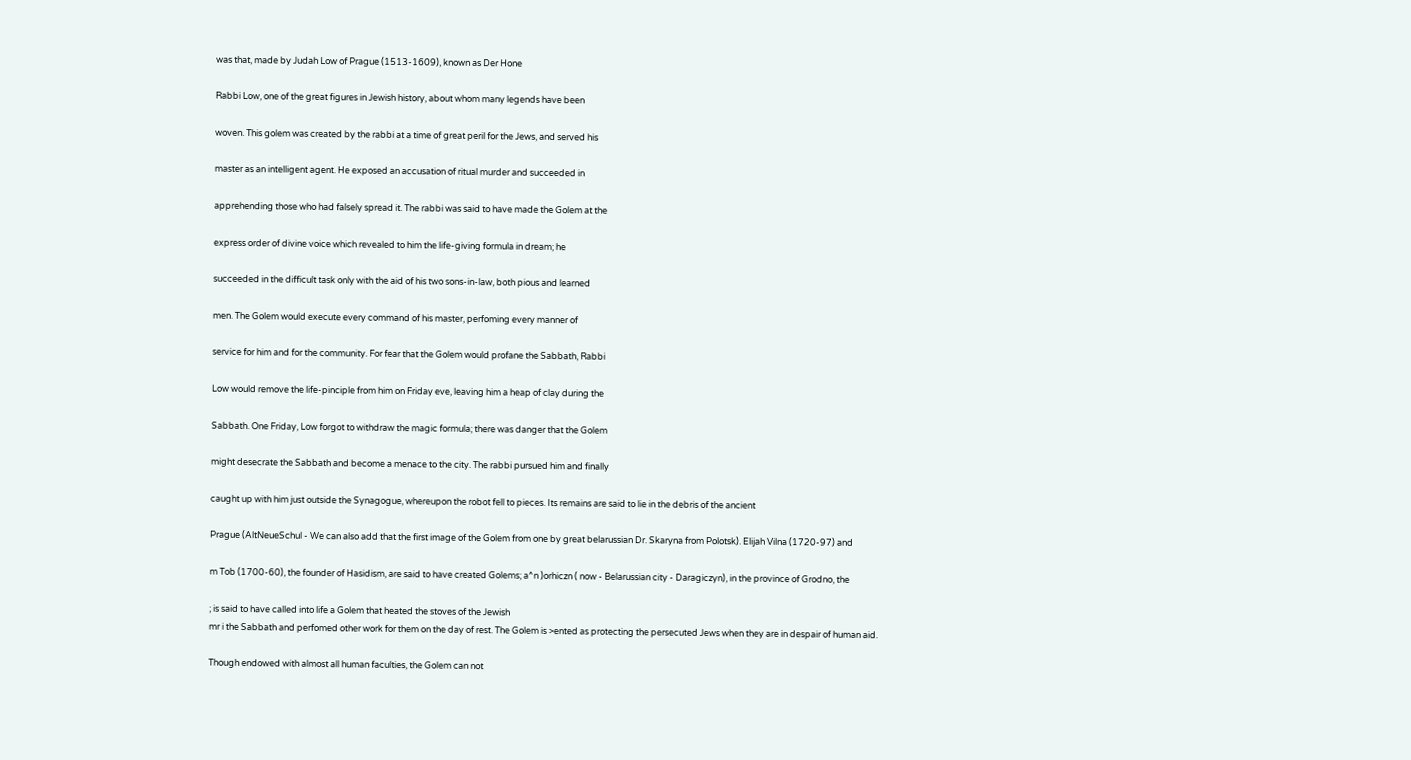was that, made by Judah Low of Prague (1513-1609), known as Der Hone

Rabbi Low, one of the great figures in Jewish history, about whom many legends have been

woven. This golem was created by the rabbi at a time of great peril for the Jews, and served his

master as an intelligent agent. He exposed an accusation of ritual murder and succeeded in

apprehending those who had falsely spread it. The rabbi was said to have made the Golem at the

express order of divine voice which revealed to him the life-giving formula in dream; he

succeeded in the difficult task only with the aid of his two sons-in-law, both pious and learned

men. The Golem would execute every command of his master, perfoming every manner of

service for him and for the community. For fear that the Golem would profane the Sabbath, Rabbi

Low would remove the life-pinciple from him on Friday eve, leaving him a heap of clay during the

Sabbath. One Friday, Low forgot to withdraw the magic formula; there was danger that the Golem

might desecrate the Sabbath and become a menace to the city. The rabbi pursued him and finally

caught up with him just outside the Synagogue, whereupon the robot fell to pieces. Its remains are said to lie in the debris of the ancient

Prague (AltNeueSchul - We can also add that the first image of the Golem from one by great belarussian Dr. Skaryna from Polotsk). Elijah Vilna (1720-97) and

m Tob (1700-60), the founder of Hasidism, are said to have created Golems; a^n )orhiczn ( now - Belarussian city - Daragiczyn), in the province of Grodno, the

; is said to have called into life a Golem that heated the stoves of the Jewish
mr i the Sabbath and perfomed other work for them on the day of rest. The Golem is >ented as protecting the persecuted Jews when they are in despair of human aid.

Though endowed with almost all human faculties, the Golem can not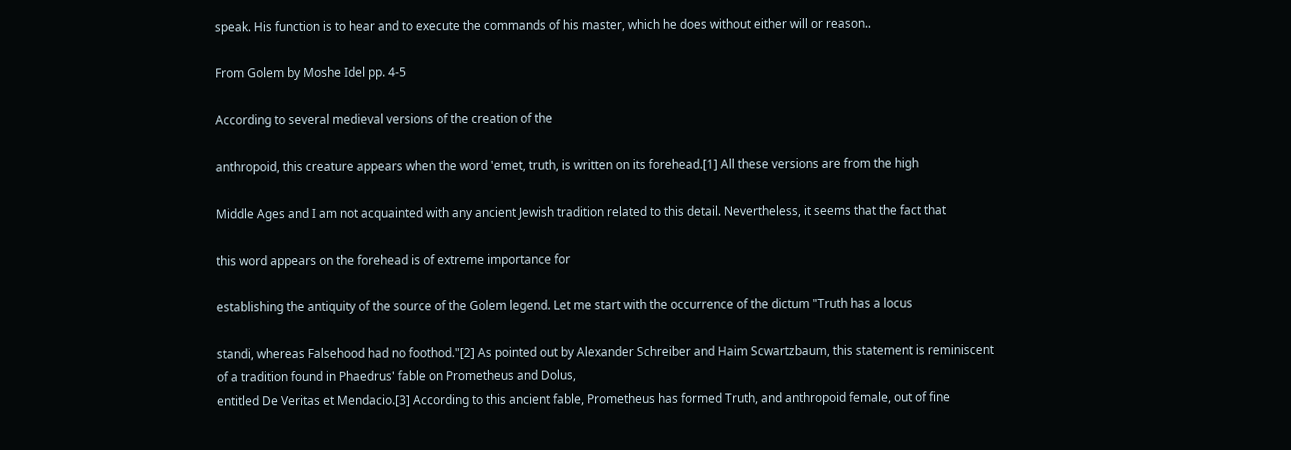speak. His function is to hear and to execute the commands of his master, which he does without either will or reason..

From Golem by Moshe Idel pp. 4-5

According to several medieval versions of the creation of the

anthropoid, this creature appears when the word 'emet, truth, is written on its forehead.[1] All these versions are from the high

Middle Ages and I am not acquainted with any ancient Jewish tradition related to this detail. Nevertheless, it seems that the fact that

this word appears on the forehead is of extreme importance for

establishing the antiquity of the source of the Golem legend. Let me start with the occurrence of the dictum "Truth has a locus

standi, whereas Falsehood had no foothod."[2] As pointed out by Alexander Schreiber and Haim Scwartzbaum, this statement is reminiscent of a tradition found in Phaedrus' fable on Prometheus and Dolus,
entitled De Veritas et Mendacio.[3] According to this ancient fable, Prometheus has formed Truth, and anthropoid female, out of fine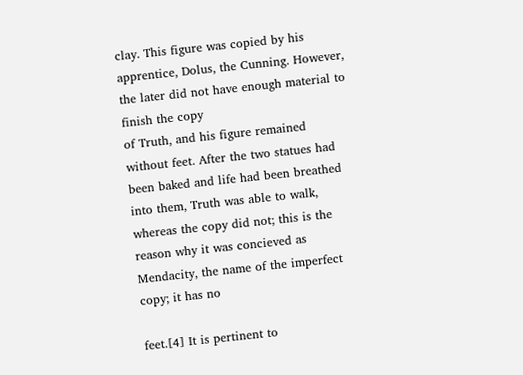clay. This figure was copied by his apprentice, Dolus, the Cunning. However, the later did not have enough material to finish the copy
of Truth, and his figure remained without feet. After the two statues had been baked and life had been breathed into them, Truth was able to walk, whereas the copy did not; this is the reason why it was concieved as Mendacity, the name of the imperfect copy; it has no

feet.[4] It is pertinent to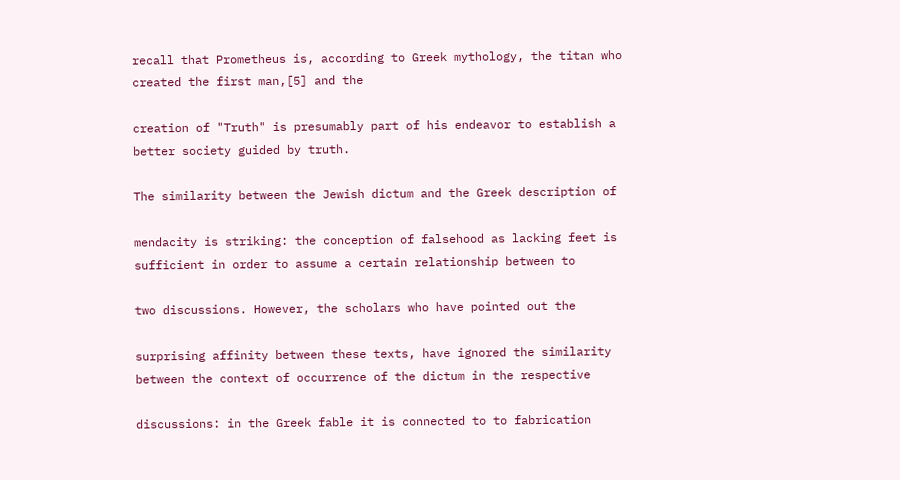recall that Prometheus is, according to Greek mythology, the titan who created the first man,[5] and the

creation of "Truth" is presumably part of his endeavor to establish a better society guided by truth.

The similarity between the Jewish dictum and the Greek description of

mendacity is striking: the conception of falsehood as lacking feet is sufficient in order to assume a certain relationship between to

two discussions. However, the scholars who have pointed out the

surprising affinity between these texts, have ignored the similarity between the context of occurrence of the dictum in the respective

discussions: in the Greek fable it is connected to to fabrication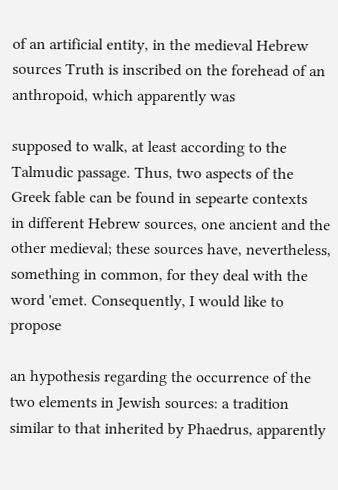of an artificial entity, in the medieval Hebrew sources Truth is inscribed on the forehead of an anthropoid, which apparently was

supposed to walk, at least according to the Talmudic passage. Thus, two aspects of the Greek fable can be found in sepearte contexts
in different Hebrew sources, one ancient and the other medieval; these sources have, nevertheless, something in common, for they deal with the word 'emet. Consequently, I would like to propose

an hypothesis regarding the occurrence of the two elements in Jewish sources: a tradition similar to that inherited by Phaedrus, apparently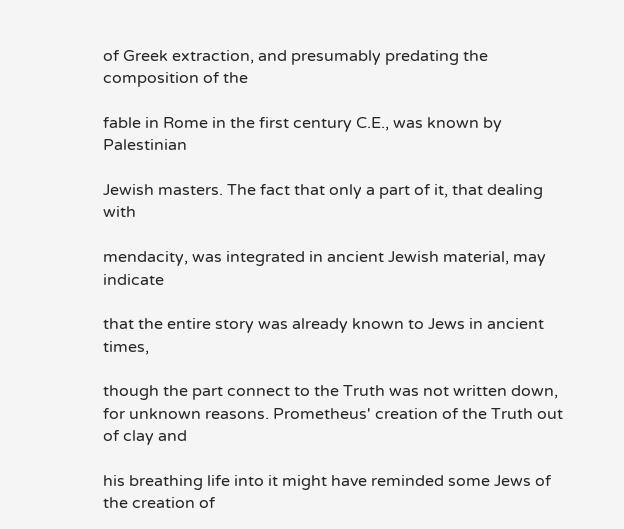of Greek extraction, and presumably predating the composition of the

fable in Rome in the first century C.E., was known by Palestinian

Jewish masters. The fact that only a part of it, that dealing with

mendacity, was integrated in ancient Jewish material, may indicate

that the entire story was already known to Jews in ancient times,

though the part connect to the Truth was not written down, for unknown reasons. Prometheus' creation of the Truth out of clay and

his breathing life into it might have reminded some Jews of the creation of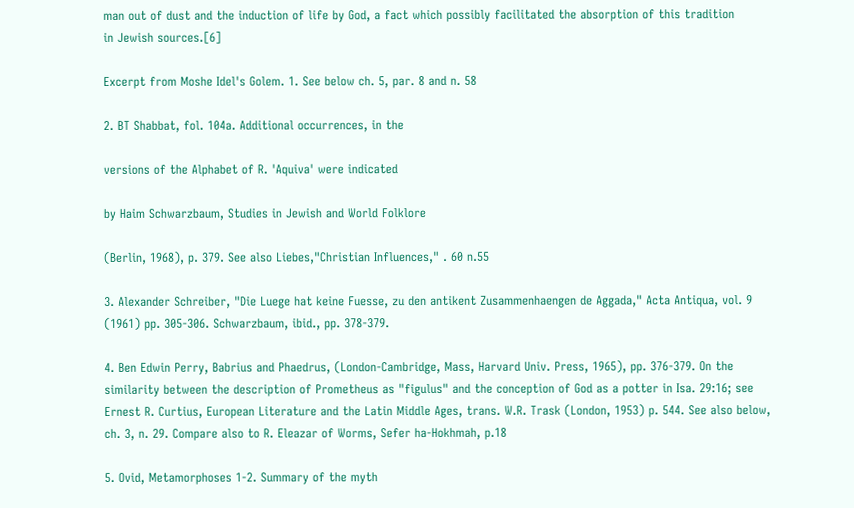man out of dust and the induction of life by God, a fact which possibly facilitated the absorption of this tradition
in Jewish sources.[6]

Excerpt from Moshe Idel's Golem. 1. See below ch. 5, par. 8 and n. 58

2. BT Shabbat, fol. 104a. Additional occurrences, in the

versions of the Alphabet of R. 'Aquiva' were indicated

by Haim Schwarzbaum, Studies in Jewish and World Folklore

(Berlin, 1968), p. 379. See also Liebes,"Christian Influences," . 60 n.55

3. Alexander Schreiber, "Die Luege hat keine Fuesse, zu den antikent Zusammenhaengen de Aggada," Acta Antiqua, vol. 9 (1961) pp. 305-306. Schwarzbaum, ibid., pp. 378-379.

4. Ben Edwin Perry, Babrius and Phaedrus, (London-Cambridge, Mass, Harvard Univ. Press, 1965), pp. 376-379. On the similarity between the description of Prometheus as "figulus" and the conception of God as a potter in Isa. 29:16; see Ernest R. Curtius, European Literature and the Latin Middle Ages, trans. W.R. Trask (London, 1953) p. 544. See also below, ch. 3, n. 29. Compare also to R. Eleazar of Worms, Sefer ha-Hokhmah, p.18

5. Ovid, Metamorphoses 1-2. Summary of the myth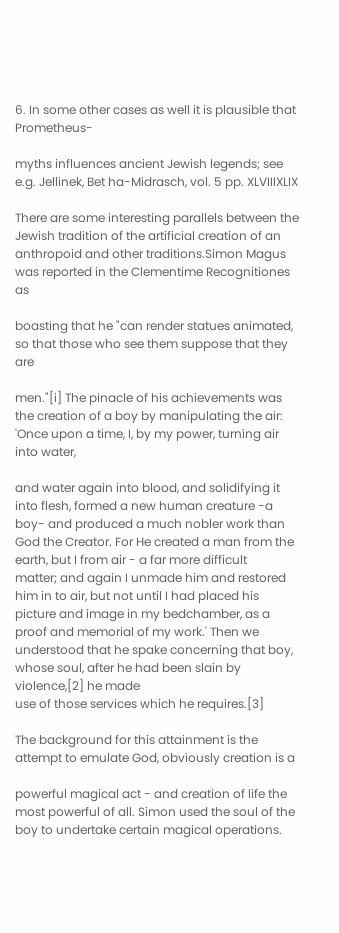6. In some other cases as well it is plausible that Prometheus-

myths influences ancient Jewish legends; see e.g. Jellinek, Bet ha-Midrasch, vol. 5 pp. XLVIIIXLIX

There are some interesting parallels between the Jewish tradition of the artificial creation of an anthropoid and other traditions.Simon Magus was reported in the Clementime Recognitiones as

boasting that he "can render statues animated, so that those who see them suppose that they are

men."[i] The pinacle of his achievements was the creation of a boy by manipulating the air: 'Once upon a time, I, by my power, turning air into water,

and water again into blood, and solidifying it into flesh, formed a new human creature -a boy- and produced a much nobler work than God the Creator. For He created a man from the earth, but I from air - a far more difficult
matter; and again I unmade him and restored him in to air, but not until I had placed his picture and image in my bedchamber, as a proof and memorial of my work.' Then we understood that he spake concerning that boy, whose soul, after he had been slain by violence,[2] he made
use of those services which he requires.[3]

The background for this attainment is the attempt to emulate God, obviously creation is a

powerful magical act - and creation of life the most powerful of all. Simon used the soul of the boy to undertake certain magical operations.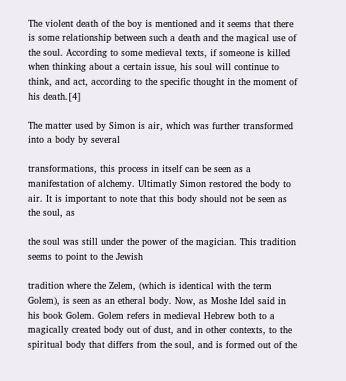The violent death of the boy is mentioned and it seems that there is some relationship between such a death and the magical use of the soul. According to some medieval texts, if someone is killed when thinking about a certain issue, his soul will continue to think, and act, according to the specific thought in the moment of his death.[4]

The matter used by Simon is air, which was further transformed into a body by several

transformations, this process in itself can be seen as a manifestation of alchemy. Ultimatly Simon restored the body to air. It is important to note that this body should not be seen as the soul, as

the soul was still under the power of the magician. This tradition seems to point to the Jewish

tradition where the Zelem, (which is identical with the term Golem), is seen as an etheral body. Now, as Moshe Idel said in his book Golem. Golem refers in medieval Hebrew both to a magically created body out of dust, and in other contexts, to the spiritual body that differs from the soul, and is formed out of the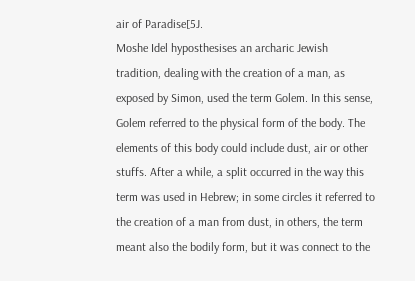air of Paradise[5J.
Moshe Idel hyposthesises an archaric Jewish tradition, dealing with the creation of a man, as exposed by Simon, used the term Golem. In this sense, Golem referred to the physical form of the body. The elements of this body could include dust, air or other stuffs. After a while, a split occurred in the way this term was used in Hebrew; in some circles it referred to the creation of a man from dust, in others, the term meant also the bodily form, but it was connect to the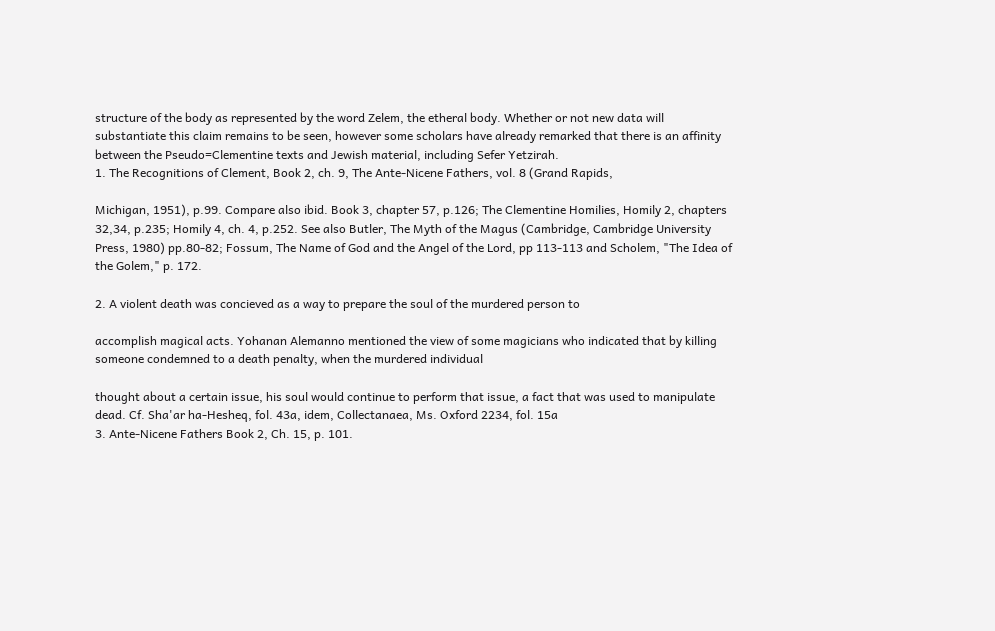structure of the body as represented by the word Zelem, the etheral body. Whether or not new data will substantiate this claim remains to be seen, however some scholars have already remarked that there is an affinity between the Pseudo=Clementine texts and Jewish material, including Sefer Yetzirah.
1. The Recognitions of Clement, Book 2, ch. 9, The Ante-Nicene Fathers, vol. 8 (Grand Rapids,

Michigan, 1951), p.99. Compare also ibid. Book 3, chapter 57, p.126; The Clementine Homilies, Homily 2, chapters 32,34, p.235; Homily 4, ch. 4, p.252. See also Butler, The Myth of the Magus (Cambridge, Cambridge University Press, 1980) pp.80-82; Fossum, The Name of God and the Angel of the Lord, pp 113-113 and Scholem, "The Idea of the Golem," p. 172.

2. A violent death was concieved as a way to prepare the soul of the murdered person to

accomplish magical acts. Yohanan Alemanno mentioned the view of some magicians who indicated that by killing someone condemned to a death penalty, when the murdered individual

thought about a certain issue, his soul would continue to perform that issue, a fact that was used to manipulate dead. Cf. Sha'ar ha-Hesheq, fol. 43a, idem, Collectanaea, Ms. Oxford 2234, fol. 15a
3. Ante-Nicene Fathers Book 2, Ch. 15, p. 101.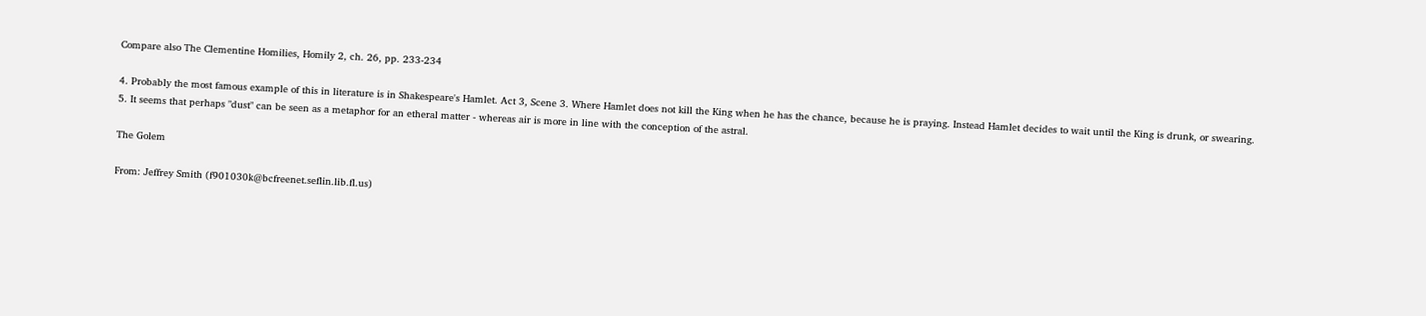Compare also The Clementine Homilies, Homily 2, ch. 26, pp. 233-234

4. Probably the most famous example of this in literature is in Shakespeare's Hamlet. Act 3, Scene 3. Where Hamlet does not kill the King when he has the chance, because he is praying. Instead Hamlet decides to wait until the King is drunk, or swearing.
5. It seems that perhaps "dust" can be seen as a metaphor for an etheral matter - whereas air is more in line with the conception of the astral.

The Golem

From: Jeffrey Smith (f901030k@bcfreenet.seflin.lib.fl.us)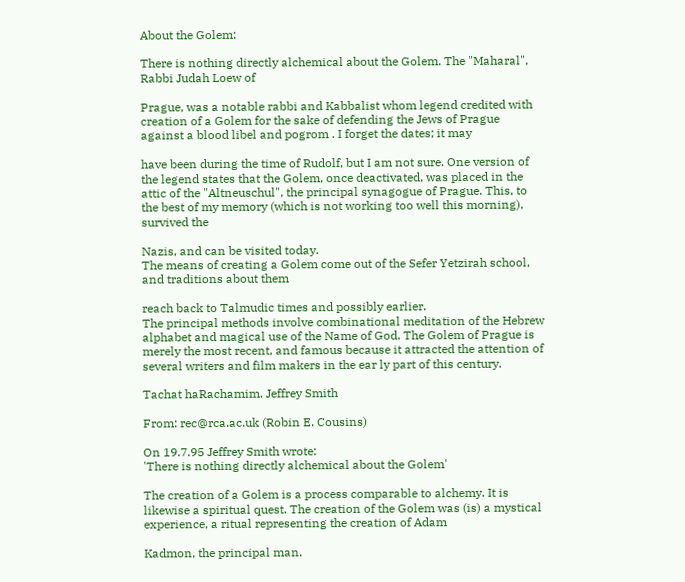About the Golem:

There is nothing directly alchemical about the Golem. The "Maharal", Rabbi Judah Loew of

Prague, was a notable rabbi and Kabbalist whom legend credited with creation of a Golem for the sake of defending the Jews of Prague against a blood libel and pogrom . I forget the dates; it may

have been during the time of Rudolf, but I am not sure. One version of the legend states that the Golem, once deactivated, was placed in the attic of the "Altneuschul", the principal synagogue of Prague. This, to the best of my memory (which is not working too well this morning), survived the

Nazis, and can be visited today.
The means of creating a Golem come out of the Sefer Yetzirah school, and traditions about them

reach back to Talmudic times and possibly earlier.
The principal methods involve combinational meditation of the Hebrew alphabet and magical use of the Name of God. The Golem of Prague is merely the most recent, and famous because it attracted the attention of several writers and film makers in the ear ly part of this century.

Tachat haRachamim. Jeffrey Smith

From: rec@rca.ac.uk (Robin E. Cousins)

On 19.7.95 Jeffrey Smith wrote:
'There is nothing directly alchemical about the Golem'

The creation of a Golem is a process comparable to alchemy. It is likewise a spiritual quest. The creation of the Golem was (is) a mystical experience, a ritual representing the creation of Adam

Kadmon, the principal man.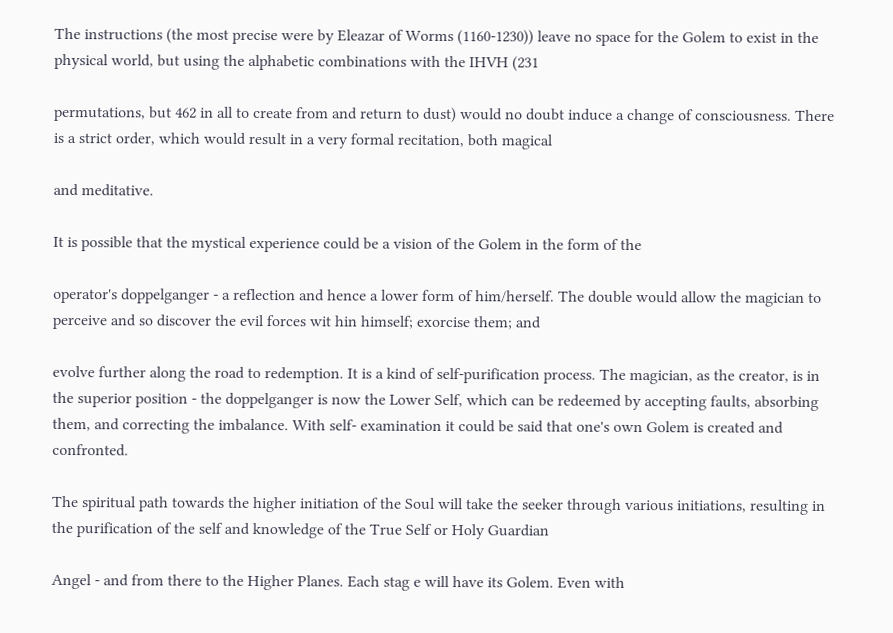The instructions (the most precise were by Eleazar of Worms (1160-1230)) leave no space for the Golem to exist in the physical world, but using the alphabetic combinations with the IHVH (231

permutations, but 462 in all to create from and return to dust) would no doubt induce a change of consciousness. There is a strict order, which would result in a very formal recitation, both magical

and meditative.

It is possible that the mystical experience could be a vision of the Golem in the form of the

operator's doppelganger - a reflection and hence a lower form of him/herself. The double would allow the magician to perceive and so discover the evil forces wit hin himself; exorcise them; and

evolve further along the road to redemption. It is a kind of self-purification process. The magician, as the creator, is in the superior position - the doppelganger is now the Lower Self, which can be redeemed by accepting faults, absorbing them, and correcting the imbalance. With self- examination it could be said that one's own Golem is created and confronted.

The spiritual path towards the higher initiation of the Soul will take the seeker through various initiations, resulting in the purification of the self and knowledge of the True Self or Holy Guardian

Angel - and from there to the Higher Planes. Each stag e will have its Golem. Even with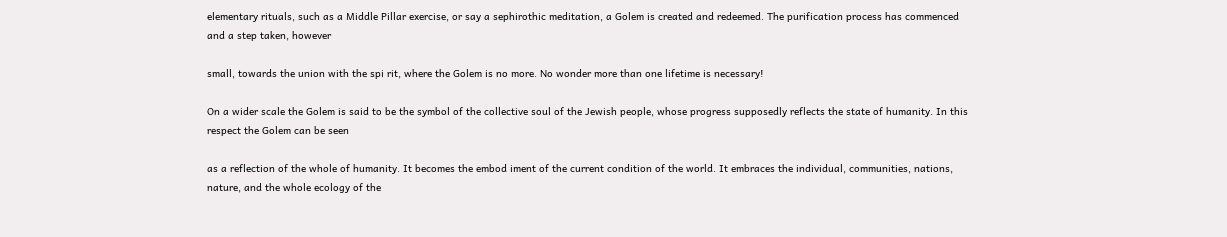elementary rituals, such as a Middle Pillar exercise, or say a sephirothic meditation, a Golem is created and redeemed. The purification process has commenced and a step taken, however

small, towards the union with the spi rit, where the Golem is no more. No wonder more than one lifetime is necessary!

On a wider scale the Golem is said to be the symbol of the collective soul of the Jewish people, whose progress supposedly reflects the state of humanity. In this respect the Golem can be seen

as a reflection of the whole of humanity. It becomes the embod iment of the current condition of the world. It embraces the individual, communities, nations, nature, and the whole ecology of the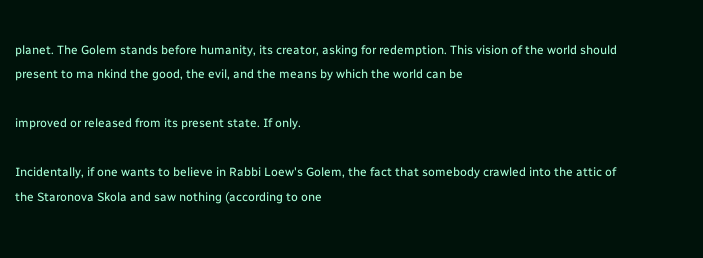planet. The Golem stands before humanity, its creator, asking for redemption. This vision of the world should present to ma nkind the good, the evil, and the means by which the world can be

improved or released from its present state. If only.

Incidentally, if one wants to believe in Rabbi Loew's Golem, the fact that somebody crawled into the attic of the Staronova Skola and saw nothing (according to one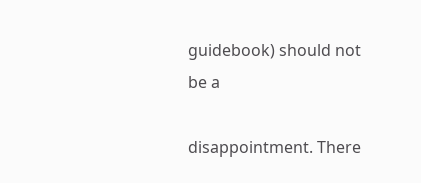guidebook) should not be a

disappointment. There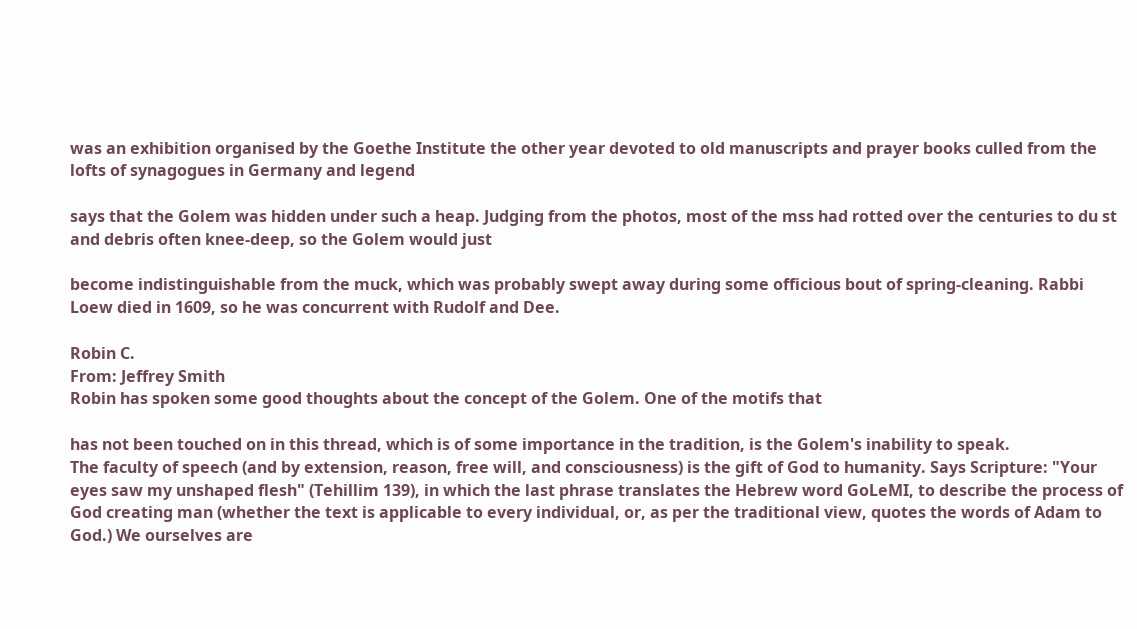was an exhibition organised by the Goethe Institute the other year devoted to old manuscripts and prayer books culled from the lofts of synagogues in Germany and legend

says that the Golem was hidden under such a heap. Judging from the photos, most of the mss had rotted over the centuries to du st and debris often knee-deep, so the Golem would just

become indistinguishable from the muck, which was probably swept away during some officious bout of spring-cleaning. Rabbi Loew died in 1609, so he was concurrent with Rudolf and Dee.

Robin C.
From: Jeffrey Smith
Robin has spoken some good thoughts about the concept of the Golem. One of the motifs that

has not been touched on in this thread, which is of some importance in the tradition, is the Golem's inability to speak.
The faculty of speech (and by extension, reason, free will, and consciousness) is the gift of God to humanity. Says Scripture: "Your eyes saw my unshaped flesh" (Tehillim 139), in which the last phrase translates the Hebrew word GoLeMI, to describe the process of God creating man (whether the text is applicable to every individual, or, as per the traditional view, quotes the words of Adam to God.) We ourselves are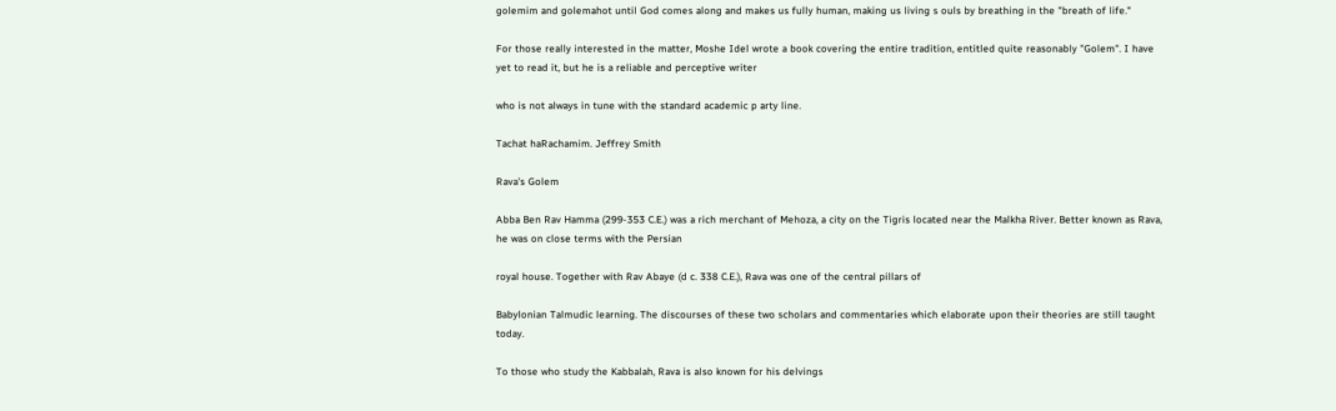golemim and golemahot until God comes along and makes us fully human, making us living s ouls by breathing in the "breath of life."

For those really interested in the matter, Moshe Idel wrote a book covering the entire tradition, entitled quite reasonably "Golem". I have yet to read it, but he is a reliable and perceptive writer

who is not always in tune with the standard academic p arty line.

Tachat haRachamim. Jeffrey Smith

Rava's Golem

Abba Ben Rav Hamma (299-353 C.E.) was a rich merchant of Mehoza, a city on the Tigris located near the Malkha River. Better known as Rava, he was on close terms with the Persian

royal house. Together with Rav Abaye (d c. 338 C.E.), Rava was one of the central pillars of

Babylonian Talmudic learning. The discourses of these two scholars and commentaries which elaborate upon their theories are still taught today.

To those who study the Kabbalah, Rava is also known for his delvings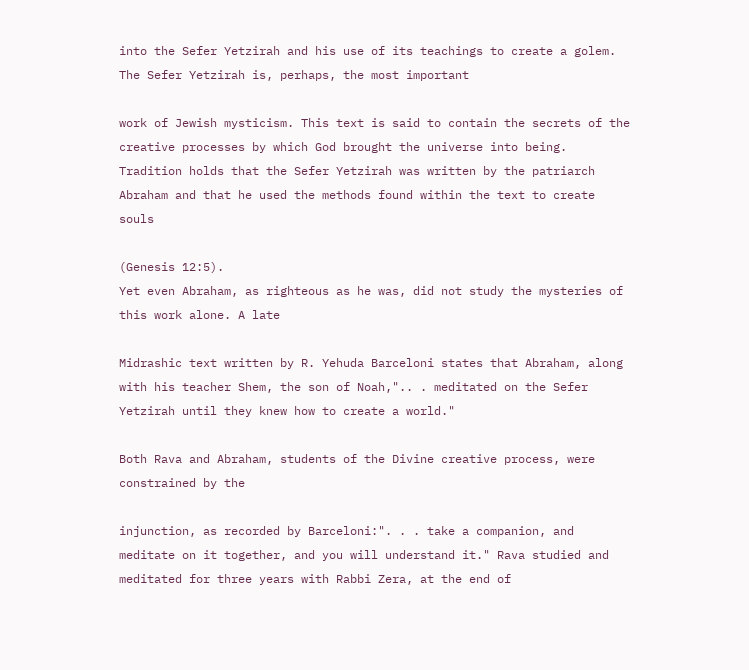into the Sefer Yetzirah and his use of its teachings to create a golem. The Sefer Yetzirah is, perhaps, the most important

work of Jewish mysticism. This text is said to contain the secrets of the creative processes by which God brought the universe into being. Tradition holds that the Sefer Yetzirah was written by the patriarch Abraham and that he used the methods found within the text to create souls

(Genesis 12:5).
Yet even Abraham, as righteous as he was, did not study the mysteries of this work alone. A late

Midrashic text written by R. Yehuda Barceloni states that Abraham, along with his teacher Shem, the son of Noah,".. . meditated on the Sefer Yetzirah until they knew how to create a world."

Both Rava and Abraham, students of the Divine creative process, were constrained by the

injunction, as recorded by Barceloni:". . . take a companion, and meditate on it together, and you will understand it." Rava studied and meditated for three years with Rabbi Zera, at the end of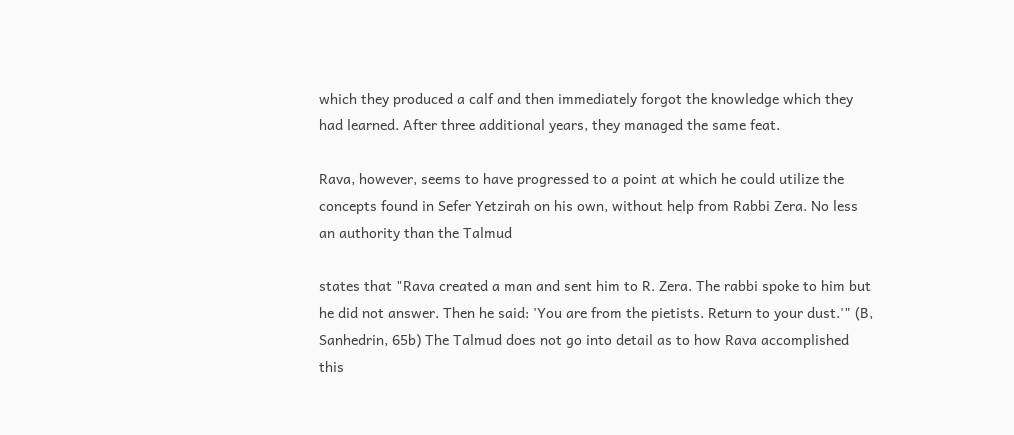which they produced a calf and then immediately forgot the knowledge which they had learned. After three additional years, they managed the same feat.

Rava, however, seems to have progressed to a point at which he could utilize the concepts found in Sefer Yetzirah on his own, without help from Rabbi Zera. No less an authority than the Talmud

states that "Rava created a man and sent him to R. Zera. The rabbi spoke to him but he did not answer. Then he said: 'You are from the pietists. Return to your dust.'" (B, Sanhedrin, 65b) The Talmud does not go into detail as to how Rava accomplished this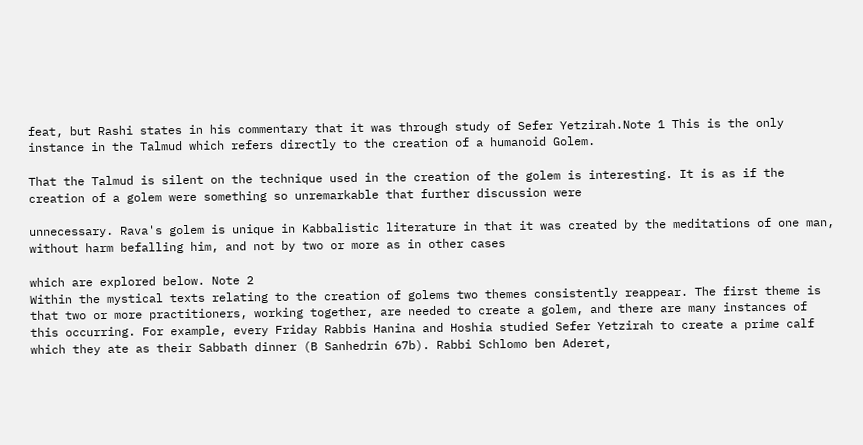feat, but Rashi states in his commentary that it was through study of Sefer Yetzirah.Note 1 This is the only instance in the Talmud which refers directly to the creation of a humanoid Golem.

That the Talmud is silent on the technique used in the creation of the golem is interesting. It is as if the creation of a golem were something so unremarkable that further discussion were

unnecessary. Rava's golem is unique in Kabbalistic literature in that it was created by the meditations of one man, without harm befalling him, and not by two or more as in other cases

which are explored below. Note 2
Within the mystical texts relating to the creation of golems two themes consistently reappear. The first theme is that two or more practitioners, working together, are needed to create a golem, and there are many instances of this occurring. For example, every Friday Rabbis Hanina and Hoshia studied Sefer Yetzirah to create a prime calf which they ate as their Sabbath dinner (B Sanhedrin 67b). Rabbi Schlomo ben Aderet,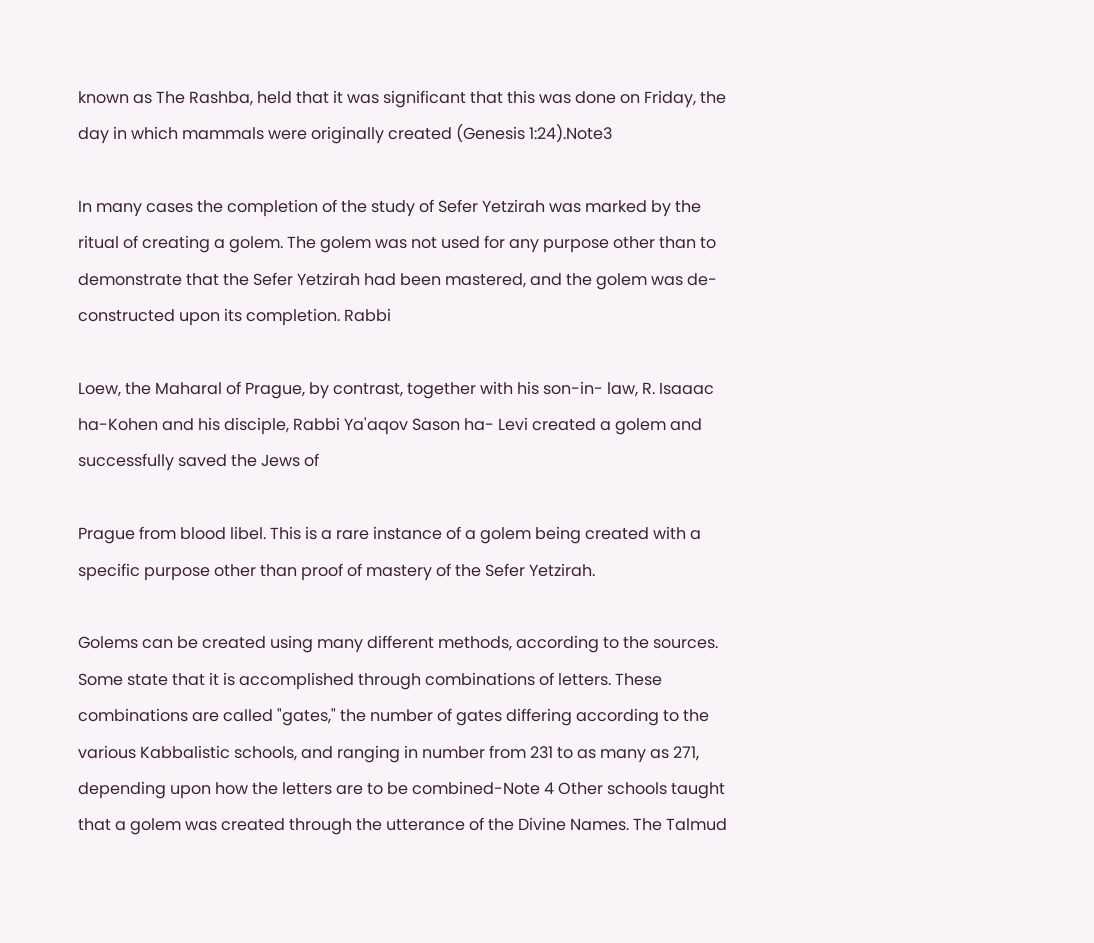known as The Rashba, held that it was significant that this was done on Friday, the day in which mammals were originally created (Genesis 1:24).Note3

In many cases the completion of the study of Sefer Yetzirah was marked by the ritual of creating a golem. The golem was not used for any purpose other than to demonstrate that the Sefer Yetzirah had been mastered, and the golem was de-constructed upon its completion. Rabbi

Loew, the Maharal of Prague, by contrast, together with his son-in- law, R. Isaaac ha-Kohen and his disciple, Rabbi Ya'aqov Sason ha- Levi created a golem and successfully saved the Jews of

Prague from blood libel. This is a rare instance of a golem being created with a specific purpose other than proof of mastery of the Sefer Yetzirah.

Golems can be created using many different methods, according to the sources. Some state that it is accomplished through combinations of letters. These combinations are called "gates," the number of gates differing according to the various Kabbalistic schools, and ranging in number from 231 to as many as 271, depending upon how the letters are to be combined-Note 4 Other schools taught that a golem was created through the utterance of the Divine Names. The Talmud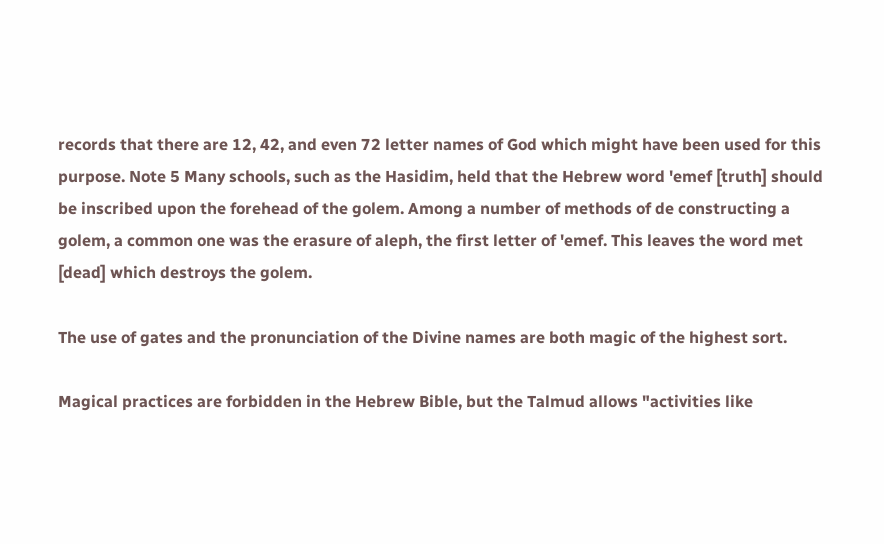records that there are 12, 42, and even 72 letter names of God which might have been used for this purpose. Note 5 Many schools, such as the Hasidim, held that the Hebrew word 'emef [truth] should be inscribed upon the forehead of the golem. Among a number of methods of de constructing a golem, a common one was the erasure of aleph, the first letter of 'emef. This leaves the word met [dead] which destroys the golem.

The use of gates and the pronunciation of the Divine names are both magic of the highest sort.

Magical practices are forbidden in the Hebrew Bible, but the Talmud allows "activities like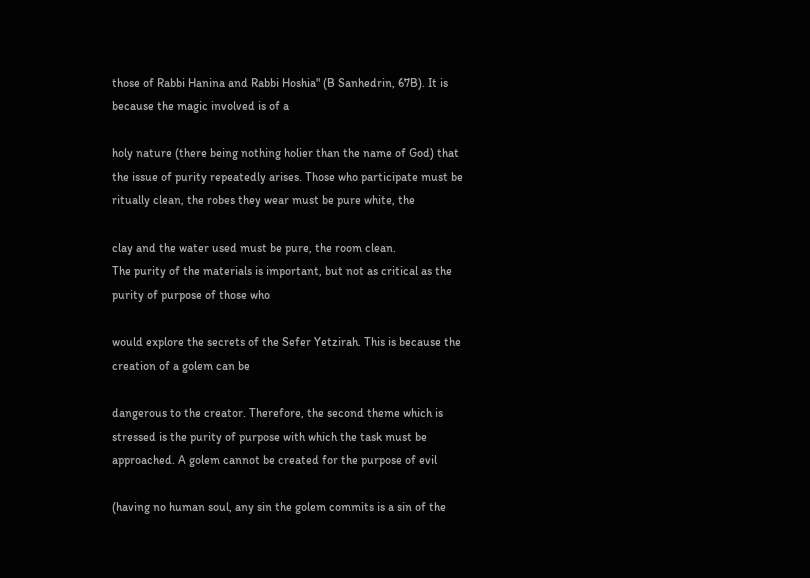those of Rabbi Hanina and Rabbi Hoshia" (B Sanhedrin, 67B). It is because the magic involved is of a

holy nature (there being nothing holier than the name of God) that the issue of purity repeatedly arises. Those who participate must be ritually clean, the robes they wear must be pure white, the

clay and the water used must be pure, the room clean.
The purity of the materials is important, but not as critical as the purity of purpose of those who

would explore the secrets of the Sefer Yetzirah. This is because the creation of a golem can be

dangerous to the creator. Therefore, the second theme which is stressed is the purity of purpose with which the task must be approached. A golem cannot be created for the purpose of evil

(having no human soul, any sin the golem commits is a sin of the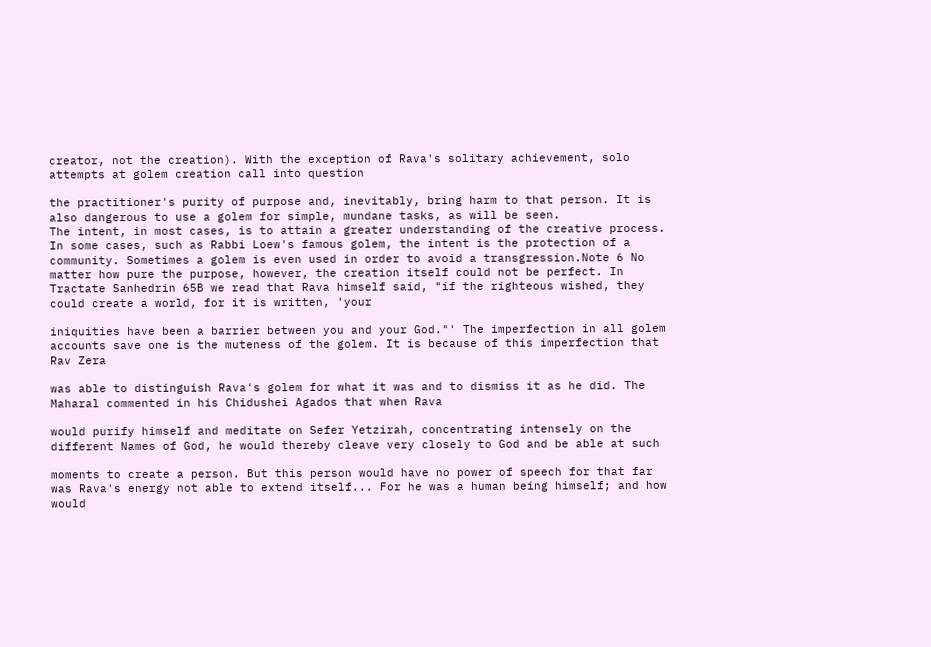creator, not the creation). With the exception of Rava's solitary achievement, solo attempts at golem creation call into question

the practitioner's purity of purpose and, inevitably, bring harm to that person. It is also dangerous to use a golem for simple, mundane tasks, as will be seen.
The intent, in most cases, is to attain a greater understanding of the creative process. In some cases, such as Rabbi Loew's famous golem, the intent is the protection of a community. Sometimes a golem is even used in order to avoid a transgression.Note 6 No matter how pure the purpose, however, the creation itself could not be perfect. In Tractate Sanhedrin 65B we read that Rava himself said, "if the righteous wished, they could create a world, for it is written, 'your

iniquities have been a barrier between you and your God."' The imperfection in all golem accounts save one is the muteness of the golem. It is because of this imperfection that Rav Zera

was able to distinguish Rava's golem for what it was and to dismiss it as he did. The Maharal commented in his Chidushei Agados that when Rava

would purify himself and meditate on Sefer Yetzirah, concentrating intensely on the different Names of God, he would thereby cleave very closely to God and be able at such

moments to create a person. But this person would have no power of speech for that far was Rava's energy not able to extend itself... For he was a human being himself; and how would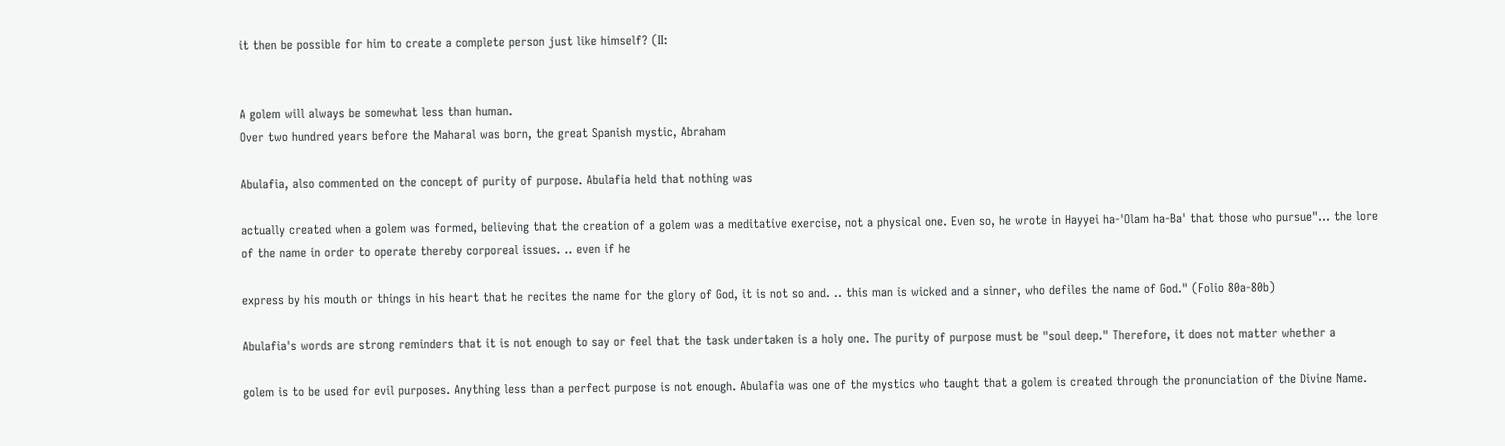it then be possible for him to create a complete person just like himself? (II:


A golem will always be somewhat less than human.
Over two hundred years before the Maharal was born, the great Spanish mystic, Abraham

Abulafia, also commented on the concept of purity of purpose. Abulafia held that nothing was

actually created when a golem was formed, believing that the creation of a golem was a meditative exercise, not a physical one. Even so, he wrote in Hayyei ha-'Olam ha-Ba' that those who pursue"... the lore of the name in order to operate thereby corporeal issues. .. even if he

express by his mouth or things in his heart that he recites the name for the glory of God, it is not so and. .. this man is wicked and a sinner, who defiles the name of God." (Folio 80a-80b)

Abulafia's words are strong reminders that it is not enough to say or feel that the task undertaken is a holy one. The purity of purpose must be "soul deep." Therefore, it does not matter whether a

golem is to be used for evil purposes. Anything less than a perfect purpose is not enough. Abulafia was one of the mystics who taught that a golem is created through the pronunciation of the Divine Name.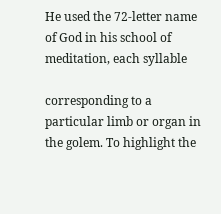He used the 72-letter name of God in his school of meditation, each syllable

corresponding to a particular limb or organ in the golem. To highlight the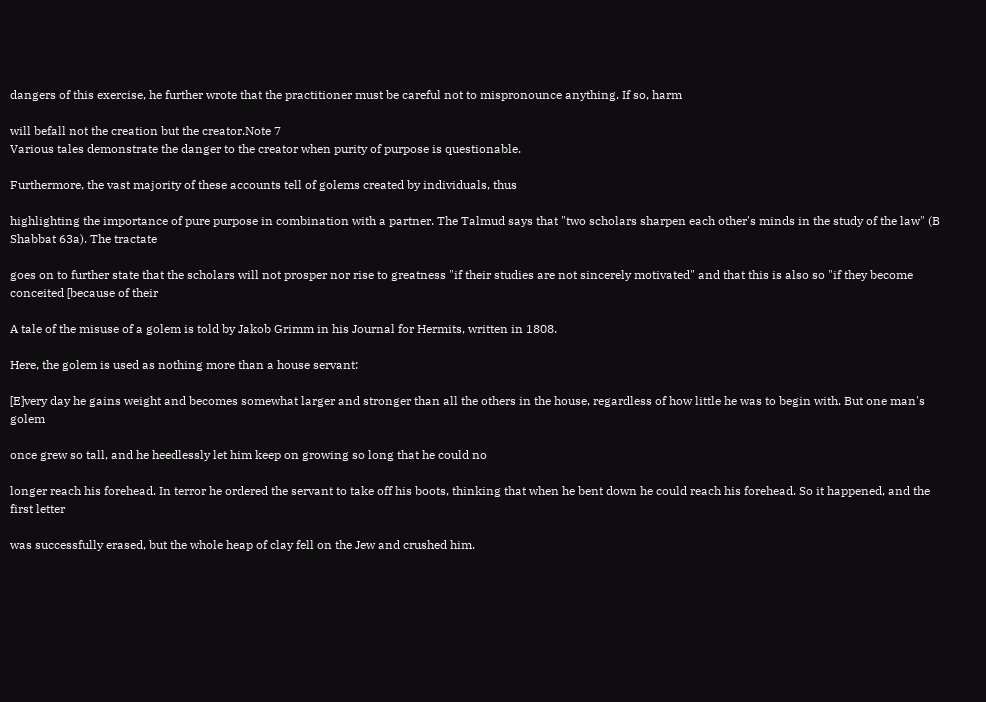dangers of this exercise, he further wrote that the practitioner must be careful not to mispronounce anything. If so, harm

will befall not the creation but the creator.Note 7
Various tales demonstrate the danger to the creator when purity of purpose is questionable.

Furthermore, the vast majority of these accounts tell of golems created by individuals, thus

highlighting the importance of pure purpose in combination with a partner. The Talmud says that "two scholars sharpen each other's minds in the study of the law" (B Shabbat 63a). The tractate

goes on to further state that the scholars will not prosper nor rise to greatness "if their studies are not sincerely motivated" and that this is also so "if they become conceited [because of their

A tale of the misuse of a golem is told by Jakob Grimm in his Journal for Hermits, written in 1808.

Here, the golem is used as nothing more than a house servant:

[E]very day he gains weight and becomes somewhat larger and stronger than all the others in the house, regardless of how little he was to begin with. But one man's golem

once grew so tall, and he heedlessly let him keep on growing so long that he could no

longer reach his forehead. In terror he ordered the servant to take off his boots, thinking that when he bent down he could reach his forehead. So it happened, and the first letter

was successfully erased, but the whole heap of clay fell on the Jew and crushed him.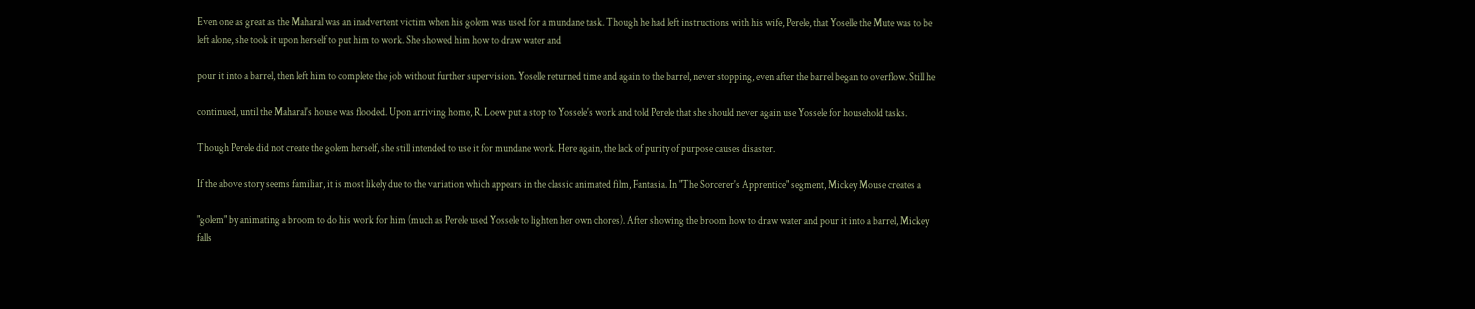Even one as great as the Maharal was an inadvertent victim when his golem was used for a mundane task. Though he had left instructions with his wife, Perele, that Yoselle the Mute was to be left alone, she took it upon herself to put him to work. She showed him how to draw water and

pour it into a barrel, then left him to complete the job without further supervision. Yoselle returned time and again to the barrel, never stopping, even after the barrel began to overflow. Still he

continued, until the Maharal's house was flooded. Upon arriving home, R. Loew put a stop to Yossele's work and told Perele that she should never again use Yossele for household tasks.

Though Perele did not create the golem herself, she still intended to use it for mundane work. Here again, the lack of purity of purpose causes disaster.

If the above story seems familiar, it is most likely due to the variation which appears in the classic animated film, Fantasia. In "The Sorcerer's Apprentice" segment, Mickey Mouse creates a

"golem" by animating a broom to do his work for him (much as Perele used Yossele to lighten her own chores). After showing the broom how to draw water and pour it into a barrel, Mickey falls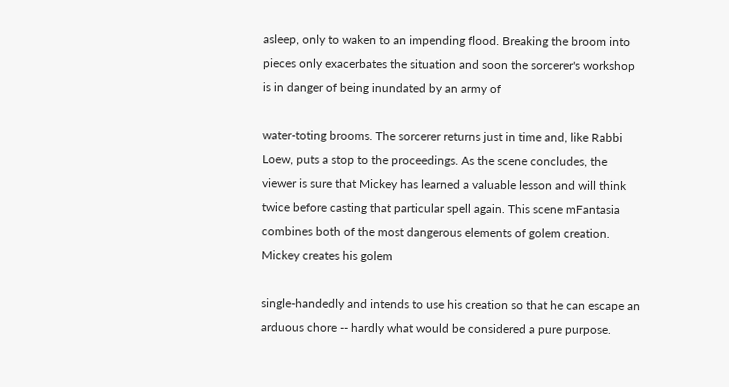asleep, only to waken to an impending flood. Breaking the broom into pieces only exacerbates the situation and soon the sorcerer's workshop is in danger of being inundated by an army of

water-toting brooms. The sorcerer returns just in time and, like Rabbi Loew, puts a stop to the proceedings. As the scene concludes, the viewer is sure that Mickey has learned a valuable lesson and will think twice before casting that particular spell again. This scene mFantasia combines both of the most dangerous elements of golem creation. Mickey creates his golem

single-handedly and intends to use his creation so that he can escape an arduous chore -- hardly what would be considered a pure purpose.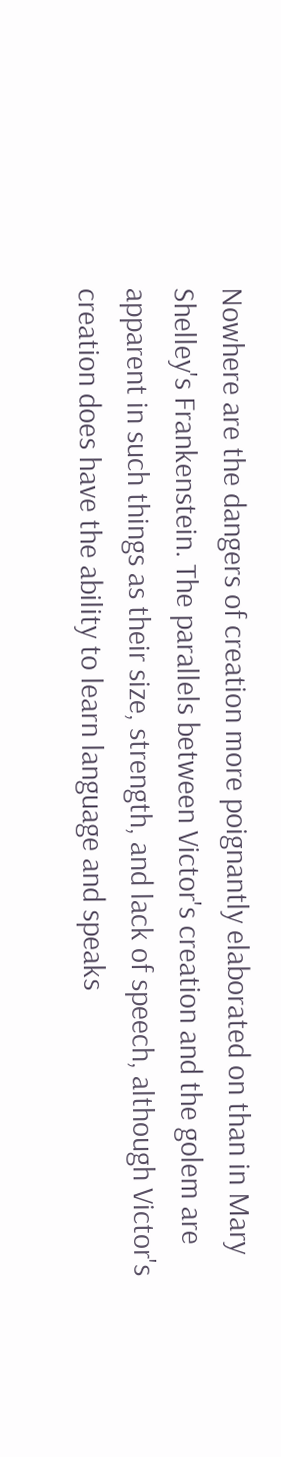Nowhere are the dangers of creation more poignantly elaborated on than in Mary Shelley's Frankenstein. The parallels between Victor's creation and the golem are apparent in such things as their size, strength, and lack of speech, although Victor's creation does have the ability to learn language and speaks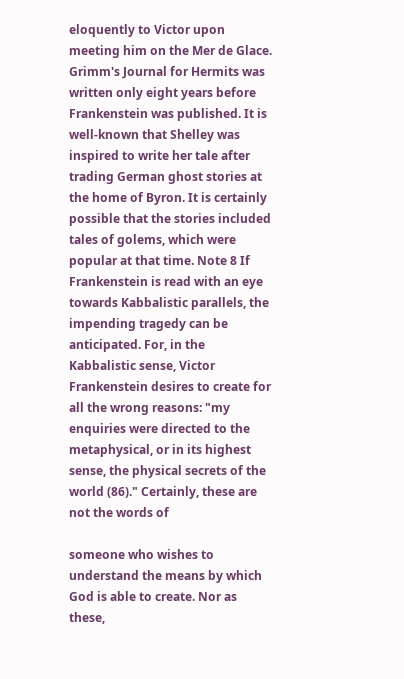eloquently to Victor upon meeting him on the Mer de Glace.
Grimm's Journal for Hermits was written only eight years before Frankenstein was published. It is well-known that Shelley was inspired to write her tale after trading German ghost stories at the home of Byron. It is certainly possible that the stories included tales of golems, which were popular at that time. Note 8 If Frankenstein is read with an eye towards Kabbalistic parallels, the impending tragedy can be anticipated. For, in the Kabbalistic sense, Victor Frankenstein desires to create for all the wrong reasons: "my enquiries were directed to the metaphysical, or in its highest sense, the physical secrets of the world (86)." Certainly, these are not the words of

someone who wishes to understand the means by which God is able to create. Nor as these,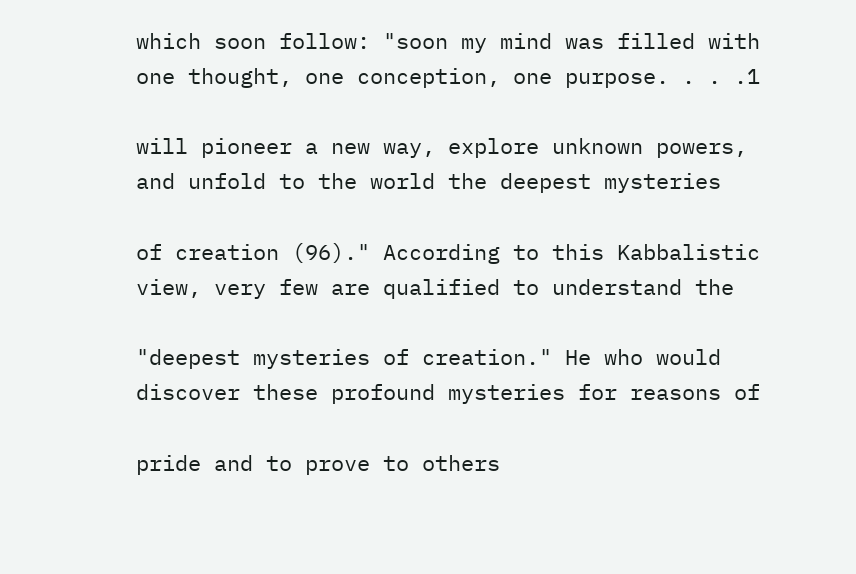which soon follow: "soon my mind was filled with one thought, one conception, one purpose. . . .1

will pioneer a new way, explore unknown powers, and unfold to the world the deepest mysteries

of creation (96)." According to this Kabbalistic view, very few are qualified to understand the

"deepest mysteries of creation." He who would discover these profound mysteries for reasons of

pride and to prove to others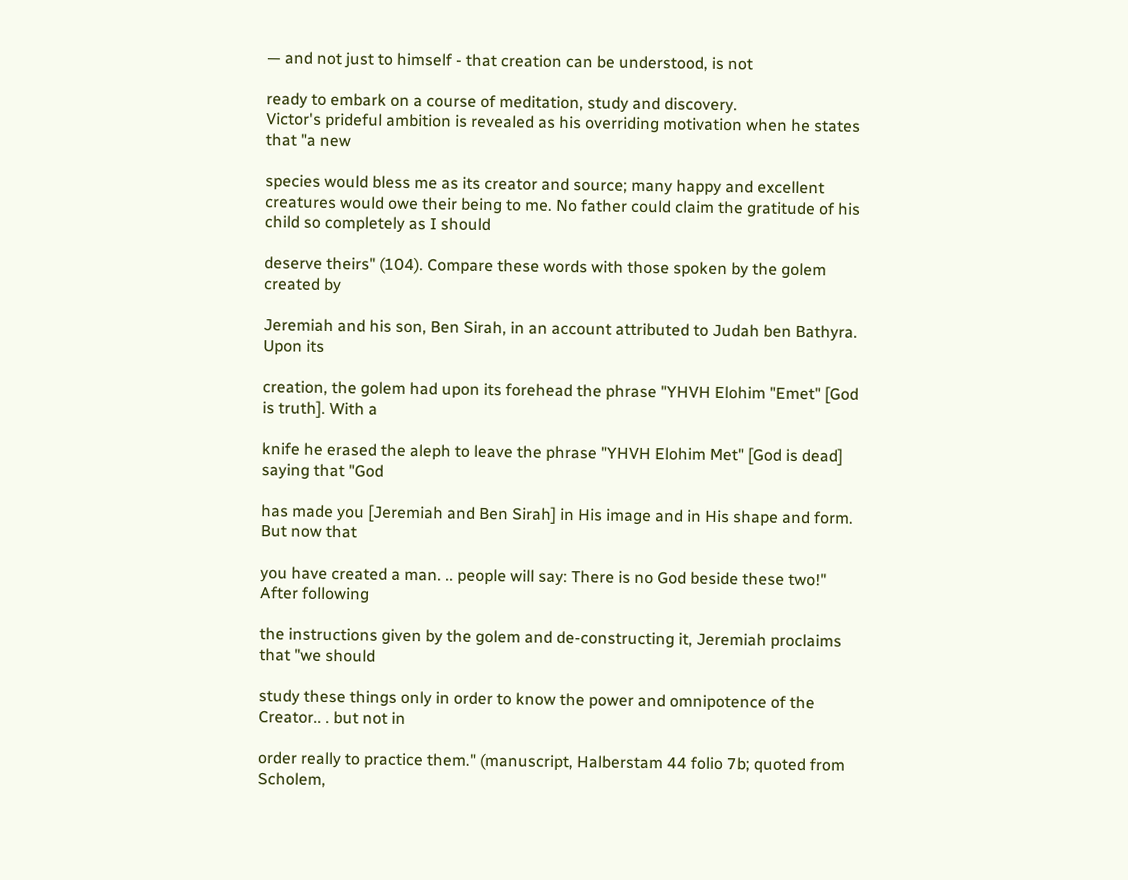— and not just to himself - that creation can be understood, is not

ready to embark on a course of meditation, study and discovery.
Victor's prideful ambition is revealed as his overriding motivation when he states that "a new

species would bless me as its creator and source; many happy and excellent creatures would owe their being to me. No father could claim the gratitude of his child so completely as I should

deserve theirs" (104). Compare these words with those spoken by the golem created by

Jeremiah and his son, Ben Sirah, in an account attributed to Judah ben Bathyra. Upon its

creation, the golem had upon its forehead the phrase "YHVH Elohim "Emet" [God is truth]. With a

knife he erased the aleph to leave the phrase "YHVH Elohim Met" [God is dead] saying that "God

has made you [Jeremiah and Ben Sirah] in His image and in His shape and form. But now that

you have created a man. .. people will say: There is no God beside these two!" After following

the instructions given by the golem and de-constructing it, Jeremiah proclaims that "we should

study these things only in order to know the power and omnipotence of the Creator.. . but not in

order really to practice them." (manuscript, Halberstam 44 folio 7b; quoted from Scholem,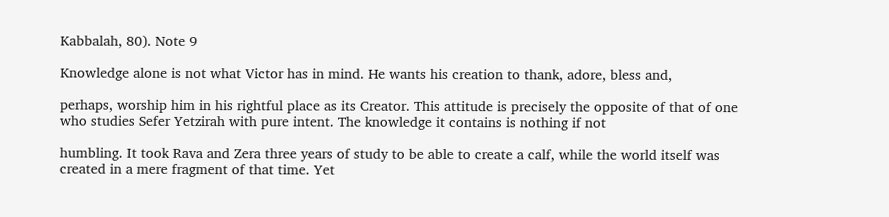Kabbalah, 80). Note 9

Knowledge alone is not what Victor has in mind. He wants his creation to thank, adore, bless and,

perhaps, worship him in his rightful place as its Creator. This attitude is precisely the opposite of that of one who studies Sefer Yetzirah with pure intent. The knowledge it contains is nothing if not

humbling. It took Rava and Zera three years of study to be able to create a calf, while the world itself was created in a mere fragment of that time. Yet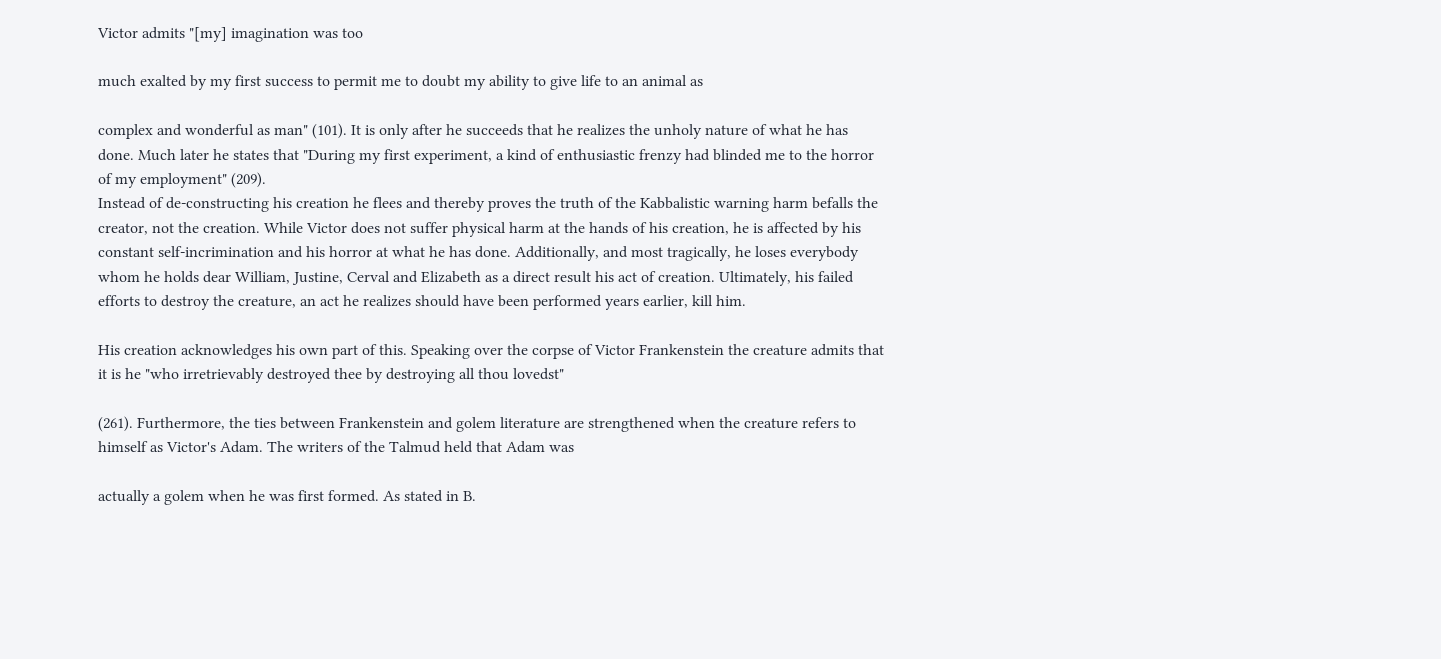Victor admits "[my] imagination was too

much exalted by my first success to permit me to doubt my ability to give life to an animal as

complex and wonderful as man" (101). It is only after he succeeds that he realizes the unholy nature of what he has done. Much later he states that "During my first experiment, a kind of enthusiastic frenzy had blinded me to the horror of my employment" (209).
Instead of de-constructing his creation he flees and thereby proves the truth of the Kabbalistic warning harm befalls the creator, not the creation. While Victor does not suffer physical harm at the hands of his creation, he is affected by his constant self-incrimination and his horror at what he has done. Additionally, and most tragically, he loses everybody whom he holds dear William, Justine, Cerval and Elizabeth as a direct result his act of creation. Ultimately, his failed efforts to destroy the creature, an act he realizes should have been performed years earlier, kill him.

His creation acknowledges his own part of this. Speaking over the corpse of Victor Frankenstein the creature admits that it is he "who irretrievably destroyed thee by destroying all thou lovedst"

(261). Furthermore, the ties between Frankenstein and golem literature are strengthened when the creature refers to himself as Victor's Adam. The writers of the Talmud held that Adam was

actually a golem when he was first formed. As stated in B.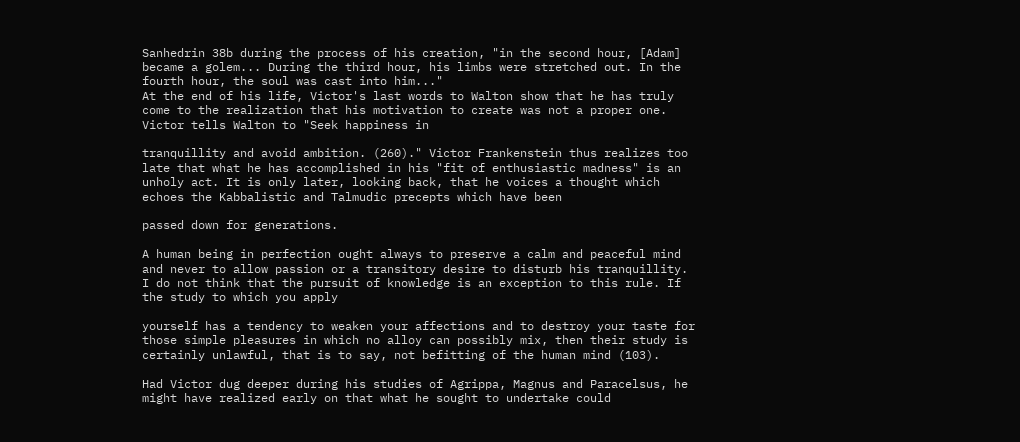Sanhedrin 38b during the process of his creation, "in the second hour, [Adam] became a golem... During the third hour, his limbs were stretched out. In the fourth hour, the soul was cast into him..."
At the end of his life, Victor's last words to Walton show that he has truly come to the realization that his motivation to create was not a proper one. Victor tells Walton to "Seek happiness in

tranquillity and avoid ambition. (260)." Victor Frankenstein thus realizes too late that what he has accomplished in his "fit of enthusiastic madness" is an unholy act. It is only later, looking back, that he voices a thought which echoes the Kabbalistic and Talmudic precepts which have been

passed down for generations.

A human being in perfection ought always to preserve a calm and peaceful mind and never to allow passion or a transitory desire to disturb his tranquillity. I do not think that the pursuit of knowledge is an exception to this rule. If the study to which you apply

yourself has a tendency to weaken your affections and to destroy your taste for those simple pleasures in which no alloy can possibly mix, then their study is certainly unlawful, that is to say, not befitting of the human mind (103).

Had Victor dug deeper during his studies of Agrippa, Magnus and Paracelsus, he might have realized early on that what he sought to undertake could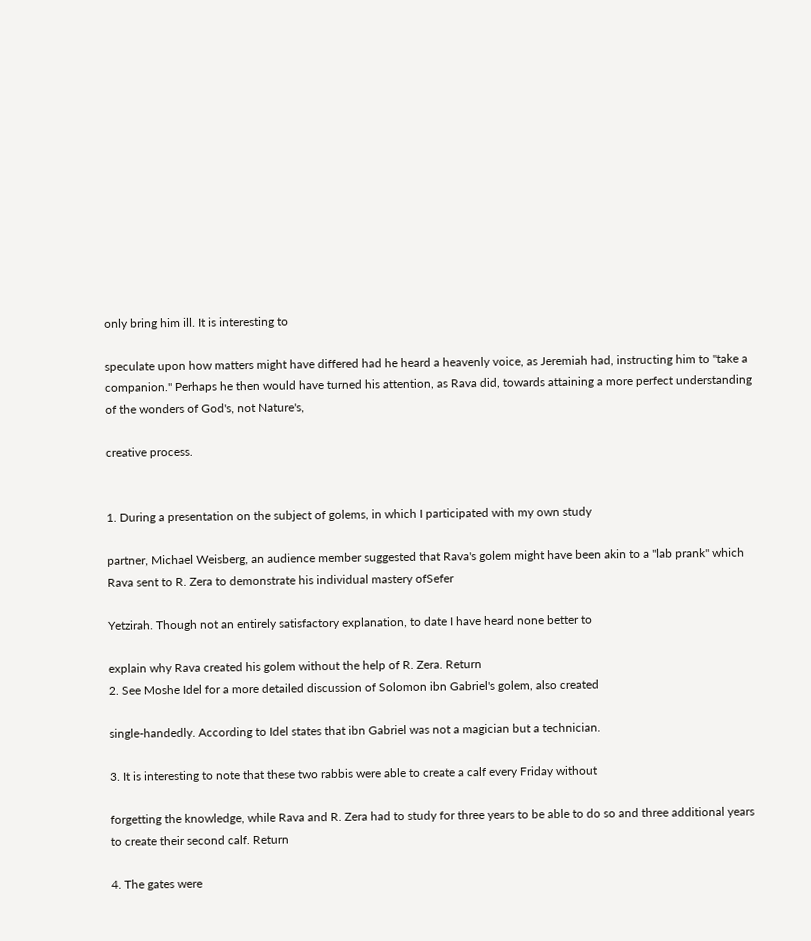only bring him ill. It is interesting to

speculate upon how matters might have differed had he heard a heavenly voice, as Jeremiah had, instructing him to "take a companion." Perhaps he then would have turned his attention, as Rava did, towards attaining a more perfect understanding of the wonders of God's, not Nature's,

creative process.


1. During a presentation on the subject of golems, in which I participated with my own study

partner, Michael Weisberg, an audience member suggested that Rava's golem might have been akin to a "lab prank" which Rava sent to R. Zera to demonstrate his individual mastery ofSefer

Yetzirah. Though not an entirely satisfactory explanation, to date I have heard none better to

explain why Rava created his golem without the help of R. Zera. Return
2. See Moshe Idel for a more detailed discussion of Solomon ibn Gabriel's golem, also created

single-handedly. According to Idel states that ibn Gabriel was not a magician but a technician.

3. It is interesting to note that these two rabbis were able to create a calf every Friday without

forgetting the knowledge, while Rava and R. Zera had to study for three years to be able to do so and three additional years to create their second calf. Return

4. The gates were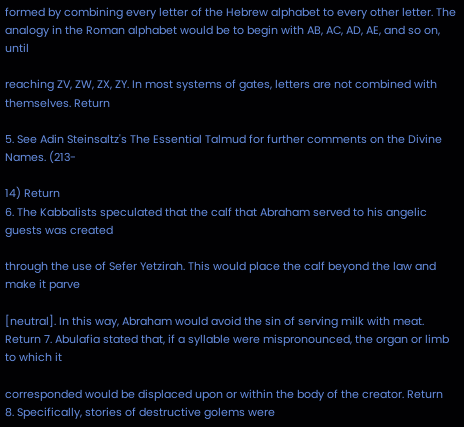formed by combining every letter of the Hebrew alphabet to every other letter. The analogy in the Roman alphabet would be to begin with AB, AC, AD, AE, and so on, until

reaching ZV, ZW, ZX, ZY. In most systems of gates, letters are not combined with themselves. Return

5. See Adin Steinsaltz's The Essential Talmud for further comments on the Divine Names. (213-

14) Return
6. The Kabbalists speculated that the calf that Abraham served to his angelic guests was created

through the use of Sefer Yetzirah. This would place the calf beyond the law and make it parve

[neutral]. In this way, Abraham would avoid the sin of serving milk with meat. Return 7. Abulafia stated that, if a syllable were mispronounced, the organ or limb to which it

corresponded would be displaced upon or within the body of the creator. Return
8. Specifically, stories of destructive golems were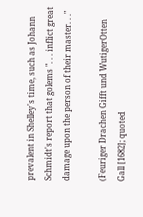prevalent in Shelley's time, such as Johann Schmidt's report that golems ". . . inflict great damage upon the person of their master. . ."

(Feuriger Drachen Gifft und WutigerOtten Gall [1682]; quoted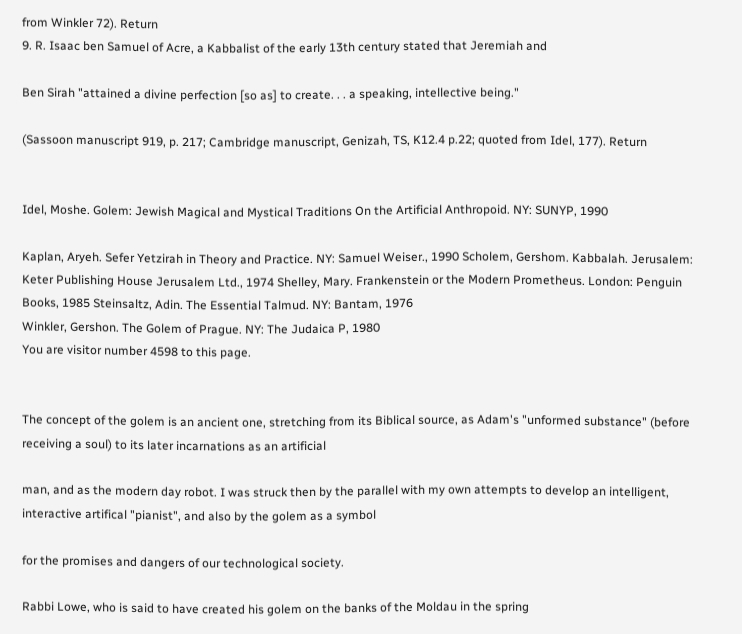from Winkler 72). Return
9. R. Isaac ben Samuel of Acre, a Kabbalist of the early 13th century stated that Jeremiah and

Ben Sirah "attained a divine perfection [so as] to create. . . a speaking, intellective being."

(Sassoon manuscript 919, p. 217; Cambridge manuscript, Genizah, TS, K12.4 p.22; quoted from Idel, 177). Return


Idel, Moshe. Golem: Jewish Magical and Mystical Traditions On the Artificial Anthropoid. NY: SUNYP, 1990

Kaplan, Aryeh. Sefer Yetzirah in Theory and Practice. NY: Samuel Weiser., 1990 Scholem, Gershom. Kabbalah. Jerusalem: Keter Publishing House Jerusalem Ltd., 1974 Shelley, Mary. Frankenstein or the Modern Prometheus. London: Penguin Books, 1985 Steinsaltz, Adin. The Essential Talmud. NY: Bantam, 1976
Winkler, Gershon. The Golem of Prague. NY: The Judaica P, 1980
You are visitor number 4598 to this page.


The concept of the golem is an ancient one, stretching from its Biblical source, as Adam's "unformed substance" (before receiving a soul) to its later incarnations as an artificial

man, and as the modern day robot. I was struck then by the parallel with my own attempts to develop an intelligent, interactive artifical "pianist", and also by the golem as a symbol

for the promises and dangers of our technological society.

Rabbi Lowe, who is said to have created his golem on the banks of the Moldau in the spring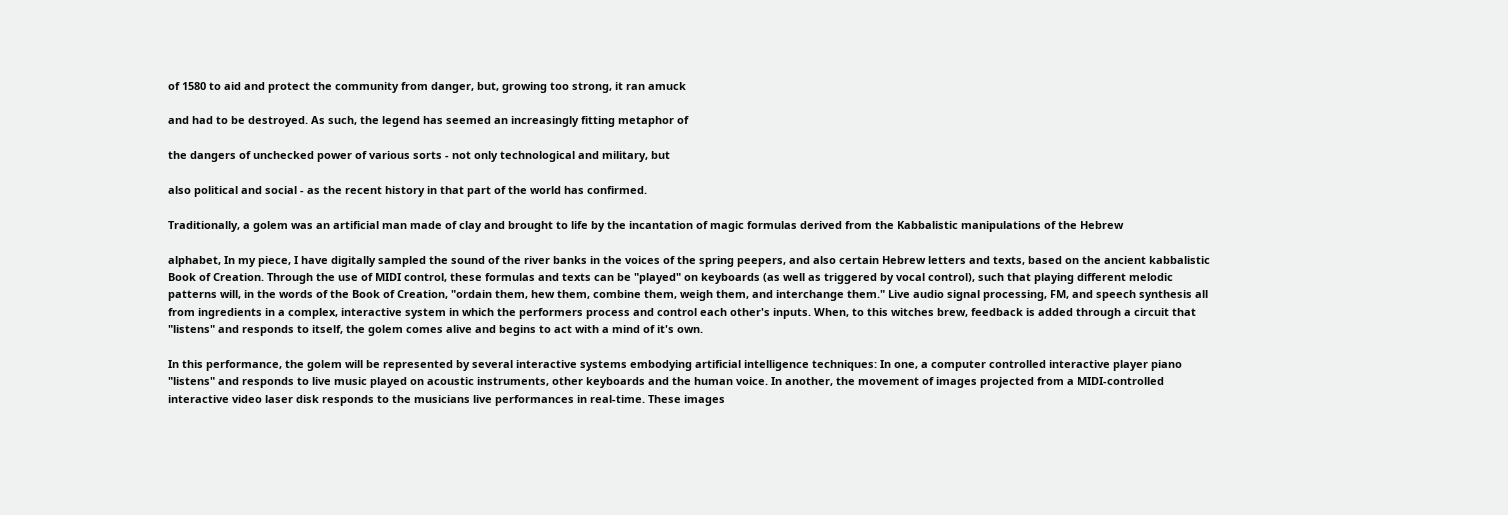of 1580 to aid and protect the community from danger, but, growing too strong, it ran amuck

and had to be destroyed. As such, the legend has seemed an increasingly fitting metaphor of

the dangers of unchecked power of various sorts - not only technological and military, but

also political and social - as the recent history in that part of the world has confirmed.

Traditionally, a golem was an artificial man made of clay and brought to life by the incantation of magic formulas derived from the Kabbalistic manipulations of the Hebrew

alphabet, In my piece, I have digitally sampled the sound of the river banks in the voices of the spring peepers, and also certain Hebrew letters and texts, based on the ancient kabbalistic Book of Creation. Through the use of MIDI control, these formulas and texts can be "played" on keyboards (as well as triggered by vocal control), such that playing different melodic patterns will, in the words of the Book of Creation, "ordain them, hew them, combine them, weigh them, and interchange them." Live audio signal processing, FM, and speech synthesis all from ingredients in a complex, interactive system in which the performers process and control each other's inputs. When, to this witches brew, feedback is added through a circuit that "listens" and responds to itself, the golem comes alive and begins to act with a mind of it's own.

In this performance, the golem will be represented by several interactive systems embodying artificial intelligence techniques: In one, a computer controlled interactive player piano "listens" and responds to live music played on acoustic instruments, other keyboards and the human voice. In another, the movement of images projected from a MIDI-controlled interactive video laser disk responds to the musicians live performances in real-time. These images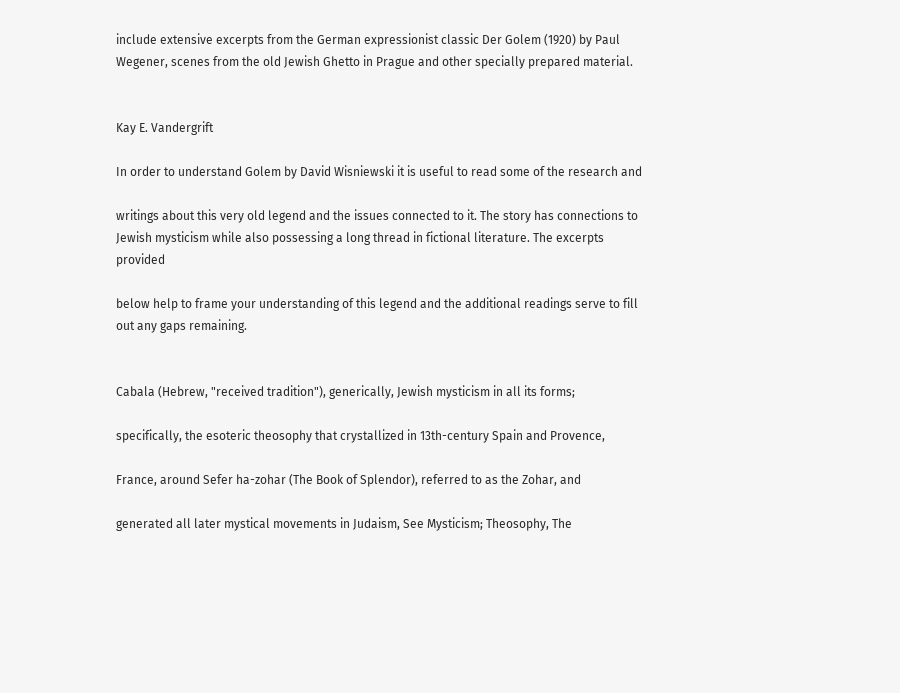include extensive excerpts from the German expressionist classic Der Golem (1920) by Paul Wegener, scenes from the old Jewish Ghetto in Prague and other specially prepared material.


Kay E. Vandergrift

In order to understand Golem by David Wisniewski it is useful to read some of the research and

writings about this very old legend and the issues connected to it. The story has connections to Jewish mysticism while also possessing a long thread in fictional literature. The excerpts provided

below help to frame your understanding of this legend and the additional readings serve to fill out any gaps remaining.


Cabala (Hebrew, "received tradition"), generically, Jewish mysticism in all its forms;

specifically, the esoteric theosophy that crystallized in 13th-century Spain and Provence,

France, around Sefer ha-zohar (The Book of Splendor), referred to as the Zohar, and

generated all later mystical movements in Judaism, See Mysticism; Theosophy, The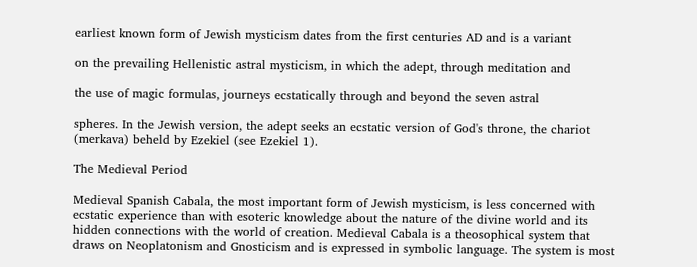earliest known form of Jewish mysticism dates from the first centuries AD and is a variant

on the prevailing Hellenistic astral mysticism, in which the adept, through meditation and

the use of magic formulas, journeys ecstatically through and beyond the seven astral

spheres. In the Jewish version, the adept seeks an ecstatic version of God's throne, the chariot (merkava) beheld by Ezekiel (see Ezekiel 1).

The Medieval Period

Medieval Spanish Cabala, the most important form of Jewish mysticism, is less concerned with ecstatic experience than with esoteric knowledge about the nature of the divine world and its hidden connections with the world of creation. Medieval Cabala is a theosophical system that draws on Neoplatonism and Gnosticism and is expressed in symbolic language. The system is most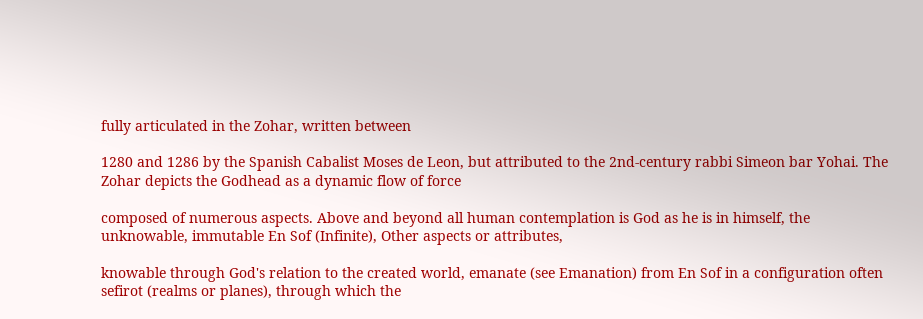fully articulated in the Zohar, written between

1280 and 1286 by the Spanish Cabalist Moses de Leon, but attributed to the 2nd-century rabbi Simeon bar Yohai. The Zohar depicts the Godhead as a dynamic flow of force

composed of numerous aspects. Above and beyond all human contemplation is God as he is in himself, the unknowable, immutable En Sof (Infinite), Other aspects or attributes,

knowable through God's relation to the created world, emanate (see Emanation) from En Sof in a configuration often sefirot (realms or planes), through which the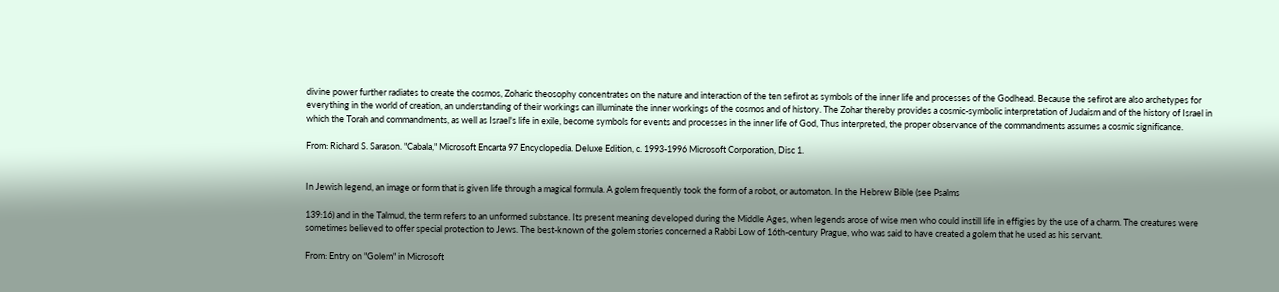divine power further radiates to create the cosmos, Zoharic theosophy concentrates on the nature and interaction of the ten sefirot as symbols of the inner life and processes of the Godhead. Because the sefirot are also archetypes for everything in the world of creation, an understanding of their workings can illuminate the inner workings of the cosmos and of history. The Zohar thereby provides a cosmic-symbolic interpretation of Judaism and of the history of Israel in which the Torah and commandments, as well as Israel's life in exile, become symbols for events and processes in the inner life of God, Thus interpreted, the proper observance of the commandments assumes a cosmic significance.

From: Richard S. Sarason. "Cabala," Microsoft Encarta 97 Encyclopedia. Deluxe Edition, c. 1993-1996 Microsoft Corporation, Disc 1.


In Jewish legend, an image or form that is given life through a magical formula. A golem frequently took the form of a robot, or automaton. In the Hebrew Bible (see Psalms

139:16) and in the Talmud, the term refers to an unformed substance. Its present meaning developed during the Middle Ages, when legends arose of wise men who could instill life in effigies by the use of a charm. The creatures were sometimes believed to offer special protection to Jews. The best-known of the golem stories concerned a Rabbi Low of 16th-century Prague, who was said to have created a golem that he used as his servant.

From: Entry on "Golem" in Microsoft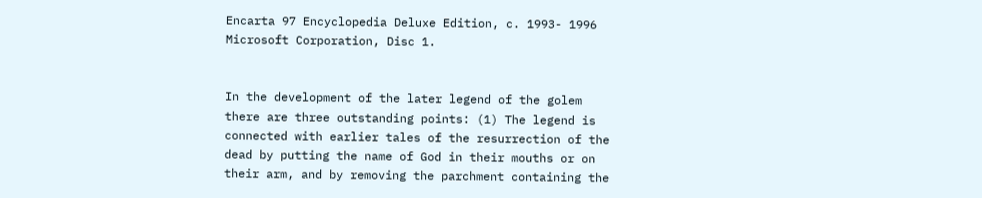Encarta 97 Encyclopedia Deluxe Edition, c. 1993- 1996 Microsoft Corporation, Disc 1.


In the development of the later legend of the golem there are three outstanding points: (1) The legend is connected with earlier tales of the resurrection of the dead by putting the name of God in their mouths or on their arm, and by removing the parchment containing the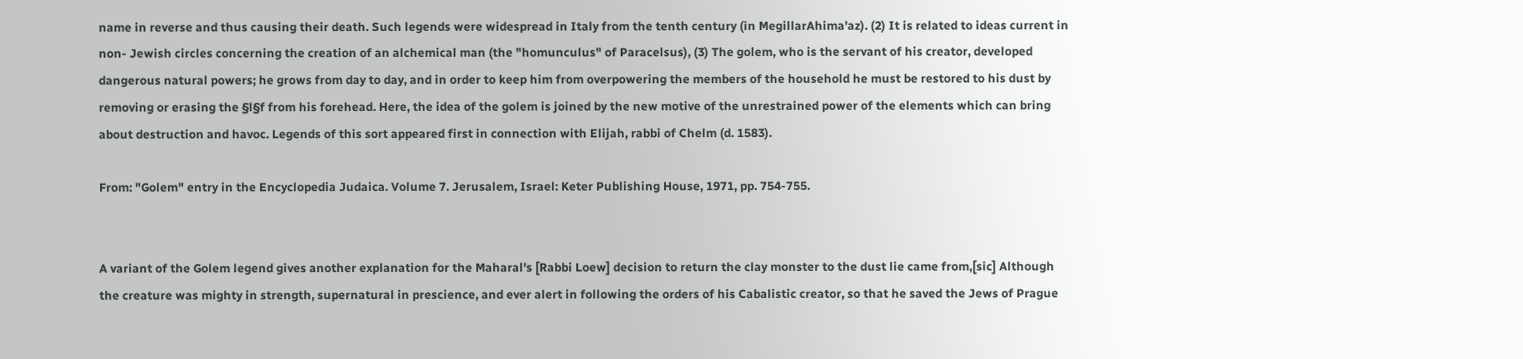name in reverse and thus causing their death. Such legends were widespread in Italy from the tenth century (in MegillarAhima'az). (2) It is related to ideas current in non- Jewish circles concerning the creation of an alchemical man (the "homunculus" of Paracelsus), (3) The golem, who is the servant of his creator, developed dangerous natural powers; he grows from day to day, and in order to keep him from overpowering the members of the household he must be restored to his dust by removing or erasing the §l§f from his forehead. Here, the idea of the golem is joined by the new motive of the unrestrained power of the elements which can bring about destruction and havoc. Legends of this sort appeared first in connection with Elijah, rabbi of Chelm (d. 1583).

From: "Golem" entry in the Encyclopedia Judaica. Volume 7. Jerusalem, Israel: Keter Publishing House, 1971, pp. 754-755.


A variant of the Golem legend gives another explanation for the Maharal's [Rabbi Loew] decision to return the clay monster to the dust lie came from,[sic] Although the creature was mighty in strength, supernatural in prescience, and ever alert in following the orders of his Cabalistic creator, so that he saved the Jews of Prague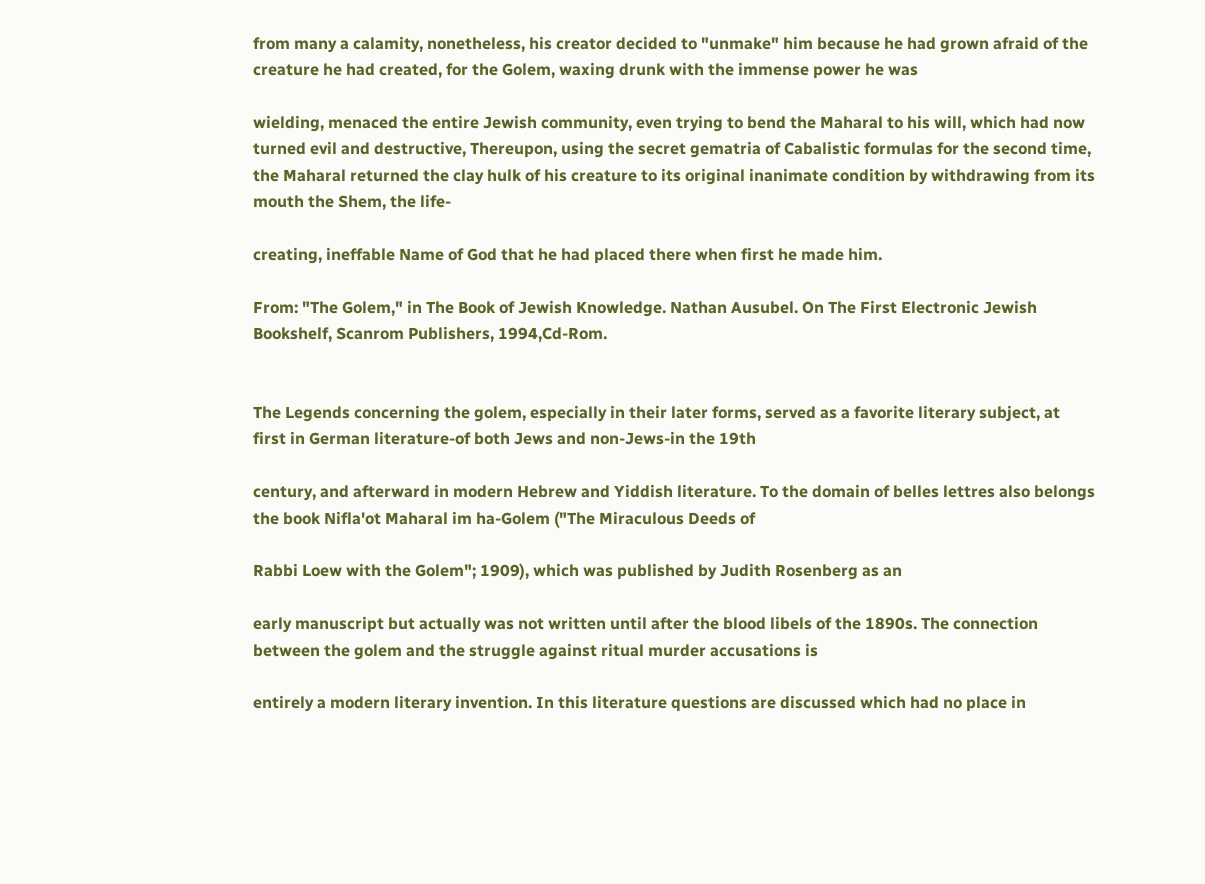from many a calamity, nonetheless, his creator decided to "unmake" him because he had grown afraid of the creature he had created, for the Golem, waxing drunk with the immense power he was

wielding, menaced the entire Jewish community, even trying to bend the Maharal to his will, which had now turned evil and destructive, Thereupon, using the secret gematria of Cabalistic formulas for the second time, the Maharal returned the clay hulk of his creature to its original inanimate condition by withdrawing from its mouth the Shem, the life-

creating, ineffable Name of God that he had placed there when first he made him.

From: "The Golem," in The Book of Jewish Knowledge. Nathan Ausubel. On The First Electronic Jewish Bookshelf, Scanrom Publishers, 1994,Cd-Rom.


The Legends concerning the golem, especially in their later forms, served as a favorite literary subject, at first in German literature-of both Jews and non-Jews-in the 19th

century, and afterward in modern Hebrew and Yiddish literature. To the domain of belles lettres also belongs the book Nifla'ot Maharal im ha-Golem ("The Miraculous Deeds of

Rabbi Loew with the Golem"; 1909), which was published by Judith Rosenberg as an

early manuscript but actually was not written until after the blood libels of the 1890s. The connection between the golem and the struggle against ritual murder accusations is

entirely a modern literary invention. In this literature questions are discussed which had no place in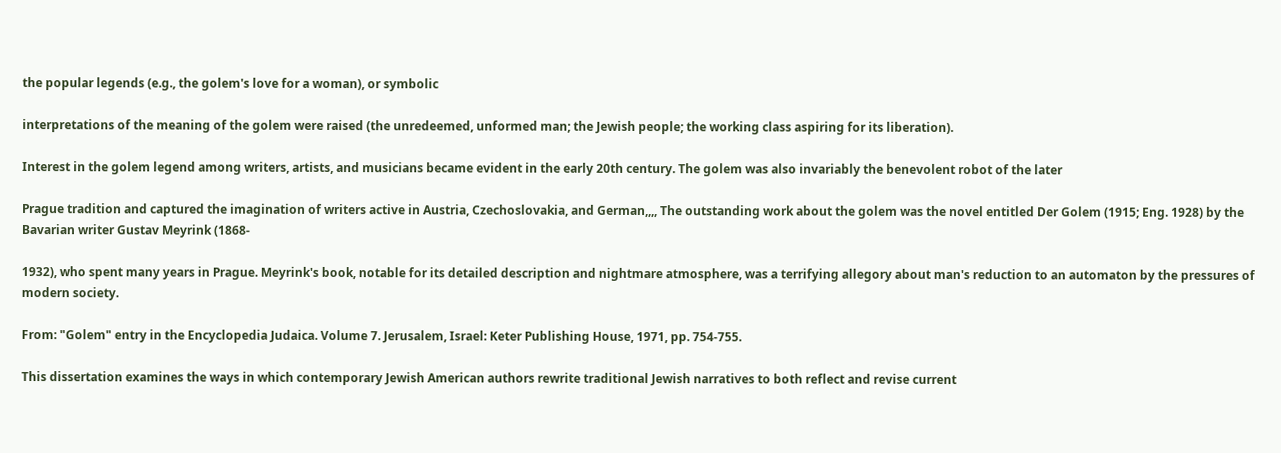the popular legends (e.g., the golem's love for a woman), or symbolic

interpretations of the meaning of the golem were raised (the unredeemed, unformed man; the Jewish people; the working class aspiring for its liberation).

Interest in the golem legend among writers, artists, and musicians became evident in the early 20th century. The golem was also invariably the benevolent robot of the later

Prague tradition and captured the imagination of writers active in Austria, Czechoslovakia, and German,,,, The outstanding work about the golem was the novel entitled Der Golem (1915; Eng. 1928) by the Bavarian writer Gustav Meyrink (1868-

1932), who spent many years in Prague. Meyrink's book, notable for its detailed description and nightmare atmosphere, was a terrifying allegory about man's reduction to an automaton by the pressures of modern society.

From: "Golem" entry in the Encyclopedia Judaica. Volume 7. Jerusalem, Israel: Keter Publishing House, 1971, pp. 754-755.

This dissertation examines the ways in which contemporary Jewish American authors rewrite traditional Jewish narratives to both reflect and revise current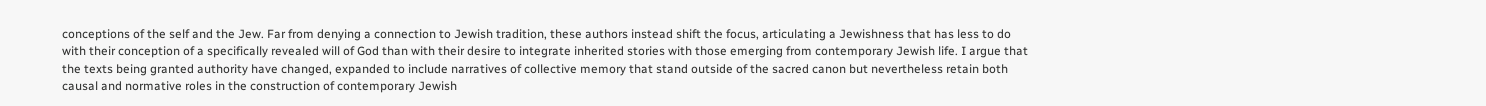conceptions of the self and the Jew. Far from denying a connection to Jewish tradition, these authors instead shift the focus, articulating a Jewishness that has less to do with their conception of a specifically revealed will of God than with their desire to integrate inherited stories with those emerging from contemporary Jewish life. I argue that the texts being granted authority have changed, expanded to include narratives of collective memory that stand outside of the sacred canon but nevertheless retain both causal and normative roles in the construction of contemporary Jewish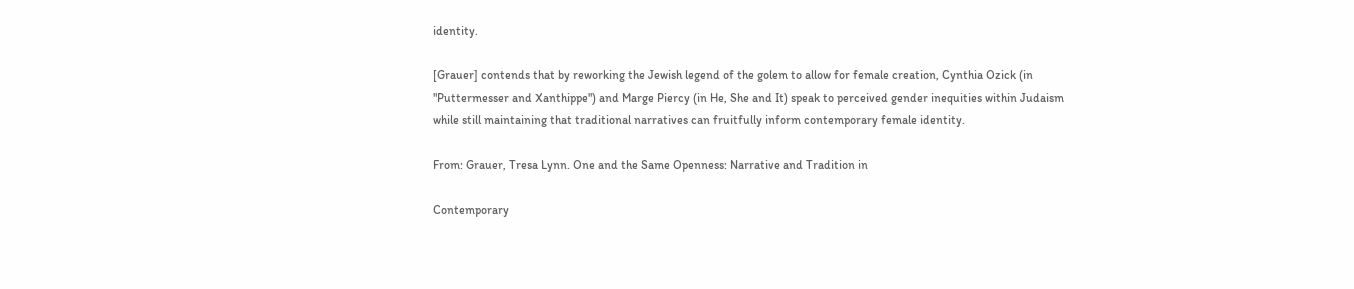identity.

[Grauer] contends that by reworking the Jewish legend of the golem to allow for female creation, Cynthia Ozick (in "Puttermesser and Xanthippe") and Marge Piercy (in He, She and It) speak to perceived gender inequities within Judaism while still maintaining that traditional narratives can fruitfully inform contemporary female identity.

From: Grauer, Tresa Lynn. One and the Same Openness: Narrative and Tradition in

Contemporary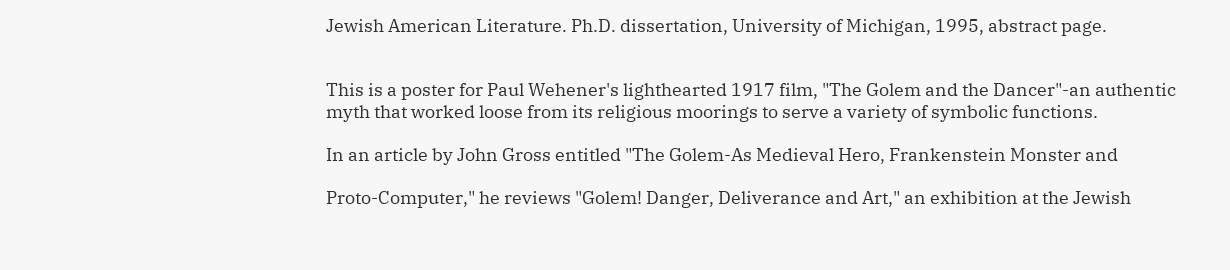Jewish American Literature. Ph.D. dissertation, University of Michigan, 1995, abstract page.


This is a poster for Paul Wehener's lighthearted 1917 film, "The Golem and the Dancer"-an authentic myth that worked loose from its religious moorings to serve a variety of symbolic functions.

In an article by John Gross entitled "The Golem-As Medieval Hero, Frankenstein Monster and

Proto-Computer," he reviews "Golem! Danger, Deliverance and Art," an exhibition at the Jewish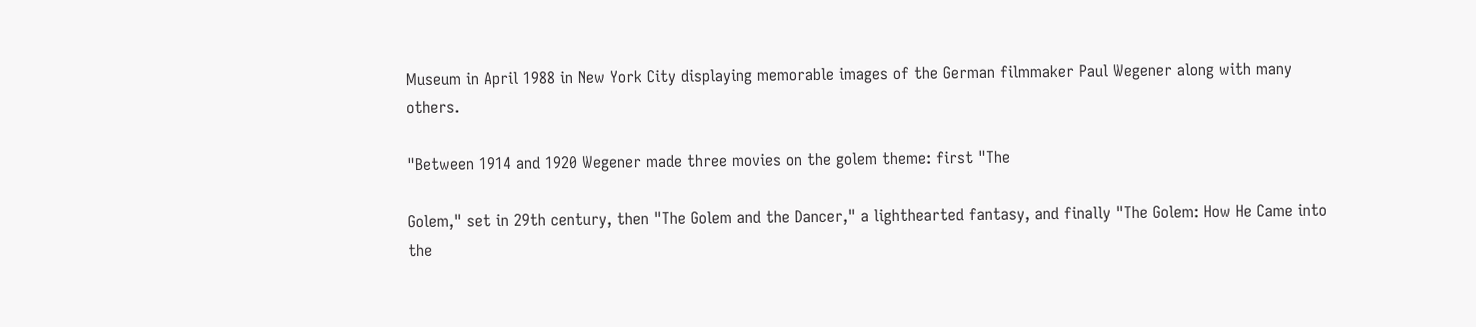Museum in April 1988 in New York City displaying memorable images of the German filmmaker Paul Wegener along with many others.

"Between 1914 and 1920 Wegener made three movies on the golem theme: first "The

Golem," set in 29th century, then "The Golem and the Dancer," a lighthearted fantasy, and finally "The Golem: How He Came into the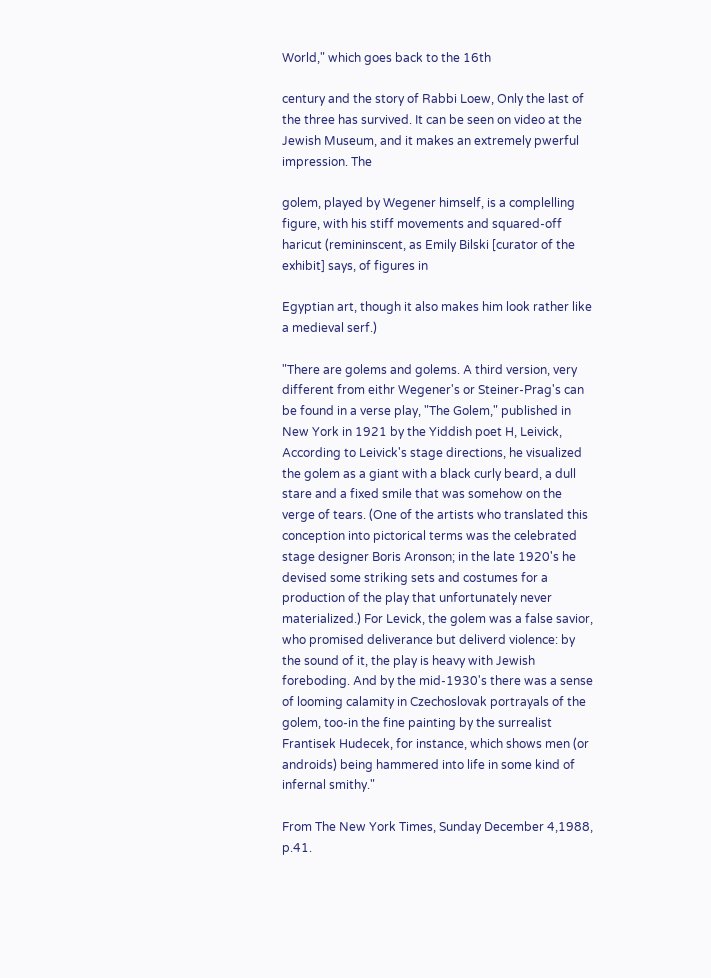World," which goes back to the 16th

century and the story of Rabbi Loew, Only the last of the three has survived. It can be seen on video at the Jewish Museum, and it makes an extremely pwerful impression. The

golem, played by Wegener himself, is a complelling figure, with his stiff movements and squared-off haricut (remininscent, as Emily Bilski [curator of the exhibit] says, of figures in

Egyptian art, though it also makes him look rather like a medieval serf.)

"There are golems and golems. A third version, very different from eithr Wegener's or Steiner-Prag's can be found in a verse play, "The Golem," published in New York in 1921 by the Yiddish poet H, Leivick, According to Leivick's stage directions, he visualized the golem as a giant with a black curly beard, a dull stare and a fixed smile that was somehow on the verge of tears. (One of the artists who translated this conception into pictorical terms was the celebrated stage designer Boris Aronson; in the late 1920's he devised some striking sets and costumes for a production of the play that unfortunately never materialized.) For Levick, the golem was a false savior, who promised deliverance but deliverd violence: by the sound of it, the play is heavy with Jewish foreboding. And by the mid-1930's there was a sense of looming calamity in Czechoslovak portrayals of the golem, too-in the fine painting by the surrealist Frantisek Hudecek, for instance, which shows men (or androids) being hammered into life in some kind of infernal smithy."

From The New York Times, Sunday December 4,1988, p.41.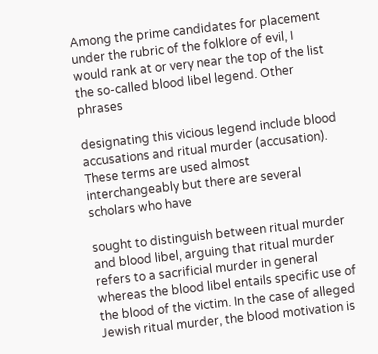Among the prime candidates for placement under the rubric of the folklore of evil, I would rank at or very near the top of the list the so-called blood libel legend. Other phrases

designating this vicious legend include blood accusations and ritual murder (accusation). These terms are used almost interchangeably but there are several scholars who have

sought to distinguish between ritual murder and blood libel, arguing that ritual murder refers to a sacrificial murder in general whereas the blood libel entails specific use of the blood of the victim. In the case of alleged Jewish ritual murder, the blood motivation is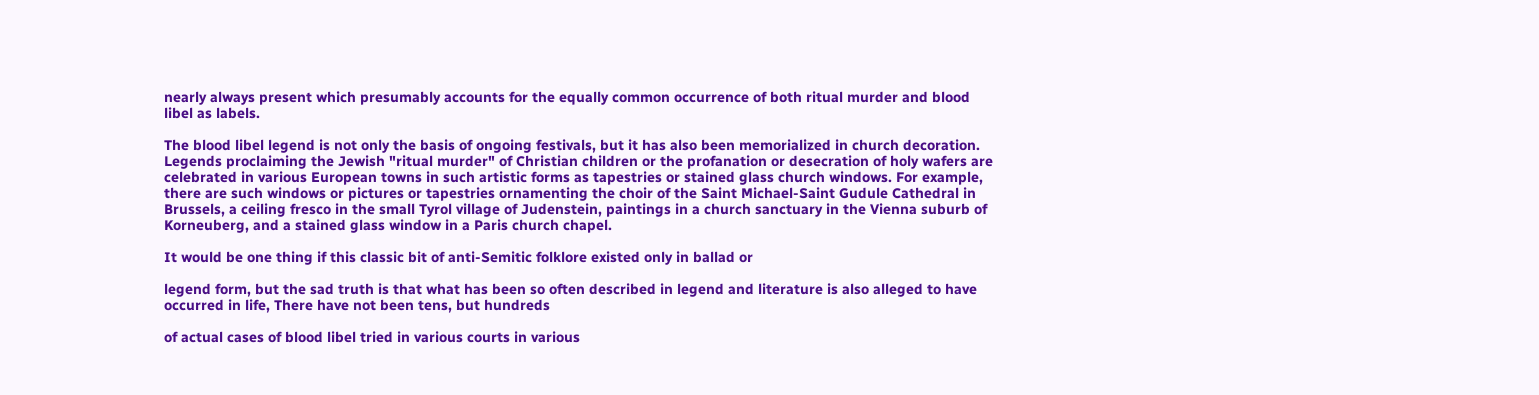nearly always present which presumably accounts for the equally common occurrence of both ritual murder and blood libel as labels.

The blood libel legend is not only the basis of ongoing festivals, but it has also been memorialized in church decoration. Legends proclaiming the Jewish "ritual murder" of Christian children or the profanation or desecration of holy wafers are celebrated in various European towns in such artistic forms as tapestries or stained glass church windows. For example, there are such windows or pictures or tapestries ornamenting the choir of the Saint Michael-Saint Gudule Cathedral in Brussels, a ceiling fresco in the small Tyrol village of Judenstein, paintings in a church sanctuary in the Vienna suburb of Korneuberg, and a stained glass window in a Paris church chapel.

It would be one thing if this classic bit of anti-Semitic folklore existed only in ballad or

legend form, but the sad truth is that what has been so often described in legend and literature is also alleged to have occurred in life, There have not been tens, but hundreds

of actual cases of blood libel tried in various courts in various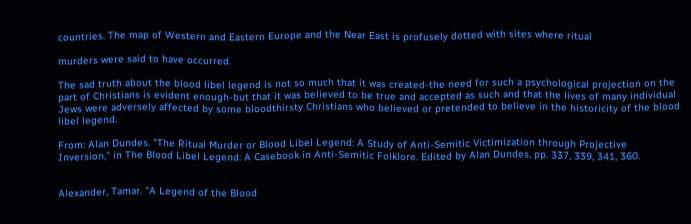countries. The map of Western and Eastern Europe and the Near East is profusely dotted with sites where ritual

murders were said to have occurred.

The sad truth about the blood libel legend is not so much that it was created-the need for such a psychological projection on the part of Christians is evident enough-but that it was believed to be true and accepted as such and that the lives of many individual Jews were adversely affected by some bloodthirsty Christians who believed or pretended to believe in the historicity of the blood libel legend.

From: Alan Dundes. "The Ritual Murder or Blood Libel Legend: A Study of Anti-Semitic Victimization through Projective Inversion," in The Blood Libel Legend: A Casebook in Anti-Semitic Folklore. Edited by Alan Dundes, pp. 337, 339, 341, 360.


Alexander, Tamar. "A Legend of the Blood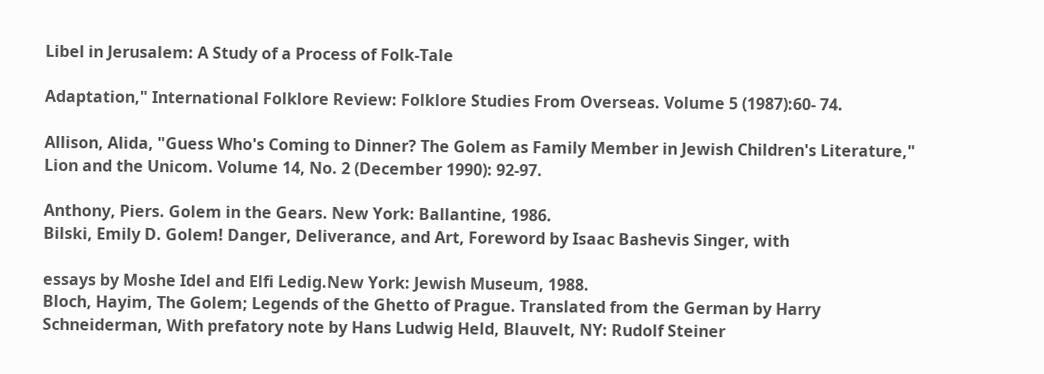Libel in Jerusalem: A Study of a Process of Folk-Tale

Adaptation," International Folklore Review: Folklore Studies From Overseas. Volume 5 (1987):60- 74.

Allison, Alida, "Guess Who's Coming to Dinner? The Golem as Family Member in Jewish Children's Literature," Lion and the Unicom. Volume 14, No. 2 (December 1990): 92-97.

Anthony, Piers. Golem in the Gears. New York: Ballantine, 1986.
Bilski, Emily D. Golem! Danger, Deliverance, and Art, Foreword by Isaac Bashevis Singer, with

essays by Moshe Idel and Elfi Ledig.New York: Jewish Museum, 1988.
Bloch, Hayim, The Golem; Legends of the Ghetto of Prague. Translated from the German by Harry Schneiderman, With prefatory note by Hans Ludwig Held, Blauvelt, NY: Rudolf Steiner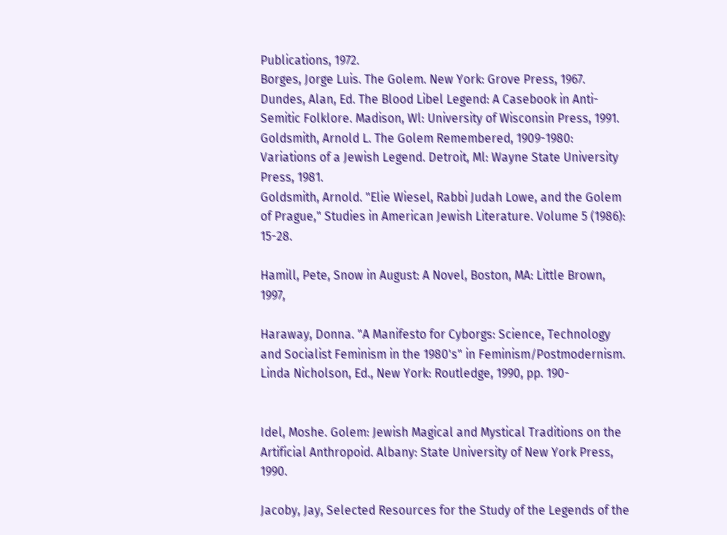Publications, 1972.
Borges, Jorge Luis. The Golem. New York: Grove Press, 1967.
Dundes, Alan, Ed. The Blood Libel Legend: A Casebook in Anti-Semitic Folklore. Madison, Wl: University of Wisconsin Press, 1991.
Goldsmith, Arnold L. The Golem Remembered, 1909-1980: Variations of a Jewish Legend. Detroit, Ml: Wayne State University Press, 1981.
Goldsmith, Arnold. "Elie Wiesel, Rabbi Judah Lowe, and the Golem of Prague," Studies in American Jewish Literature. Volume 5 (1986): 15-28.

Hamill, Pete, Snow in August: A Novel, Boston, MA: Little Brown, 1997,

Haraway, Donna. "A Manifesto for Cyborgs: Science, Technology and Socialist Feminism in the 1980's" in Feminism/Postmodernism. Linda Nicholson, Ed., New York: Routledge, 1990, pp. 190-


Idel, Moshe. Golem: Jewish Magical and Mystical Traditions on the Artificial Anthropoid. Albany: State University of New York Press, 1990.

Jacoby, Jay, Selected Resources for the Study of the Legends of the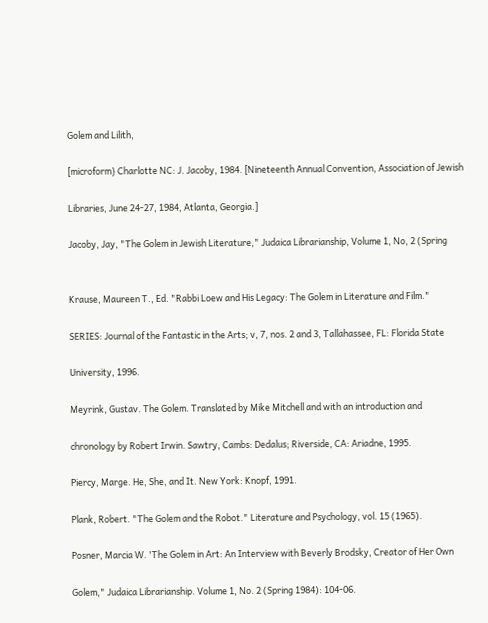Golem and Lilith,

[microform} Charlotte NC: J. Jacoby, 1984. [Nineteenth Annual Convention, Association of Jewish

Libraries, June 24-27, 1984, Atlanta, Georgia.]

Jacoby, Jay, "The Golem in Jewish Literature," Judaica Librarianship, Volume 1, No, 2 (Spring


Krause, Maureen T., Ed. "Rabbi Loew and His Legacy: The Golem in Literature and Film."

SERIES: Journal of the Fantastic in the Arts; v, 7, nos. 2 and 3, Tallahassee, FL: Florida State

University, 1996.

Meyrink, Gustav. The Golem. Translated by Mike Mitchell and with an introduction and

chronology by Robert Irwin. Sawtry, Cambs: Dedalus; Riverside, CA: Ariadne, 1995.

Piercy, Marge. He, She, and It. New York: Knopf, 1991.

Plank, Robert. "The Golem and the Robot." Literature and Psychology, vol. 15 (1965).

Posner, Marcia W. 'The Golem in Art: An Interview with Beverly Brodsky, Creator of Her Own

Golem," Judaica Librarianship. Volume 1, No. 2 (Spring 1984): 104-06.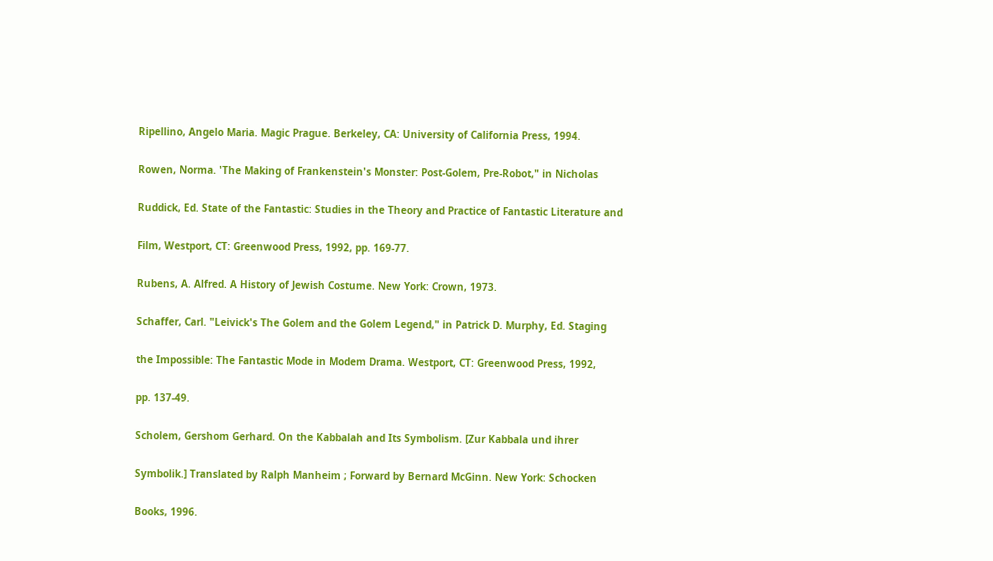Ripellino, Angelo Maria. Magic Prague. Berkeley, CA: University of California Press, 1994.

Rowen, Norma. 'The Making of Frankenstein's Monster: Post-Golem, Pre-Robot," in Nicholas

Ruddick, Ed. State of the Fantastic: Studies in the Theory and Practice of Fantastic Literature and

Film, Westport, CT: Greenwood Press, 1992, pp. 169-77.

Rubens, A. Alfred. A History of Jewish Costume. New York: Crown, 1973.

Schaffer, Carl. "Leivick's The Golem and the Golem Legend," in Patrick D. Murphy, Ed. Staging

the Impossible: The Fantastic Mode in Modem Drama. Westport, CT: Greenwood Press, 1992,

pp. 137-49.

Scholem, Gershom Gerhard. On the Kabbalah and Its Symbolism. [Zur Kabbala und ihrer

Symbolik.] Translated by Ralph Manheim ; Forward by Bernard McGinn. New York: Schocken

Books, 1996.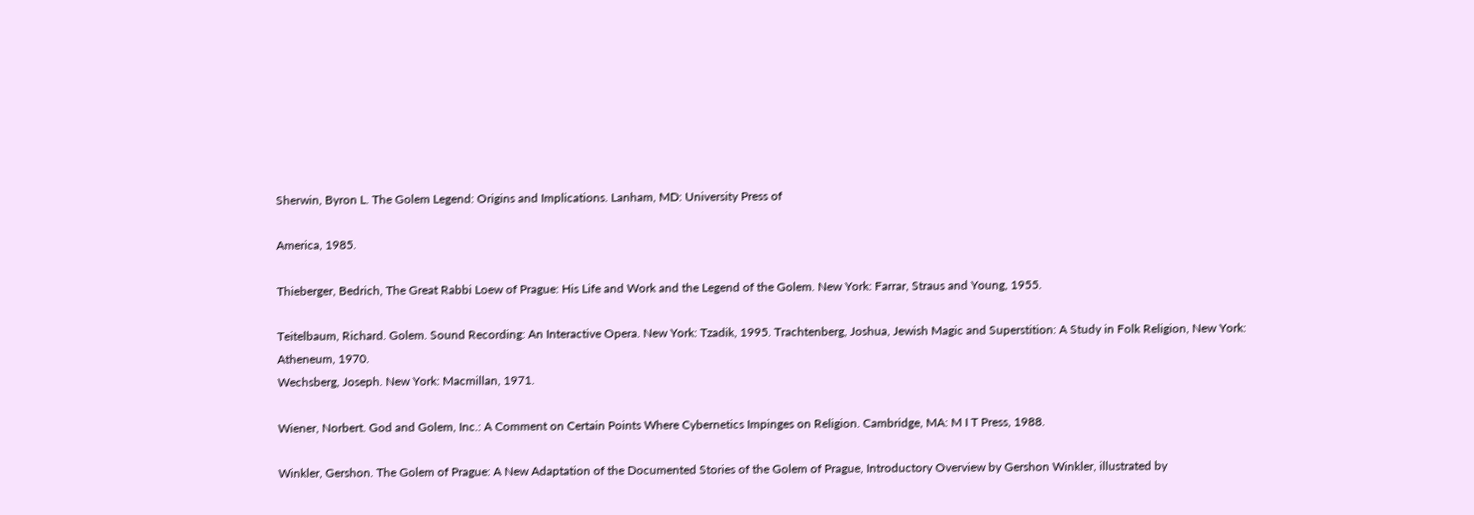Sherwin, Byron L. The Golem Legend: Origins and Implications. Lanham, MD: University Press of

America, 1985.

Thieberger, Bedrich, The Great Rabbi Loew of Prague: His Life and Work and the Legend of the Golem. New York: Farrar, Straus and Young, 1955.

Teitelbaum, Richard. Golem. Sound Recording: An Interactive Opera. New York: Tzadik, 1995. Trachtenberg, Joshua, Jewish Magic and Superstition: A Study in Folk Religion, New York: Atheneum, 1970.
Wechsberg, Joseph. New York: Macmillan, 1971.

Wiener, Norbert. God and Golem, Inc.: A Comment on Certain Points Where Cybernetics Impinges on Religion. Cambridge, MA: M I T Press, 1988.

Winkler, Gershon. The Golem of Prague: A New Adaptation of the Documented Stories of the Golem of Prague, Introductory Overview by Gershon Winkler, illustrated by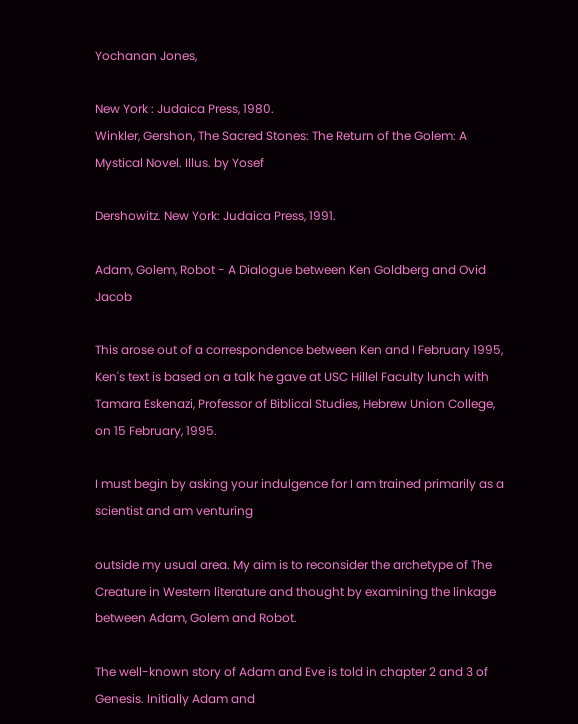Yochanan Jones,

New York : Judaica Press, 1980.
Winkler, Gershon, The Sacred Stones: The Return of the Golem: A Mystical Novel. Illus. by Yosef

Dershowitz. New York: Judaica Press, 1991.

Adam, Golem, Robot - A Dialogue between Ken Goldberg and Ovid Jacob

This arose out of a correspondence between Ken and I February 1995, Ken's text is based on a talk he gave at USC Hillel Faculty lunch with Tamara Eskenazi, Professor of Biblical Studies, Hebrew Union College, on 15 February, 1995.

I must begin by asking your indulgence for I am trained primarily as a scientist and am venturing

outside my usual area. My aim is to reconsider the archetype of The Creature in Western literature and thought by examining the linkage between Adam, Golem and Robot.

The well-known story of Adam and Eve is told in chapter 2 and 3 of Genesis. Initially Adam and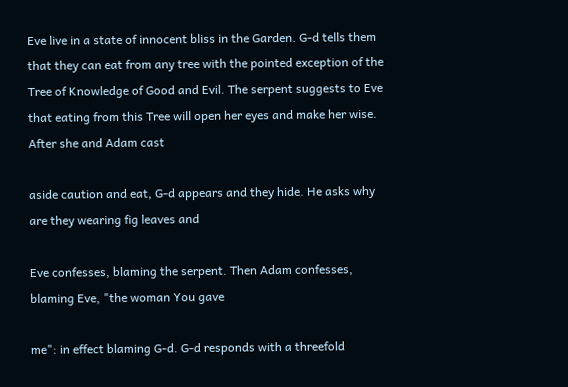Eve live in a state of innocent bliss in the Garden. G-d tells them that they can eat from any tree with the pointed exception of the Tree of Knowledge of Good and Evil. The serpent suggests to Eve that eating from this Tree will open her eyes and make her wise. After she and Adam cast

aside caution and eat, G-d appears and they hide. He asks why are they wearing fig leaves and

Eve confesses, blaming the serpent. Then Adam confesses, blaming Eve, "the woman You gave

me": in effect blaming G-d. G-d responds with a threefold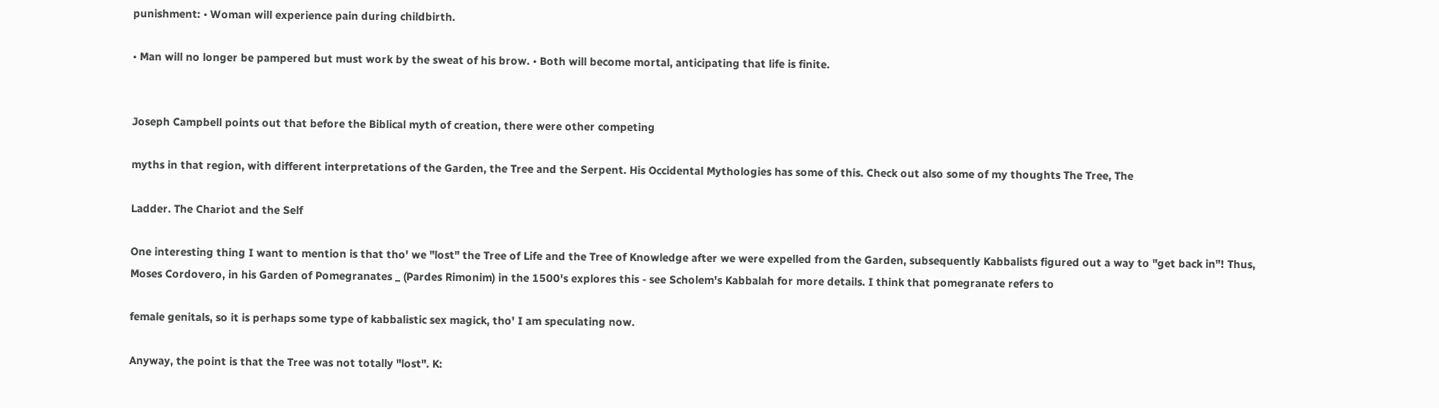punishment: • Woman will experience pain during childbirth.

• Man will no longer be pampered but must work by the sweat of his brow. • Both will become mortal, anticipating that life is finite.


Joseph Campbell points out that before the Biblical myth of creation, there were other competing

myths in that region, with different interpretations of the Garden, the Tree and the Serpent. His Occidental Mythologies has some of this. Check out also some of my thoughts The Tree, The

Ladder. The Chariot and the Self

One interesting thing I want to mention is that tho' we "lost" the Tree of Life and the Tree of Knowledge after we were expelled from the Garden, subsequently Kabbalists figured out a way to "get back in"! Thus, Moses Cordovero, in his Garden of Pomegranates _ (Pardes Rimonim) in the 1500's explores this - see Scholem's Kabbalah for more details. I think that pomegranate refers to

female genitals, so it is perhaps some type of kabbalistic sex magick, tho' I am speculating now.

Anyway, the point is that the Tree was not totally "lost". K: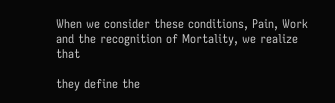When we consider these conditions, Pain, Work and the recognition of Mortality, we realize that

they define the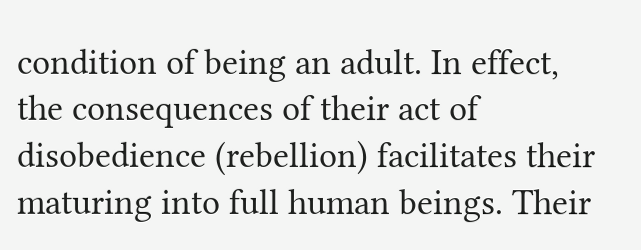condition of being an adult. In effect, the consequences of their act of disobedience (rebellion) facilitates their maturing into full human beings. Their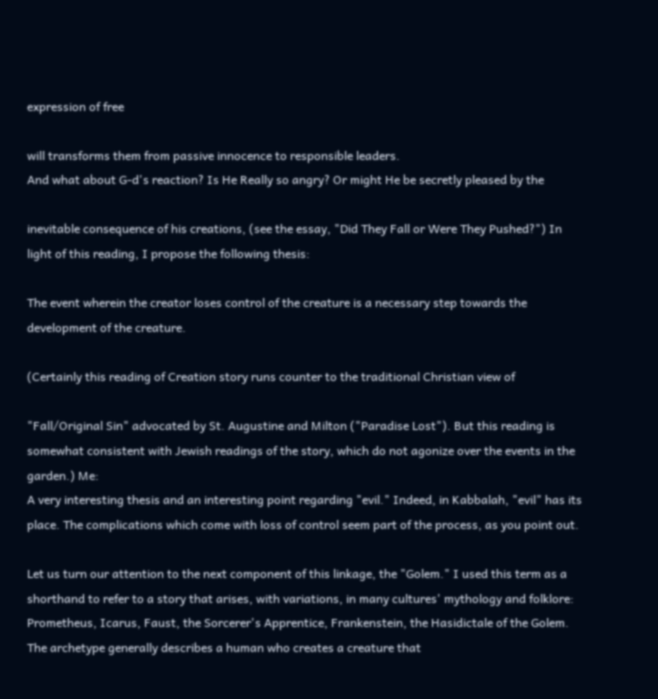expression of free

will transforms them from passive innocence to responsible leaders.
And what about G-d's reaction? Is He Really so angry? Or might He be secretly pleased by the

inevitable consequence of his creations, (see the essay, "Did They Fall or Were They Pushed?") In light of this reading, I propose the following thesis:

The event wherein the creator loses control of the creature is a necessary step towards the development of the creature.

(Certainly this reading of Creation story runs counter to the traditional Christian view of

"Fall/Original Sin" advocated by St. Augustine and Milton ("Paradise Lost"). But this reading is somewhat consistent with Jewish readings of the story, which do not agonize over the events in the garden.) Me:
A very interesting thesis and an interesting point regarding "evil." Indeed, in Kabbalah, "evil" has its place. The complications which come with loss of control seem part of the process, as you point out.

Let us turn our attention to the next component of this linkage, the "Golem." I used this term as a shorthand to refer to a story that arises, with variations, in many cultures' mythology and folklore: Prometheus, Icarus, Faust, the Sorcerer's Apprentice, Frankenstein, the Hasidictale of the Golem. The archetype generally describes a human who creates a creature that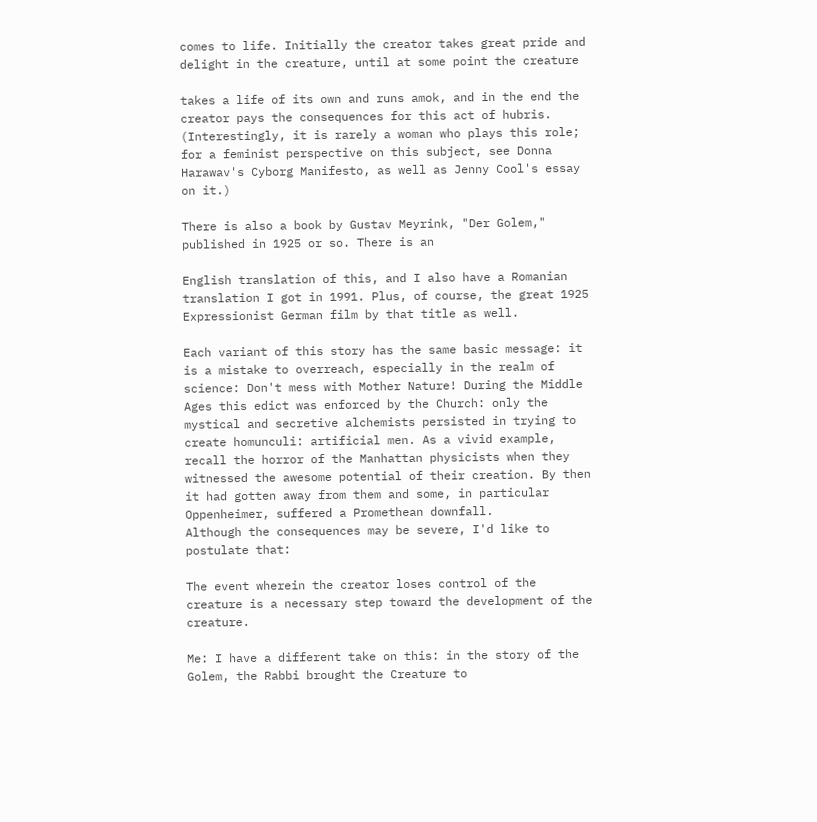comes to life. Initially the creator takes great pride and delight in the creature, until at some point the creature

takes a life of its own and runs amok, and in the end the creator pays the consequences for this act of hubris. (Interestingly, it is rarely a woman who plays this role; for a feminist perspective on this subject, see Donna Harawav's Cyborg Manifesto, as well as Jenny Cool's essay on it.)

There is also a book by Gustav Meyrink, "Der Golem," published in 1925 or so. There is an

English translation of this, and I also have a Romanian translation I got in 1991. Plus, of course, the great 1925 Expressionist German film by that title as well.

Each variant of this story has the same basic message: it is a mistake to overreach, especially in the realm of science: Don't mess with Mother Nature! During the Middle Ages this edict was enforced by the Church: only the mystical and secretive alchemists persisted in trying to create homunculi: artificial men. As a vivid example, recall the horror of the Manhattan physicists when they witnessed the awesome potential of their creation. By then it had gotten away from them and some, in particular Oppenheimer, suffered a Promethean downfall.
Although the consequences may be severe, I'd like to postulate that:

The event wherein the creator loses control of the creature is a necessary step toward the development of the creature.

Me: I have a different take on this: in the story of the Golem, the Rabbi brought the Creature to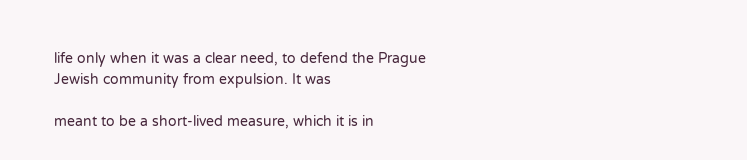life only when it was a clear need, to defend the Prague Jewish community from expulsion. It was

meant to be a short-lived measure, which it is in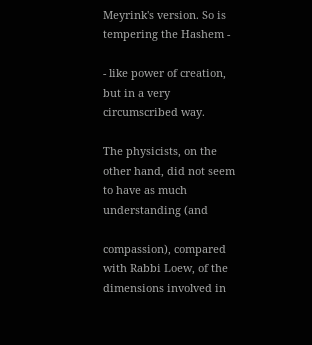Meyrink's version. So is tempering the Hashem -

- like power of creation, but in a very circumscribed way.

The physicists, on the other hand, did not seem to have as much understanding (and

compassion), compared with Rabbi Loew, of the dimensions involved in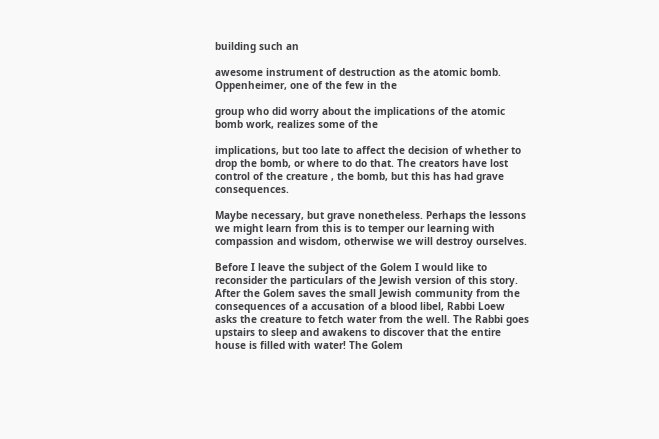building such an

awesome instrument of destruction as the atomic bomb. Oppenheimer, one of the few in the

group who did worry about the implications of the atomic bomb work, realizes some of the

implications, but too late to affect the decision of whether to drop the bomb, or where to do that. The creators have lost control of the creature , the bomb, but this has had grave consequences.

Maybe necessary, but grave nonetheless. Perhaps the lessons we might learn from this is to temper our learning with compassion and wisdom, otherwise we will destroy ourselves.

Before I leave the subject of the Golem I would like to reconsider the particulars of the Jewish version of this story. After the Golem saves the small Jewish community from the consequences of a accusation of a blood libel, Rabbi Loew asks the creature to fetch water from the well. The Rabbi goes upstairs to sleep and awakens to discover that the entire house is filled with water! The Golem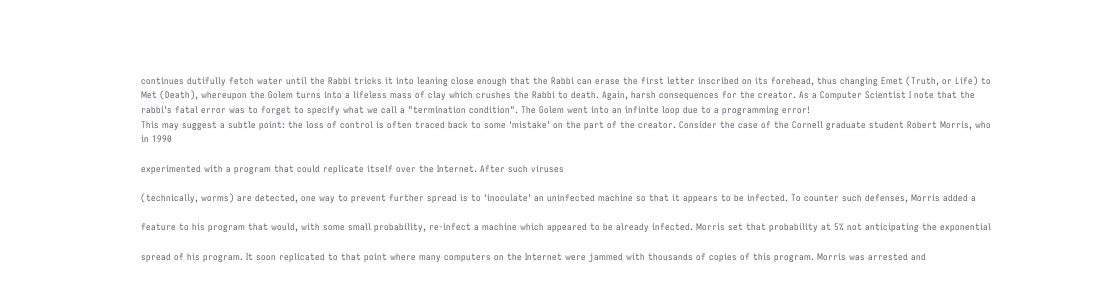continues dutifully fetch water until the Rabbi tricks it into leaning close enough that the Rabbi can erase the first letter inscribed on its forehead, thus changing Emet (Truth, or Life) to Met (Death), whereupon the Golem turns into a lifeless mass of clay which crushes the Rabbi to death. Again, harsh consequences for the creator. As a Computer Scientist I note that the rabbi's fatal error was to forget to specify what we call a "termination condition". The Golem went into an infinite loop due to a programming error!
This may suggest a subtle point: the loss of control is often traced back to some 'mistake' on the part of the creator. Consider the case of the Cornell graduate student Robert Morris, who in 1990

experimented with a program that could replicate itself over the Internet. After such viruses

(technically, worms) are detected, one way to prevent further spread is to 'inoculate' an uninfected machine so that it appears to be infected. To counter such defenses, Morris added a

feature to his program that would, with some small probability, re-infect a machine which appeared to be already infected. Morris set that probability at 5% not anticipating the exponential

spread of his program. It soon replicated to that point where many computers on the Internet were jammed with thousands of copies of this program. Morris was arrested and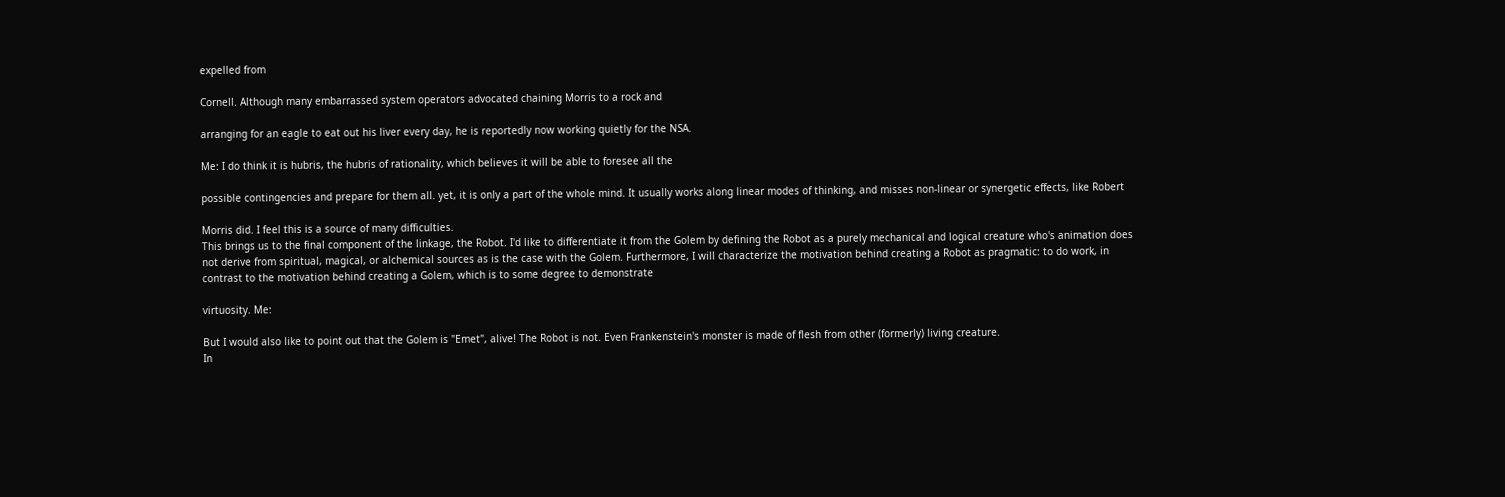expelled from

Cornell. Although many embarrassed system operators advocated chaining Morris to a rock and

arranging for an eagle to eat out his liver every day, he is reportedly now working quietly for the NSA.

Me: I do think it is hubris, the hubris of rationality, which believes it will be able to foresee all the

possible contingencies and prepare for them all. yet, it is only a part of the whole mind. It usually works along linear modes of thinking, and misses non-linear or synergetic effects, like Robert

Morris did. I feel this is a source of many difficulties.
This brings us to the final component of the linkage, the Robot. I'd like to differentiate it from the Golem by defining the Robot as a purely mechanical and logical creature who's animation does not derive from spiritual, magical, or alchemical sources as is the case with the Golem. Furthermore, I will characterize the motivation behind creating a Robot as pragmatic: to do work, in contrast to the motivation behind creating a Golem, which is to some degree to demonstrate

virtuosity. Me:

But I would also like to point out that the Golem is "Emet", alive! The Robot is not. Even Frankenstein's monster is made of flesh from other (formerly) living creature.
In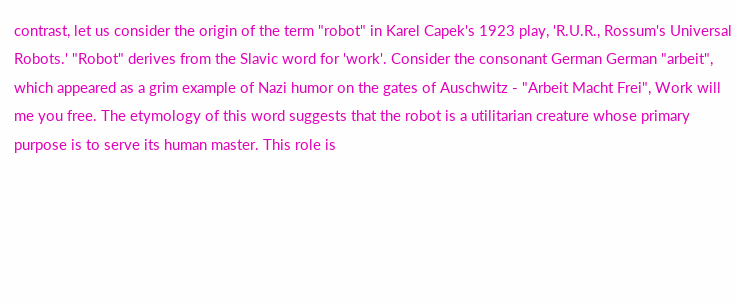contrast, let us consider the origin of the term "robot" in Karel Capek's 1923 play, 'R.U.R., Rossum's Universal Robots.' "Robot" derives from the Slavic word for 'work'. Consider the consonant German German "arbeit", which appeared as a grim example of Nazi humor on the gates of Auschwitz - "Arbeit Macht Frei", Work will me you free. The etymology of this word suggests that the robot is a utilitarian creature whose primary purpose is to serve its human master. This role is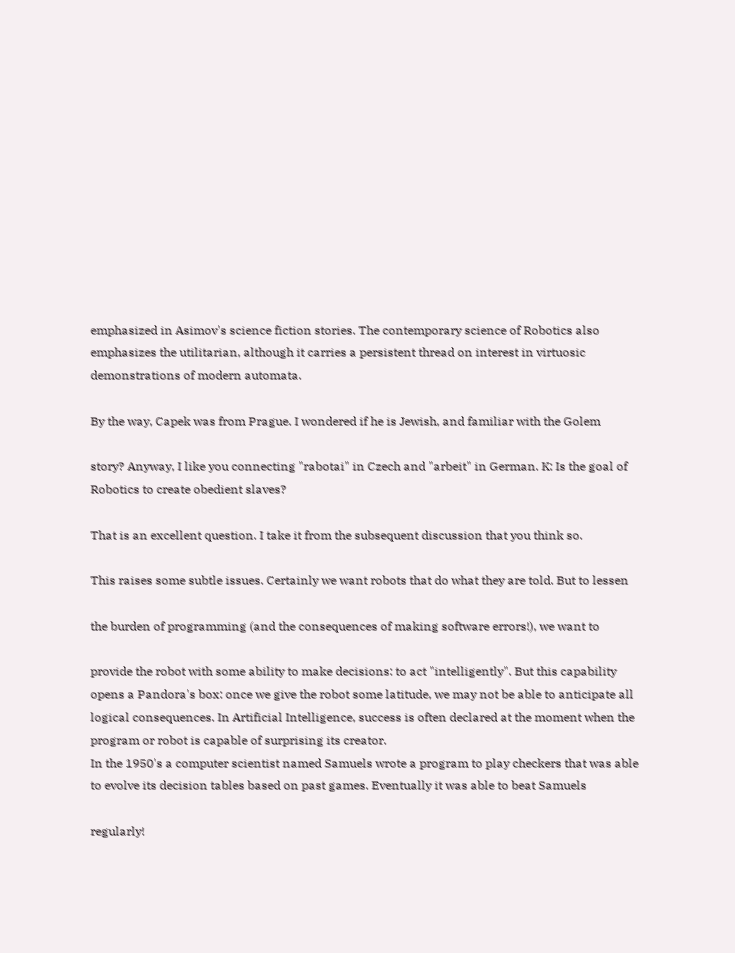emphasized in Asimov's science fiction stories. The contemporary science of Robotics also emphasizes the utilitarian, although it carries a persistent thread on interest in virtuosic demonstrations of modern automata.

By the way, Capek was from Prague. I wondered if he is Jewish, and familiar with the Golem

story? Anyway, I like you connecting "rabotai" in Czech and "arbeit" in German. K: Is the goal of Robotics to create obedient slaves?

That is an excellent question. I take it from the subsequent discussion that you think so.

This raises some subtle issues. Certainly we want robots that do what they are told. But to lessen

the burden of programming (and the consequences of making software errors!), we want to

provide the robot with some ability to make decisions: to act "intelligently". But this capability opens a Pandora's box: once we give the robot some latitude, we may not be able to anticipate all logical consequences. In Artificial Intelligence, success is often declared at the moment when the program or robot is capable of surprising its creator.
In the 1950's a computer scientist named Samuels wrote a program to play checkers that was able to evolve its decision tables based on past games. Eventually it was able to beat Samuels

regularly!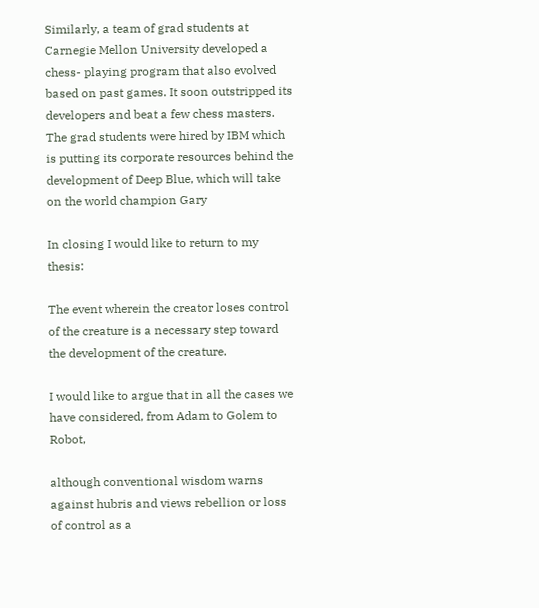Similarly, a team of grad students at Carnegie Mellon University developed a chess- playing program that also evolved based on past games. It soon outstripped its developers and beat a few chess masters. The grad students were hired by IBM which is putting its corporate resources behind the development of Deep Blue, which will take on the world champion Gary

In closing I would like to return to my thesis:

The event wherein the creator loses control of the creature is a necessary step toward the development of the creature.

I would like to argue that in all the cases we have considered, from Adam to Golem to Robot,

although conventional wisdom warns against hubris and views rebellion or loss of control as a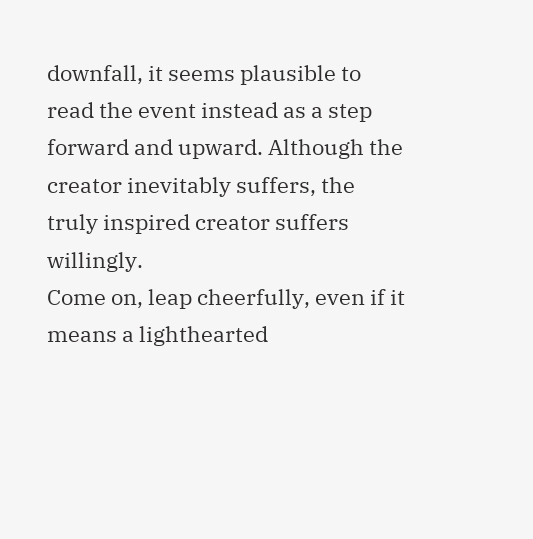downfall, it seems plausible to read the event instead as a step forward and upward. Although the creator inevitably suffers, the truly inspired creator suffers willingly.
Come on, leap cheerfully, even if it means a lighthearted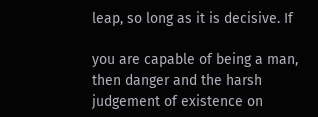leap, so long as it is decisive. If

you are capable of being a man, then danger and the harsh judgement of existence on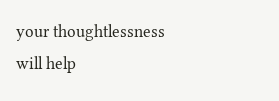your thoughtlessness will help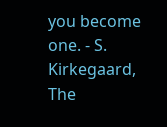you become one. - S. Kirkegaard, The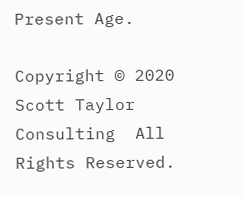Present Age.

Copyright © 2020 Scott Taylor Consulting  All Rights Reserved.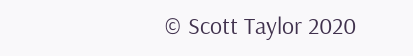© Scott Taylor 2020